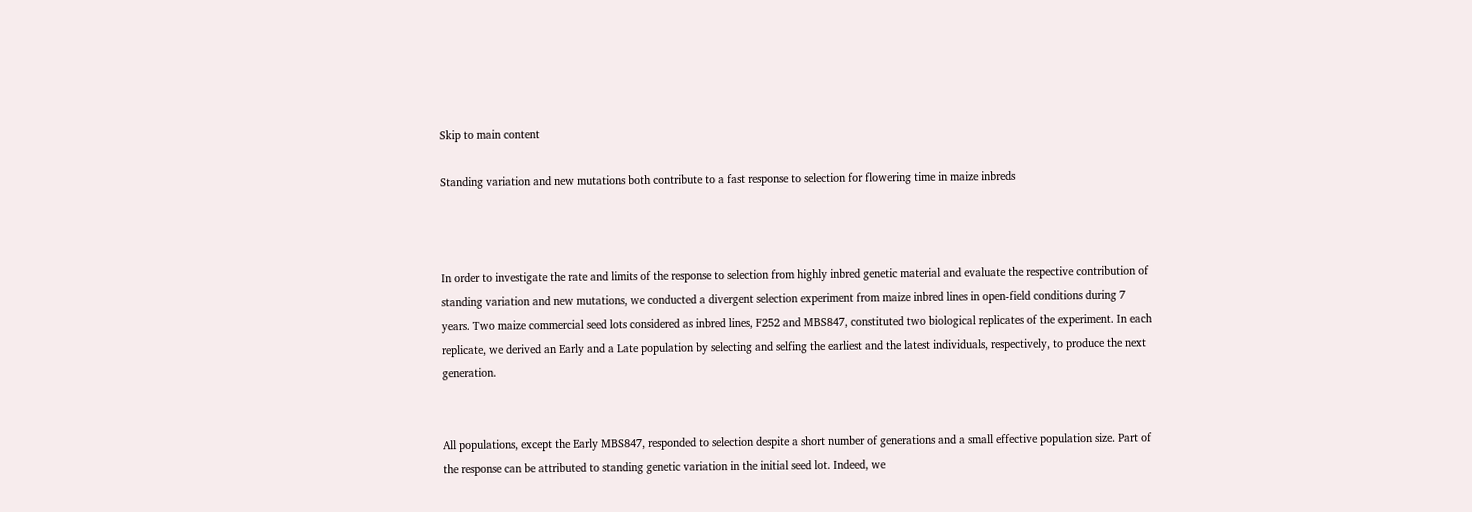Skip to main content

Standing variation and new mutations both contribute to a fast response to selection for flowering time in maize inbreds



In order to investigate the rate and limits of the response to selection from highly inbred genetic material and evaluate the respective contribution of standing variation and new mutations, we conducted a divergent selection experiment from maize inbred lines in open-field conditions during 7 years. Two maize commercial seed lots considered as inbred lines, F252 and MBS847, constituted two biological replicates of the experiment. In each replicate, we derived an Early and a Late population by selecting and selfing the earliest and the latest individuals, respectively, to produce the next generation.


All populations, except the Early MBS847, responded to selection despite a short number of generations and a small effective population size. Part of the response can be attributed to standing genetic variation in the initial seed lot. Indeed, we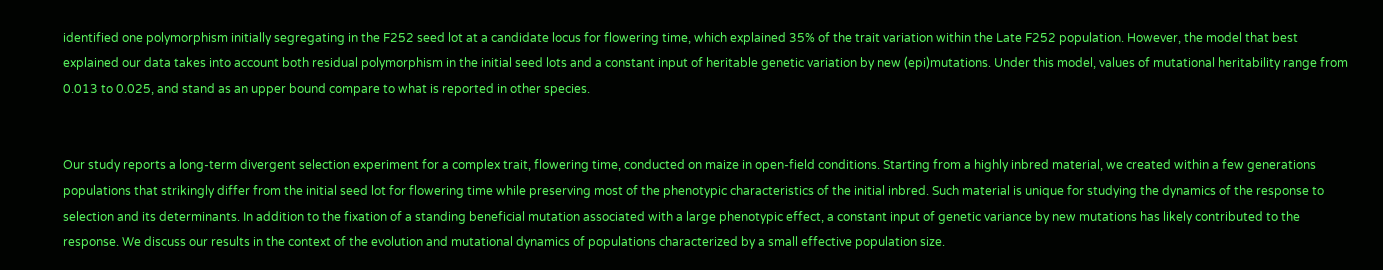identified one polymorphism initially segregating in the F252 seed lot at a candidate locus for flowering time, which explained 35% of the trait variation within the Late F252 population. However, the model that best explained our data takes into account both residual polymorphism in the initial seed lots and a constant input of heritable genetic variation by new (epi)mutations. Under this model, values of mutational heritability range from 0.013 to 0.025, and stand as an upper bound compare to what is reported in other species.


Our study reports a long-term divergent selection experiment for a complex trait, flowering time, conducted on maize in open-field conditions. Starting from a highly inbred material, we created within a few generations populations that strikingly differ from the initial seed lot for flowering time while preserving most of the phenotypic characteristics of the initial inbred. Such material is unique for studying the dynamics of the response to selection and its determinants. In addition to the fixation of a standing beneficial mutation associated with a large phenotypic effect, a constant input of genetic variance by new mutations has likely contributed to the response. We discuss our results in the context of the evolution and mutational dynamics of populations characterized by a small effective population size.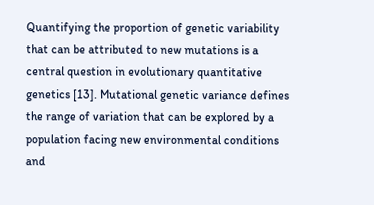Quantifying the proportion of genetic variability that can be attributed to new mutations is a central question in evolutionary quantitative genetics [13]. Mutational genetic variance defines the range of variation that can be explored by a population facing new environmental conditions and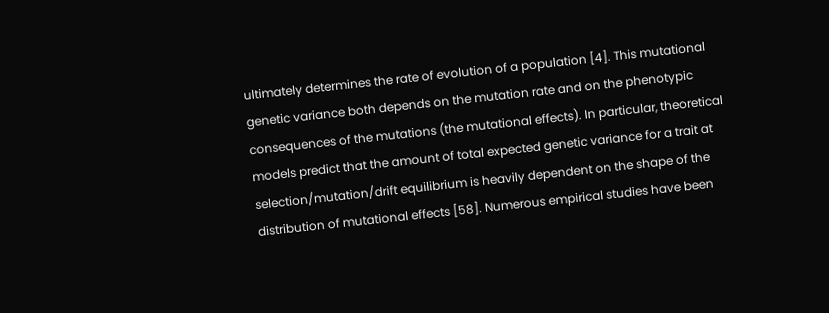ultimately determines the rate of evolution of a population [4]. This mutational genetic variance both depends on the mutation rate and on the phenotypic consequences of the mutations (the mutational effects). In particular, theoretical models predict that the amount of total expected genetic variance for a trait at selection/mutation/drift equilibrium is heavily dependent on the shape of the distribution of mutational effects [58]. Numerous empirical studies have been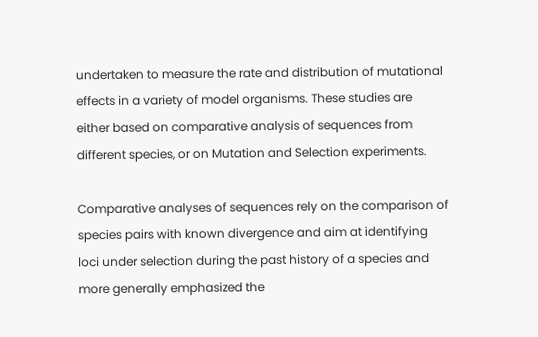undertaken to measure the rate and distribution of mutational effects in a variety of model organisms. These studies are either based on comparative analysis of sequences from different species, or on Mutation and Selection experiments.

Comparative analyses of sequences rely on the comparison of species pairs with known divergence and aim at identifying loci under selection during the past history of a species and more generally emphasized the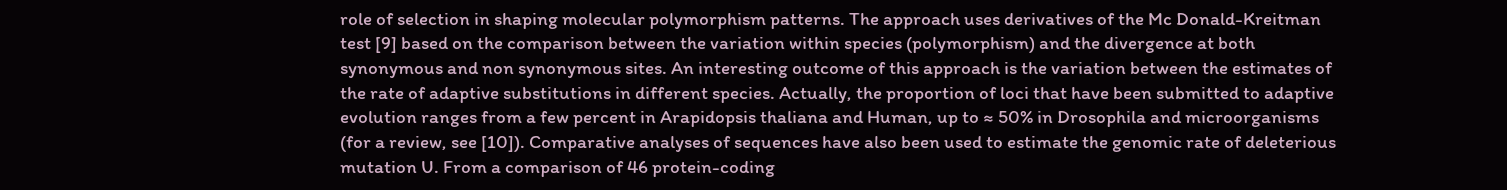role of selection in shaping molecular polymorphism patterns. The approach uses derivatives of the Mc Donald-Kreitman test [9] based on the comparison between the variation within species (polymorphism) and the divergence at both synonymous and non synonymous sites. An interesting outcome of this approach is the variation between the estimates of the rate of adaptive substitutions in different species. Actually, the proportion of loci that have been submitted to adaptive evolution ranges from a few percent in Arapidopsis thaliana and Human, up to ≈ 50% in Drosophila and microorganisms (for a review, see [10]). Comparative analyses of sequences have also been used to estimate the genomic rate of deleterious mutation U. From a comparison of 46 protein-coding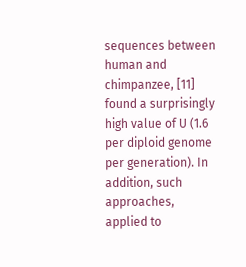sequences between human and chimpanzee, [11] found a surprisingly high value of U (1.6 per diploid genome per generation). In addition, such approaches, applied to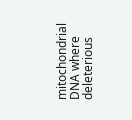mitochondrial DNA where deleterious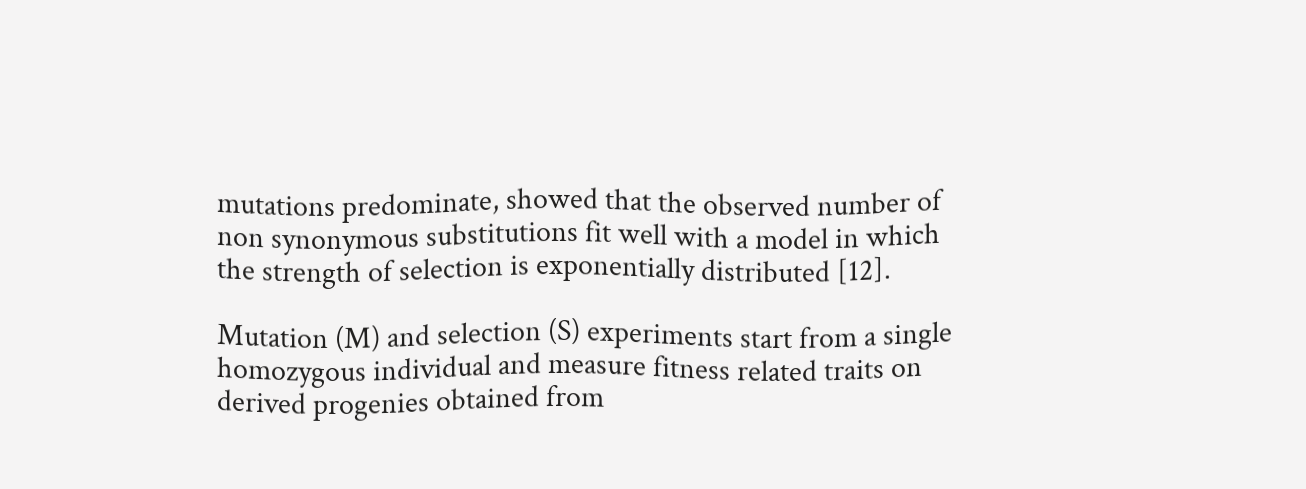mutations predominate, showed that the observed number of non synonymous substitutions fit well with a model in which the strength of selection is exponentially distributed [12].

Mutation (M) and selection (S) experiments start from a single homozygous individual and measure fitness related traits on derived progenies obtained from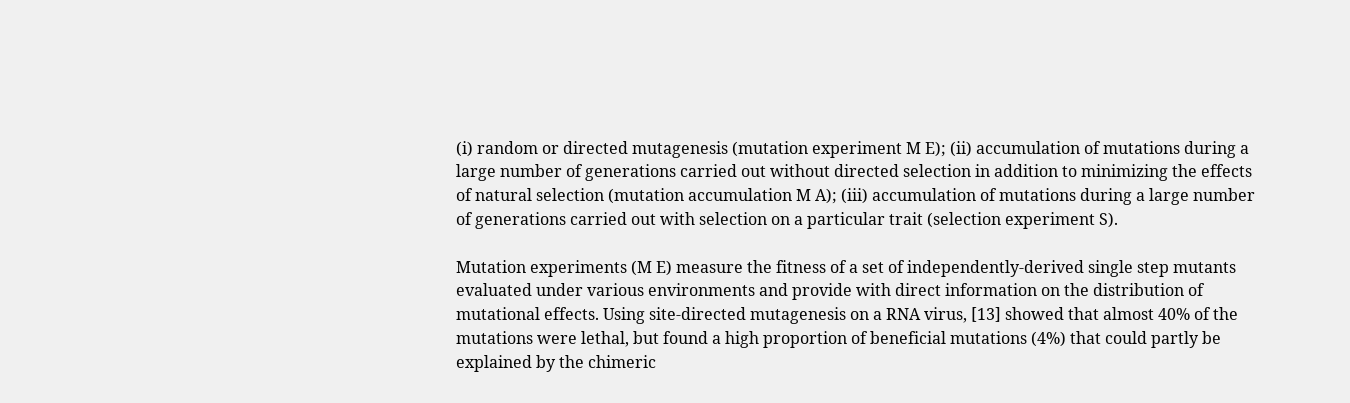(i) random or directed mutagenesis (mutation experiment M E); (ii) accumulation of mutations during a large number of generations carried out without directed selection in addition to minimizing the effects of natural selection (mutation accumulation M A); (iii) accumulation of mutations during a large number of generations carried out with selection on a particular trait (selection experiment S).

Mutation experiments (M E) measure the fitness of a set of independently-derived single step mutants evaluated under various environments and provide with direct information on the distribution of mutational effects. Using site-directed mutagenesis on a RNA virus, [13] showed that almost 40% of the mutations were lethal, but found a high proportion of beneficial mutations (4%) that could partly be explained by the chimeric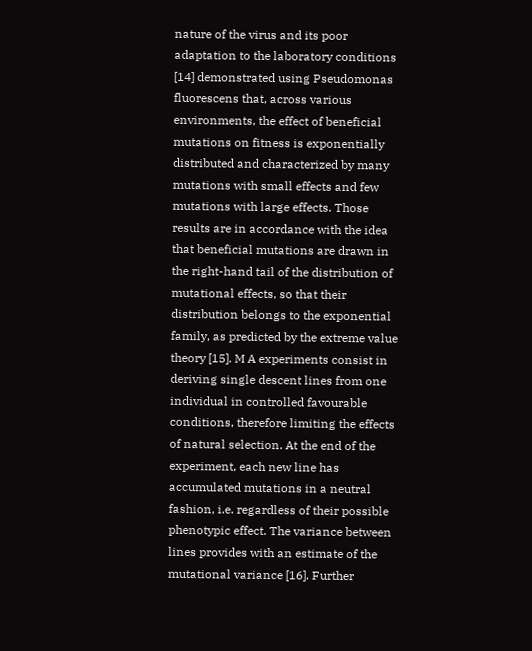nature of the virus and its poor adaptation to the laboratory conditions [14] demonstrated using Pseudomonas fluorescens that, across various environments, the effect of beneficial mutations on fitness is exponentially distributed and characterized by many mutations with small effects and few mutations with large effects. Those results are in accordance with the idea that beneficial mutations are drawn in the right-hand tail of the distribution of mutational effects, so that their distribution belongs to the exponential family, as predicted by the extreme value theory [15]. M A experiments consist in deriving single descent lines from one individual in controlled favourable conditions, therefore limiting the effects of natural selection. At the end of the experiment, each new line has accumulated mutations in a neutral fashion, i.e. regardless of their possible phenotypic effect. The variance between lines provides with an estimate of the mutational variance [16]. Further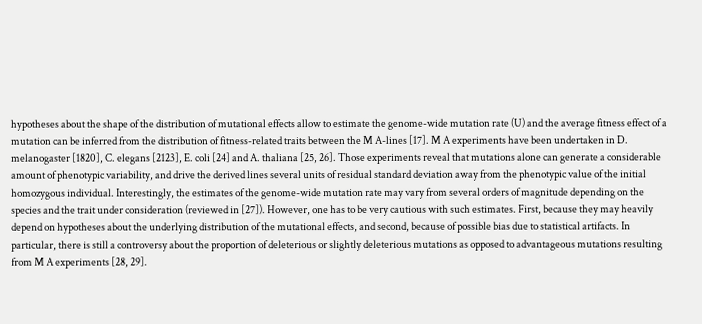hypotheses about the shape of the distribution of mutational effects allow to estimate the genome-wide mutation rate (U) and the average fitness effect of a mutation can be inferred from the distribution of fitness-related traits between the M A-lines [17]. M A experiments have been undertaken in D. melanogaster [1820], C. elegans [2123], E. coli [24] and A. thaliana [25, 26]. Those experiments reveal that mutations alone can generate a considerable amount of phenotypic variability, and drive the derived lines several units of residual standard deviation away from the phenotypic value of the initial homozygous individual. Interestingly, the estimates of the genome-wide mutation rate may vary from several orders of magnitude depending on the species and the trait under consideration (reviewed in [27]). However, one has to be very cautious with such estimates. First, because they may heavily depend on hypotheses about the underlying distribution of the mutational effects, and second, because of possible bias due to statistical artifacts. In particular, there is still a controversy about the proportion of deleterious or slightly deleterious mutations as opposed to advantageous mutations resulting from M A experiments [28, 29].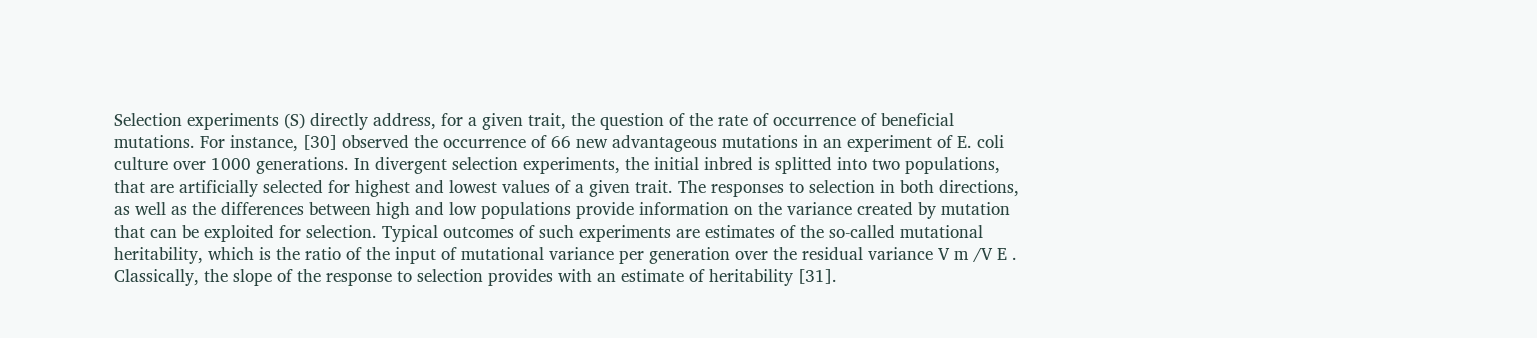Selection experiments (S) directly address, for a given trait, the question of the rate of occurrence of beneficial mutations. For instance, [30] observed the occurrence of 66 new advantageous mutations in an experiment of E. coli culture over 1000 generations. In divergent selection experiments, the initial inbred is splitted into two populations, that are artificially selected for highest and lowest values of a given trait. The responses to selection in both directions, as well as the differences between high and low populations provide information on the variance created by mutation that can be exploited for selection. Typical outcomes of such experiments are estimates of the so-called mutational heritability, which is the ratio of the input of mutational variance per generation over the residual variance V m /V E . Classically, the slope of the response to selection provides with an estimate of heritability [31].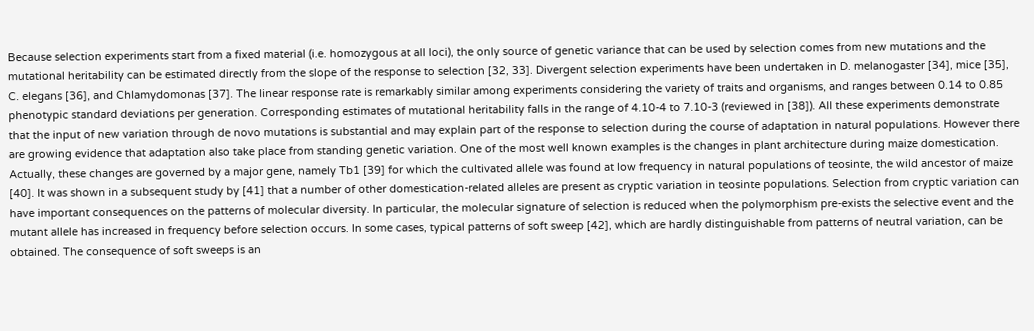Because selection experiments start from a fixed material (i.e. homozygous at all loci), the only source of genetic variance that can be used by selection comes from new mutations and the mutational heritability can be estimated directly from the slope of the response to selection [32, 33]. Divergent selection experiments have been undertaken in D. melanogaster [34], mice [35], C. elegans [36], and Chlamydomonas [37]. The linear response rate is remarkably similar among experiments considering the variety of traits and organisms, and ranges between 0.14 to 0.85 phenotypic standard deviations per generation. Corresponding estimates of mutational heritability falls in the range of 4.10-4 to 7.10-3 (reviewed in [38]). All these experiments demonstrate that the input of new variation through de novo mutations is substantial and may explain part of the response to selection during the course of adaptation in natural populations. However there are growing evidence that adaptation also take place from standing genetic variation. One of the most well known examples is the changes in plant architecture during maize domestication. Actually, these changes are governed by a major gene, namely Tb1 [39] for which the cultivated allele was found at low frequency in natural populations of teosinte, the wild ancestor of maize [40]. It was shown in a subsequent study by [41] that a number of other domestication-related alleles are present as cryptic variation in teosinte populations. Selection from cryptic variation can have important consequences on the patterns of molecular diversity. In particular, the molecular signature of selection is reduced when the polymorphism pre-exists the selective event and the mutant allele has increased in frequency before selection occurs. In some cases, typical patterns of soft sweep [42], which are hardly distinguishable from patterns of neutral variation, can be obtained. The consequence of soft sweeps is an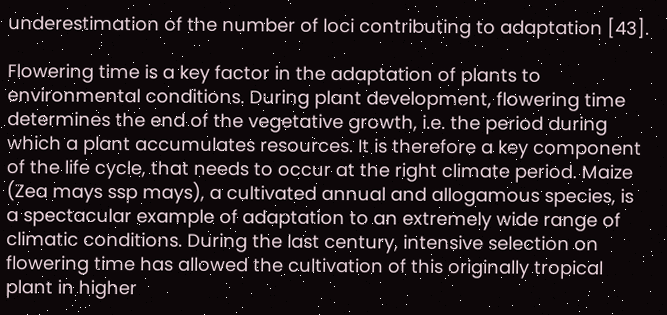underestimation of the number of loci contributing to adaptation [43].

Flowering time is a key factor in the adaptation of plants to environmental conditions. During plant development, flowering time determines the end of the vegetative growth, i.e. the period during which a plant accumulates resources. It is therefore a key component of the life cycle, that needs to occur at the right climate period. Maize (Zea mays ssp mays), a cultivated annual and allogamous species, is a spectacular example of adaptation to an extremely wide range of climatic conditions. During the last century, intensive selection on flowering time has allowed the cultivation of this originally tropical plant in higher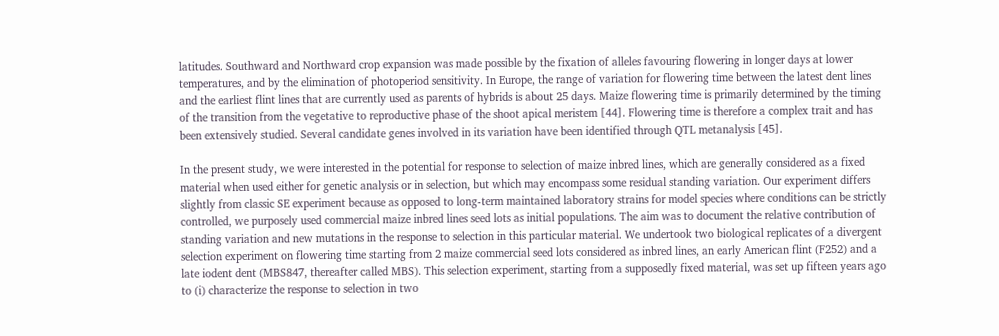latitudes. Southward and Northward crop expansion was made possible by the fixation of alleles favouring flowering in longer days at lower temperatures, and by the elimination of photoperiod sensitivity. In Europe, the range of variation for flowering time between the latest dent lines and the earliest flint lines that are currently used as parents of hybrids is about 25 days. Maize flowering time is primarily determined by the timing of the transition from the vegetative to reproductive phase of the shoot apical meristem [44]. Flowering time is therefore a complex trait and has been extensively studied. Several candidate genes involved in its variation have been identified through QTL metanalysis [45].

In the present study, we were interested in the potential for response to selection of maize inbred lines, which are generally considered as a fixed material when used either for genetic analysis or in selection, but which may encompass some residual standing variation. Our experiment differs slightly from classic SE experiment because as opposed to long-term maintained laboratory strains for model species where conditions can be strictly controlled, we purposely used commercial maize inbred lines seed lots as initial populations. The aim was to document the relative contribution of standing variation and new mutations in the response to selection in this particular material. We undertook two biological replicates of a divergent selection experiment on flowering time starting from 2 maize commercial seed lots considered as inbred lines, an early American flint (F252) and a late iodent dent (MBS847, thereafter called MBS). This selection experiment, starting from a supposedly fixed material, was set up fifteen years ago to (i) characterize the response to selection in two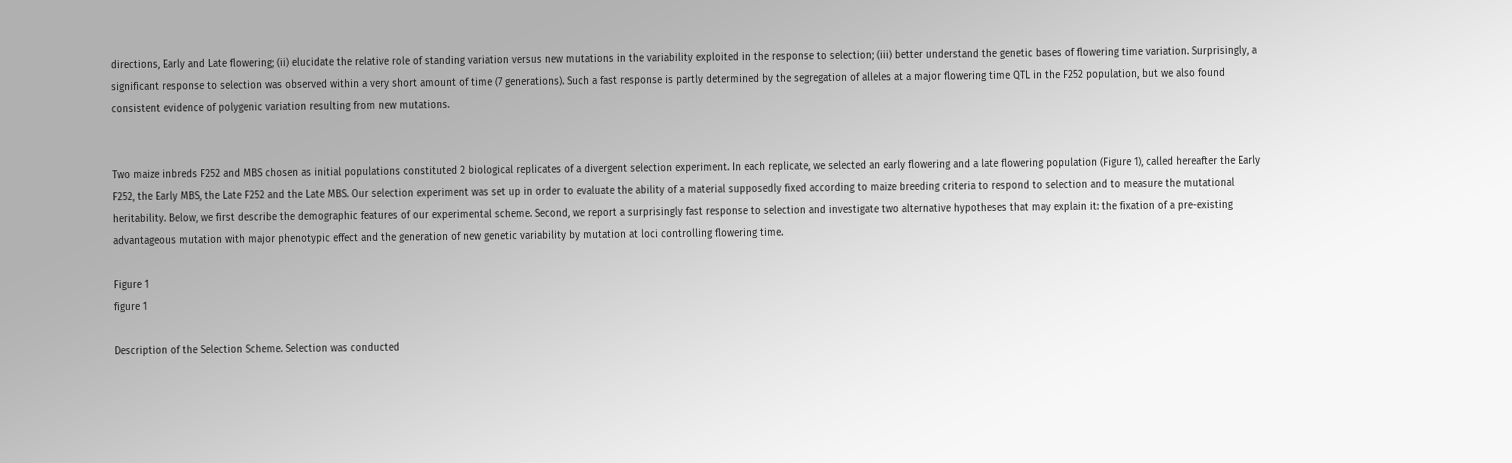directions, Early and Late flowering; (ii) elucidate the relative role of standing variation versus new mutations in the variability exploited in the response to selection; (iii) better understand the genetic bases of flowering time variation. Surprisingly, a significant response to selection was observed within a very short amount of time (7 generations). Such a fast response is partly determined by the segregation of alleles at a major flowering time QTL in the F252 population, but we also found consistent evidence of polygenic variation resulting from new mutations.


Two maize inbreds F252 and MBS chosen as initial populations constituted 2 biological replicates of a divergent selection experiment. In each replicate, we selected an early flowering and a late flowering population (Figure 1), called hereafter the Early F252, the Early MBS, the Late F252 and the Late MBS. Our selection experiment was set up in order to evaluate the ability of a material supposedly fixed according to maize breeding criteria to respond to selection and to measure the mutational heritability. Below, we first describe the demographic features of our experimental scheme. Second, we report a surprisingly fast response to selection and investigate two alternative hypotheses that may explain it: the fixation of a pre-existing advantageous mutation with major phenotypic effect and the generation of new genetic variability by mutation at loci controlling flowering time.

Figure 1
figure 1

Description of the Selection Scheme. Selection was conducted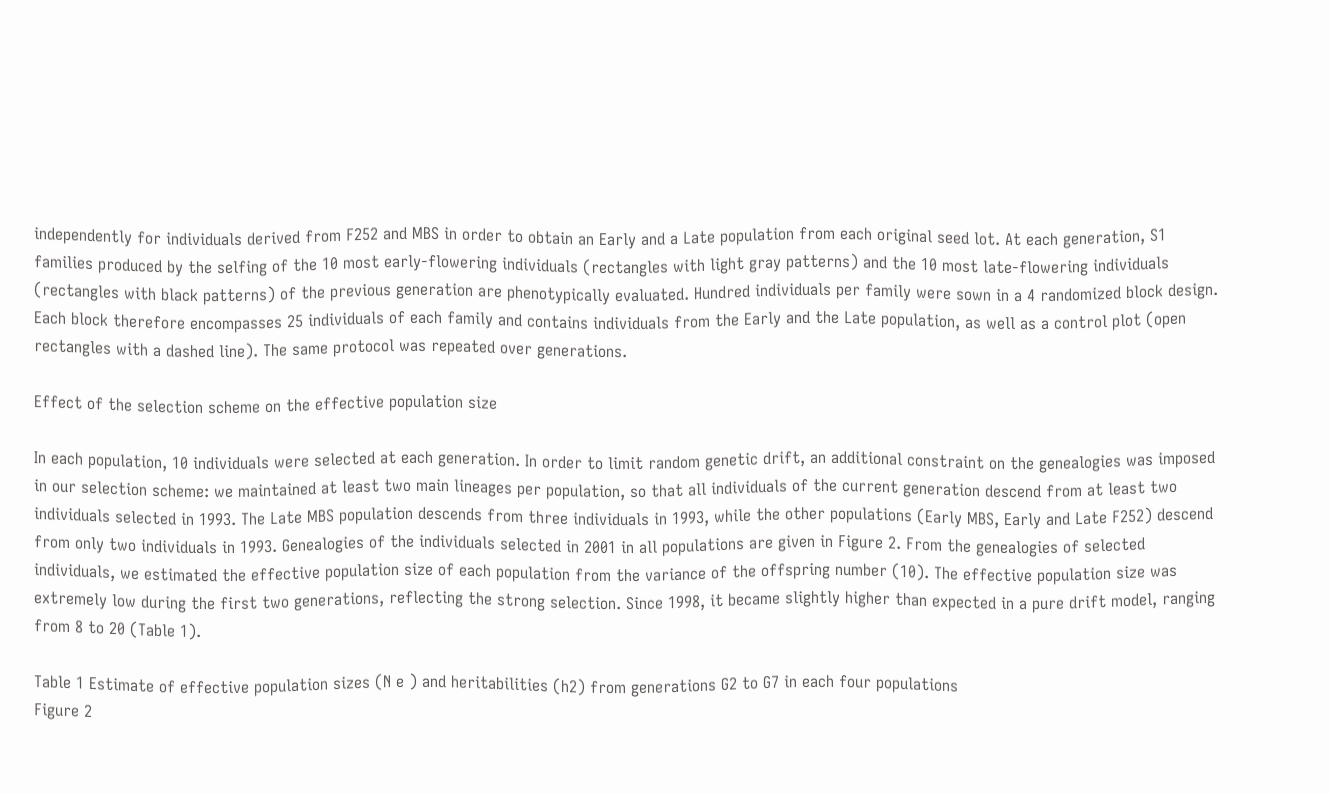independently for individuals derived from F252 and MBS in order to obtain an Early and a Late population from each original seed lot. At each generation, S1 families produced by the selfing of the 10 most early-flowering individuals (rectangles with light gray patterns) and the 10 most late-flowering individuals (rectangles with black patterns) of the previous generation are phenotypically evaluated. Hundred individuals per family were sown in a 4 randomized block design. Each block therefore encompasses 25 individuals of each family and contains individuals from the Early and the Late population, as well as a control plot (open rectangles with a dashed line). The same protocol was repeated over generations.

Effect of the selection scheme on the effective population size

In each population, 10 individuals were selected at each generation. In order to limit random genetic drift, an additional constraint on the genealogies was imposed in our selection scheme: we maintained at least two main lineages per population, so that all individuals of the current generation descend from at least two individuals selected in 1993. The Late MBS population descends from three individuals in 1993, while the other populations (Early MBS, Early and Late F252) descend from only two individuals in 1993. Genealogies of the individuals selected in 2001 in all populations are given in Figure 2. From the genealogies of selected individuals, we estimated the effective population size of each population from the variance of the offspring number (10). The effective population size was extremely low during the first two generations, reflecting the strong selection. Since 1998, it became slightly higher than expected in a pure drift model, ranging from 8 to 20 (Table 1).

Table 1 Estimate of effective population sizes (N e ) and heritabilities (h2) from generations G2 to G7 in each four populations
Figure 2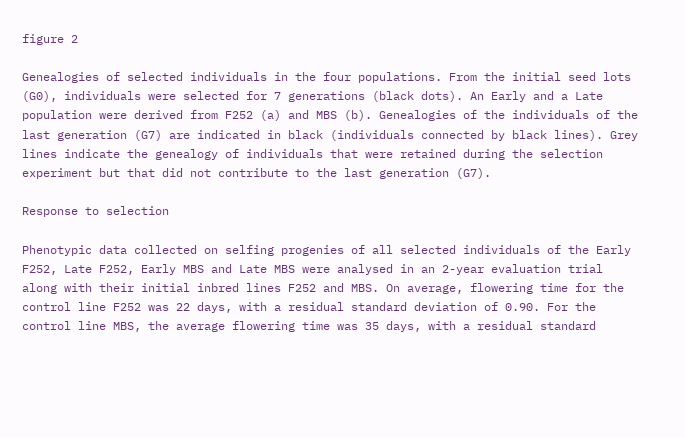figure 2

Genealogies of selected individuals in the four populations. From the initial seed lots (G0), individuals were selected for 7 generations (black dots). An Early and a Late population were derived from F252 (a) and MBS (b). Genealogies of the individuals of the last generation (G7) are indicated in black (individuals connected by black lines). Grey lines indicate the genealogy of individuals that were retained during the selection experiment but that did not contribute to the last generation (G7).

Response to selection

Phenotypic data collected on selfing progenies of all selected individuals of the Early F252, Late F252, Early MBS and Late MBS were analysed in an 2-year evaluation trial along with their initial inbred lines F252 and MBS. On average, flowering time for the control line F252 was 22 days, with a residual standard deviation of 0.90. For the control line MBS, the average flowering time was 35 days, with a residual standard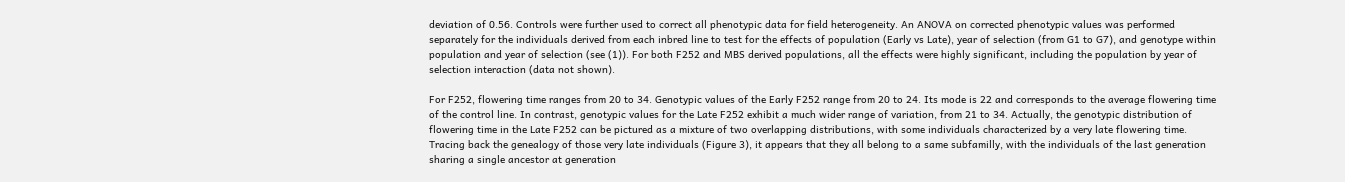deviation of 0.56. Controls were further used to correct all phenotypic data for field heterogeneity. An ANOVA on corrected phenotypic values was performed separately for the individuals derived from each inbred line to test for the effects of population (Early vs Late), year of selection (from G1 to G7), and genotype within population and year of selection (see (1)). For both F252 and MBS derived populations, all the effects were highly significant, including the population by year of selection interaction (data not shown).

For F252, flowering time ranges from 20 to 34. Genotypic values of the Early F252 range from 20 to 24. Its mode is 22 and corresponds to the average flowering time of the control line. In contrast, genotypic values for the Late F252 exhibit a much wider range of variation, from 21 to 34. Actually, the genotypic distribution of flowering time in the Late F252 can be pictured as a mixture of two overlapping distributions, with some individuals characterized by a very late flowering time. Tracing back the genealogy of those very late individuals (Figure 3), it appears that they all belong to a same subfamilly, with the individuals of the last generation sharing a single ancestor at generation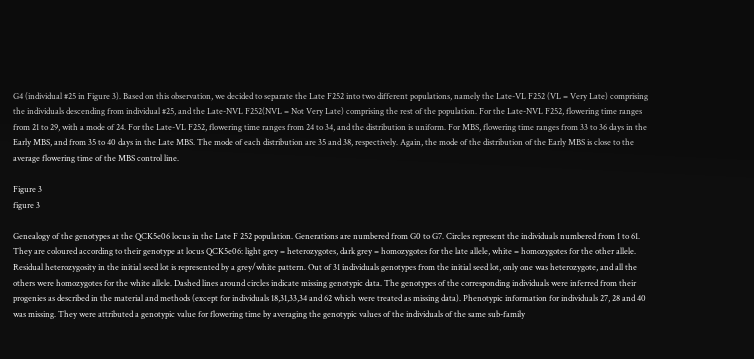G4 (individual #25 in Figure 3). Based on this observation, we decided to separate the Late F252 into two different populations, namely the Late-VL F252 (VL = Very Late) comprising the individuals descending from individual #25, and the Late-NVL F252(NVL = Not Very Late) comprising the rest of the population. For the Late-NVL F252, flowering time ranges from 21 to 29, with a mode of 24. For the Late-VL F252, flowering time ranges from 24 to 34, and the distribution is uniform. For MBS, flowering time ranges from 33 to 36 days in the Early MBS, and from 35 to 40 days in the Late MBS. The mode of each distribution are 35 and 38, respectively. Again, the mode of the distribution of the Early MBS is close to the average flowering time of the MBS control line.

Figure 3
figure 3

Genealogy of the genotypes at the QCK5e06 locus in the Late F 252 population. Generations are numbered from G0 to G7. Circles represent the individuals numbered from 1 to 61. They are coloured according to their genotype at locus QCK5e06: light grey = heterozygotes, dark grey = homozygotes for the late allele, white = homozygotes for the other allele. Residual heterozygosity in the initial seed lot is represented by a grey/white pattern. Out of 31 individuals genotypes from the initial seed lot, only one was heterozygote, and all the others were homozygotes for the white allele. Dashed lines around circles indicate missing genotypic data. The genotypes of the corresponding individuals were inferred from their progenies as described in the material and methods (except for individuals 18,31,33,34 and 62 which were treated as missing data). Phenotypic information for individuals 27, 28 and 40 was missing. They were attributed a genotypic value for flowering time by averaging the genotypic values of the individuals of the same sub-family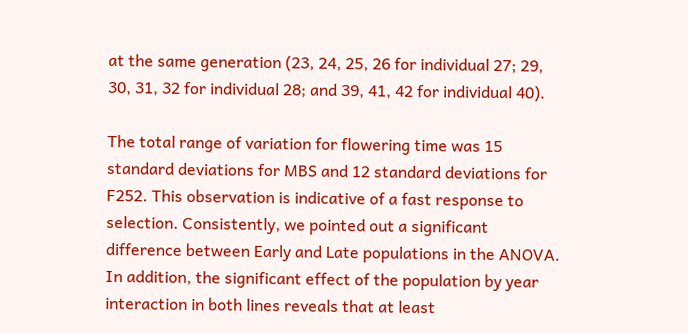at the same generation (23, 24, 25, 26 for individual 27; 29, 30, 31, 32 for individual 28; and 39, 41, 42 for individual 40).

The total range of variation for flowering time was 15 standard deviations for MBS and 12 standard deviations for F252. This observation is indicative of a fast response to selection. Consistently, we pointed out a significant difference between Early and Late populations in the ANOVA. In addition, the significant effect of the population by year interaction in both lines reveals that at least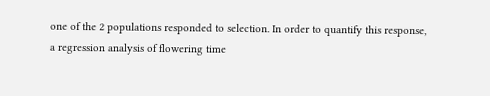one of the 2 populations responded to selection. In order to quantify this response, a regression analysis of flowering time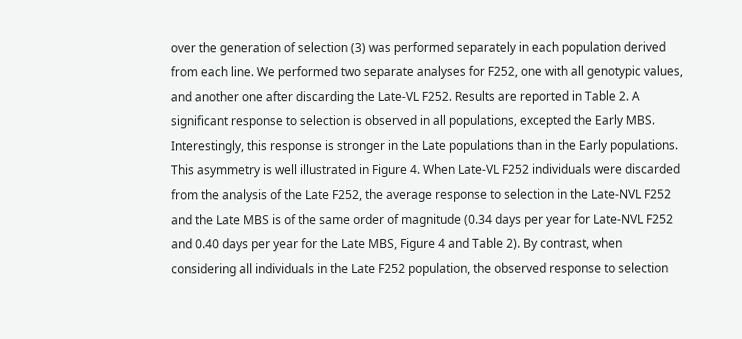over the generation of selection (3) was performed separately in each population derived from each line. We performed two separate analyses for F252, one with all genotypic values, and another one after discarding the Late-VL F252. Results are reported in Table 2. A significant response to selection is observed in all populations, excepted the Early MBS. Interestingly, this response is stronger in the Late populations than in the Early populations. This asymmetry is well illustrated in Figure 4. When Late-VL F252 individuals were discarded from the analysis of the Late F252, the average response to selection in the Late-NVL F252 and the Late MBS is of the same order of magnitude (0.34 days per year for Late-NVL F252 and 0.40 days per year for the Late MBS, Figure 4 and Table 2). By contrast, when considering all individuals in the Late F252 population, the observed response to selection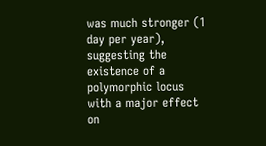was much stronger (1 day per year), suggesting the existence of a polymorphic locus with a major effect on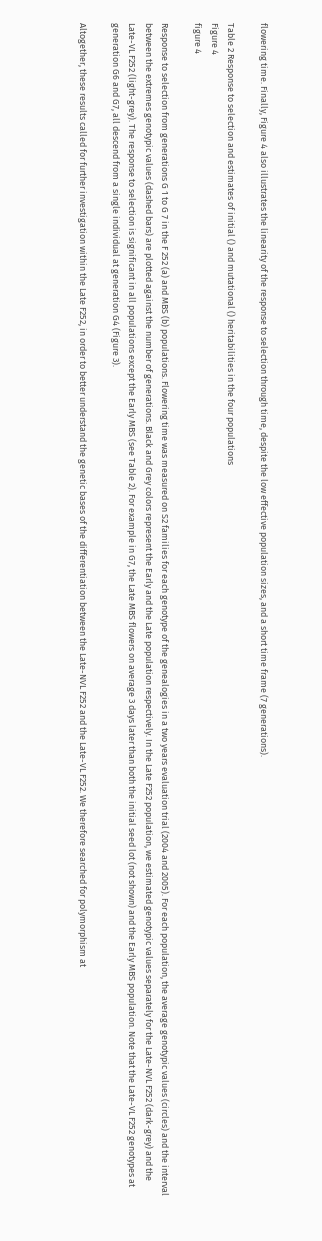flowering time. Finally, Figure 4 also illustrates the linearity of the response to selection through time, despite the low effective population sizes, and a short time frame (7 generations).

Table 2 Response to selection and estimates of initial () and mutational () heritabilities in the four populations
Figure 4
figure 4

Response to selection from generations G 1 to G 7 in the F 252 (a) and MBS (b) populations. Flowering time was measured on S2 families for each genotype of the genealogies in a two years evaluation trial (2004 and 2005). For each population, the average genotypic values (circles) and the interval between the extremes genotypic values (dashed bars) are plotted against the number of generations. Black and Grey colors represent the Early and the Late population respectively. In the Late F252 population, we estimated genotypic values separately for the Late-NVL F252 (dark-grey) and the Late-VL F252 (light-grey). The response to selection is significant in all populations except the Early MBS (see Table 2). For example in G7, the Late MBS flowers on average 3 days later than both the initial seed lot (not shown) and the Early MBS population. Note that the Late-VL F252 genotypes at generation G6 and G7, all descend from a single individual at generation G4 (Figure 3).

Altogether, these results called for further investigation within the Late F252, in order to better understand the genetic bases of the differentiation between the Late-NVL F252 and the Late-VL F252. We therefore searched for polymorphism at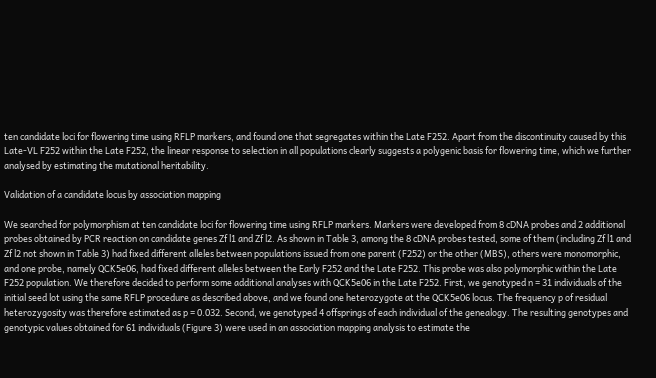ten candidate loci for flowering time using RFLP markers, and found one that segregates within the Late F252. Apart from the discontinuity caused by this Late-VL F252 within the Late F252, the linear response to selection in all populations clearly suggests a polygenic basis for flowering time, which we further analysed by estimating the mutational heritability.

Validation of a candidate locus by association mapping

We searched for polymorphism at ten candidate loci for flowering time using RFLP markers. Markers were developed from 8 cDNA probes and 2 additional probes obtained by PCR reaction on candidate genes Zf l1 and Zf l2. As shown in Table 3, among the 8 cDNA probes tested, some of them (including Zf l1 and Zf l2 not shown in Table 3) had fixed different alleles between populations issued from one parent (F252) or the other (MBS), others were monomorphic, and one probe, namely QCK5e06, had fixed different alleles between the Early F252 and the Late F252. This probe was also polymorphic within the Late F252 population. We therefore decided to perform some additional analyses with QCK5e06 in the Late F252. First, we genotyped n = 31 individuals of the initial seed lot using the same RFLP procedure as described above, and we found one heterozygote at the QCK5e06 locus. The frequency p of residual heterozygosity was therefore estimated as p = 0.032. Second, we genotyped 4 offsprings of each individual of the genealogy. The resulting genotypes and genotypic values obtained for 61 individuals (Figure 3) were used in an association mapping analysis to estimate the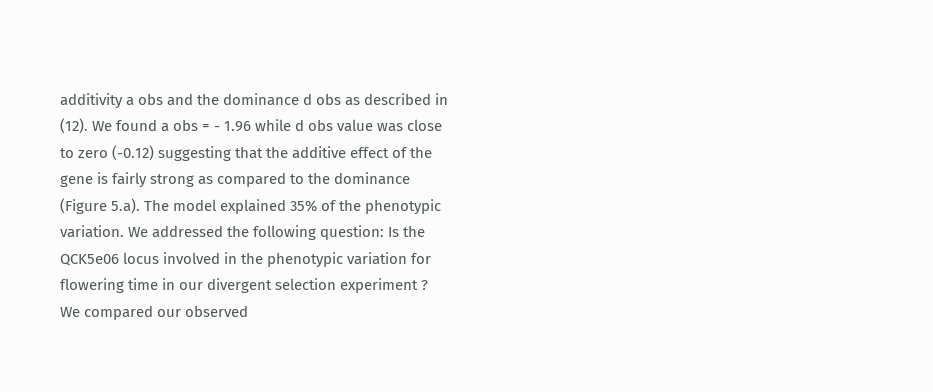additivity a obs and the dominance d obs as described in (12). We found a obs = - 1.96 while d obs value was close to zero (-0.12) suggesting that the additive effect of the gene is fairly strong as compared to the dominance (Figure 5.a). The model explained 35% of the phenotypic variation. We addressed the following question: Is the QCK5e06 locus involved in the phenotypic variation for flowering time in our divergent selection experiment ? We compared our observed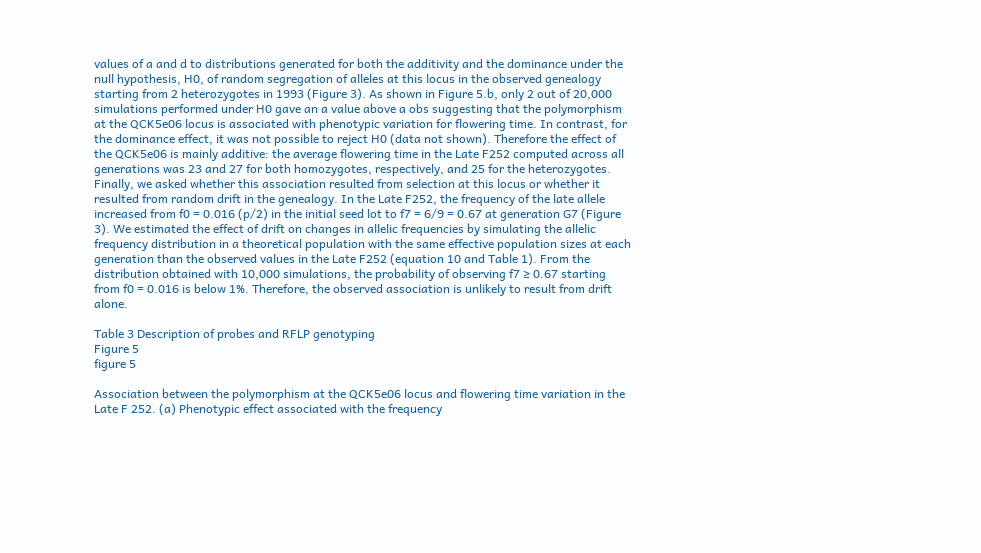values of a and d to distributions generated for both the additivity and the dominance under the null hypothesis, H0, of random segregation of alleles at this locus in the observed genealogy starting from 2 heterozygotes in 1993 (Figure 3). As shown in Figure 5.b, only 2 out of 20,000 simulations performed under H0 gave an a value above a obs suggesting that the polymorphism at the QCK5e06 locus is associated with phenotypic variation for flowering time. In contrast, for the dominance effect, it was not possible to reject H0 (data not shown). Therefore the effect of the QCK5e06 is mainly additive: the average flowering time in the Late F252 computed across all generations was 23 and 27 for both homozygotes, respectively, and 25 for the heterozygotes. Finally, we asked whether this association resulted from selection at this locus or whether it resulted from random drift in the genealogy. In the Late F252, the frequency of the late allele increased from f0 = 0.016 (p/2) in the initial seed lot to f7 = 6/9 = 0.67 at generation G7 (Figure 3). We estimated the effect of drift on changes in allelic frequencies by simulating the allelic frequency distribution in a theoretical population with the same effective population sizes at each generation than the observed values in the Late F252 (equation 10 and Table 1). From the distribution obtained with 10,000 simulations, the probability of observing f7 ≥ 0.67 starting from f0 = 0.016 is below 1%. Therefore, the observed association is unlikely to result from drift alone.

Table 3 Description of probes and RFLP genotyping
Figure 5
figure 5

Association between the polymorphism at the QCK5e06 locus and flowering time variation in the Late F 252. (a) Phenotypic effect associated with the frequency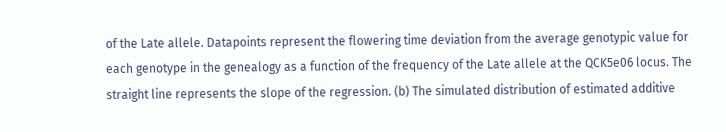of the Late allele. Datapoints represent the flowering time deviation from the average genotypic value for each genotype in the genealogy as a function of the frequency of the Late allele at the QCK5e06 locus. The straight line represents the slope of the regression. (b) The simulated distribution of estimated additive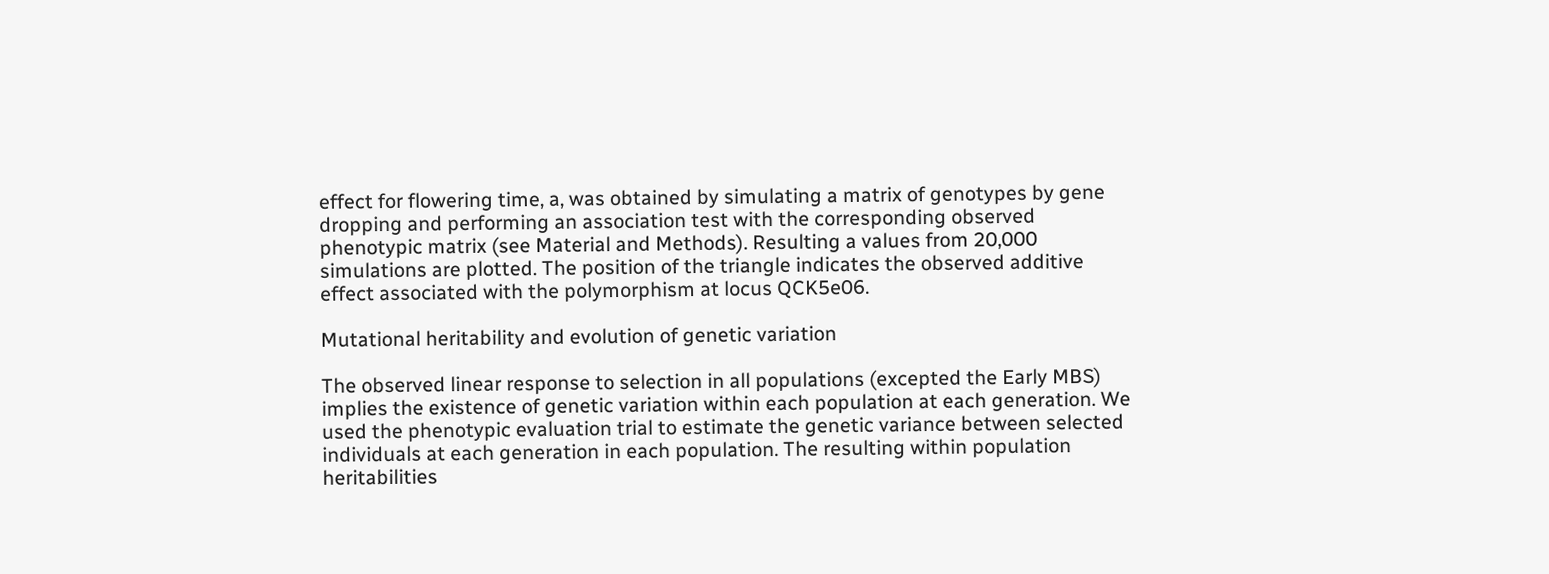effect for flowering time, a, was obtained by simulating a matrix of genotypes by gene dropping and performing an association test with the corresponding observed phenotypic matrix (see Material and Methods). Resulting a values from 20,000 simulations are plotted. The position of the triangle indicates the observed additive effect associated with the polymorphism at locus QCK5e06.

Mutational heritability and evolution of genetic variation

The observed linear response to selection in all populations (excepted the Early MBS) implies the existence of genetic variation within each population at each generation. We used the phenotypic evaluation trial to estimate the genetic variance between selected individuals at each generation in each population. The resulting within population heritabilities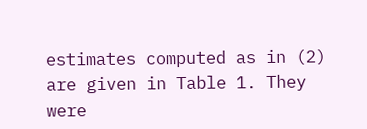estimates computed as in (2) are given in Table 1. They were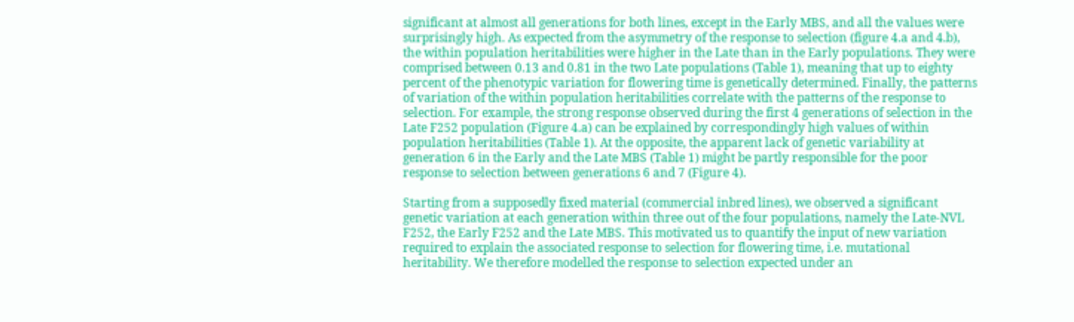significant at almost all generations for both lines, except in the Early MBS, and all the values were surprisingly high. As expected from the asymmetry of the response to selection (figure 4.a and 4.b), the within population heritabilities were higher in the Late than in the Early populations. They were comprised between 0.13 and 0.81 in the two Late populations (Table 1), meaning that up to eighty percent of the phenotypic variation for flowering time is genetically determined. Finally, the patterns of variation of the within population heritabilities correlate with the patterns of the response to selection. For example, the strong response observed during the first 4 generations of selection in the Late F252 population (Figure 4.a) can be explained by correspondingly high values of within population heritabilities (Table 1). At the opposite, the apparent lack of genetic variability at generation 6 in the Early and the Late MBS (Table 1) might be partly responsible for the poor response to selection between generations 6 and 7 (Figure 4).

Starting from a supposedly fixed material (commercial inbred lines), we observed a significant genetic variation at each generation within three out of the four populations, namely the Late-NVL F252, the Early F252 and the Late MBS. This motivated us to quantify the input of new variation required to explain the associated response to selection for flowering time, i.e. mutational heritability. We therefore modelled the response to selection expected under an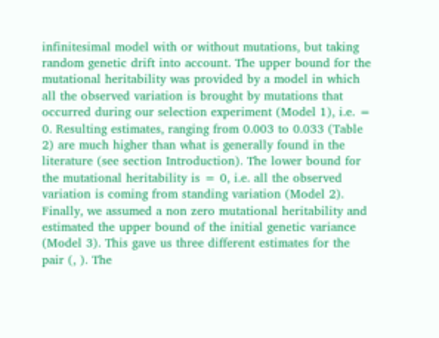infinitesimal model with or without mutations, but taking random genetic drift into account. The upper bound for the mutational heritability was provided by a model in which all the observed variation is brought by mutations that occurred during our selection experiment (Model 1), i.e. = 0. Resulting estimates, ranging from 0.003 to 0.033 (Table 2) are much higher than what is generally found in the literature (see section Introduction). The lower bound for the mutational heritability is = 0, i.e. all the observed variation is coming from standing variation (Model 2). Finally, we assumed a non zero mutational heritability and estimated the upper bound of the initial genetic variance (Model 3). This gave us three different estimates for the pair (, ). The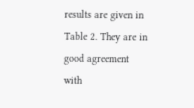results are given in Table 2. They are in good agreement with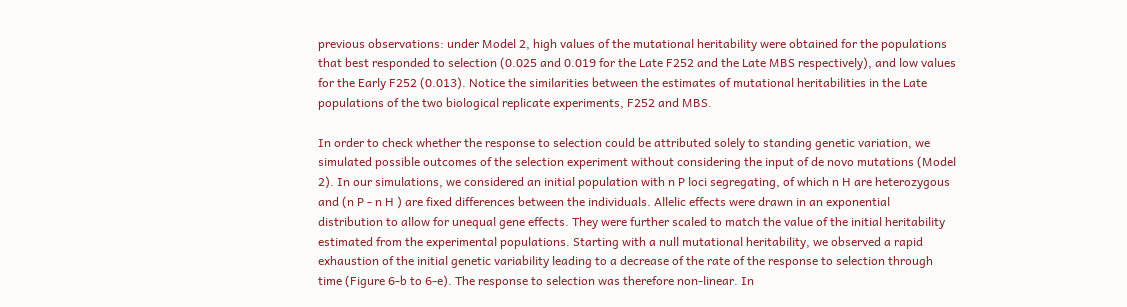previous observations: under Model 2, high values of the mutational heritability were obtained for the populations that best responded to selection (0.025 and 0.019 for the Late F252 and the Late MBS respectively), and low values for the Early F252 (0.013). Notice the similarities between the estimates of mutational heritabilities in the Late populations of the two biological replicate experiments, F252 and MBS.

In order to check whether the response to selection could be attributed solely to standing genetic variation, we simulated possible outcomes of the selection experiment without considering the input of de novo mutations (Model 2). In our simulations, we considered an initial population with n P loci segregating, of which n H are heterozygous and (n P - n H ) are fixed differences between the individuals. Allelic effects were drawn in an exponential distribution to allow for unequal gene effects. They were further scaled to match the value of the initial heritability estimated from the experimental populations. Starting with a null mutational heritability, we observed a rapid exhaustion of the initial genetic variability leading to a decrease of the rate of the response to selection through time (Figure 6-b to 6-e). The response to selection was therefore non-linear. In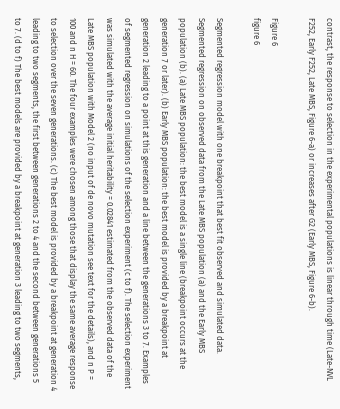contrast, the response to selection in the experimental populations is linear through time (Late-NVL F252, Early F252, Late MBS, Figure 6-a) or increases after G2 (Early MBS, Figure 6-b).

Figure 6
figure 6

Segmented regression model with one breakpoint that best fit observed and simulated data. Segmented regression on observed data from the Late MBS population (a) and the Early MBS population (b). (a) Late MBS population: the best model is a single line (breakpoint occurs at the generation 7 or later). (b) Early MBS population: the best model is provided by a breakpoint at generation 2 leading to a point at this generation and a line between the generations 3 to 7. Examples of segmented regression on simulations of the selection experiment (c to f). The selection experiment was simulated with the average initial heritability = 0.02841 estimated from the observed data of the Late MBS population with Model 2 (no input of de novo mutation see text for the details), and n P = 100 and n H = 60. The four examples were chosen among those that display the same average response to selection over the seven generations. (c) The best model is provided by a breakpoint at generation 4 leading to two segments, the first between generations 2 to 4 and the second between generations 5 to 7. (d to f) The best models are provided by a breakpoint at generation 3 leading to two segments,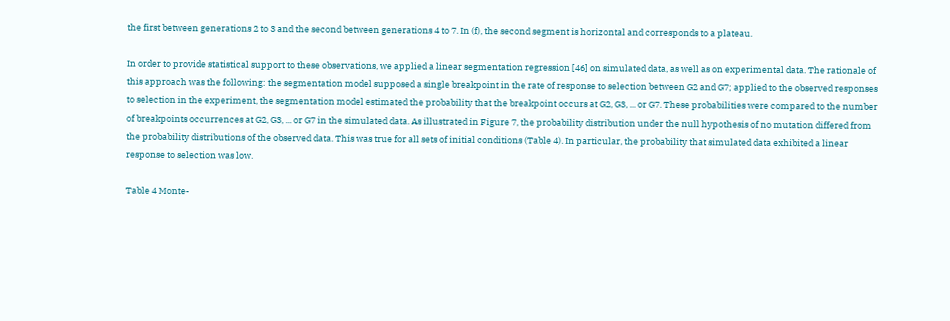the first between generations 2 to 3 and the second between generations 4 to 7. In (f), the second segment is horizontal and corresponds to a plateau.

In order to provide statistical support to these observations, we applied a linear segmentation regression [46] on simulated data, as well as on experimental data. The rationale of this approach was the following: the segmentation model supposed a single breakpoint in the rate of response to selection between G2 and G7; applied to the observed responses to selection in the experiment, the segmentation model estimated the probability that the breakpoint occurs at G2, G3, ... or G7. These probabilities were compared to the number of breakpoints occurrences at G2, G3, ... or G7 in the simulated data. As illustrated in Figure 7, the probability distribution under the null hypothesis of no mutation differed from the probability distributions of the observed data. This was true for all sets of initial conditions (Table 4). In particular, the probability that simulated data exhibited a linear response to selection was low.

Table 4 Monte-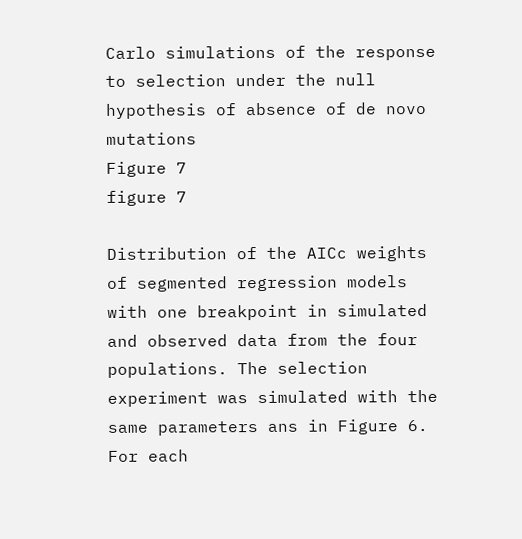Carlo simulations of the response to selection under the null hypothesis of absence of de novo mutations
Figure 7
figure 7

Distribution of the AICc weights of segmented regression models with one breakpoint in simulated and observed data from the four populations. The selection experiment was simulated with the same parameters ans in Figure 6. For each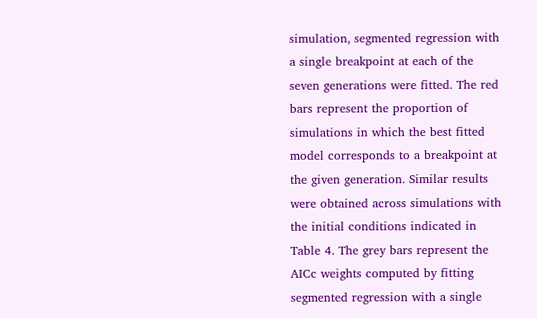simulation, segmented regression with a single breakpoint at each of the seven generations were fitted. The red bars represent the proportion of simulations in which the best fitted model corresponds to a breakpoint at the given generation. Similar results were obtained across simulations with the initial conditions indicated in Table 4. The grey bars represent the AICc weights computed by fitting segmented regression with a single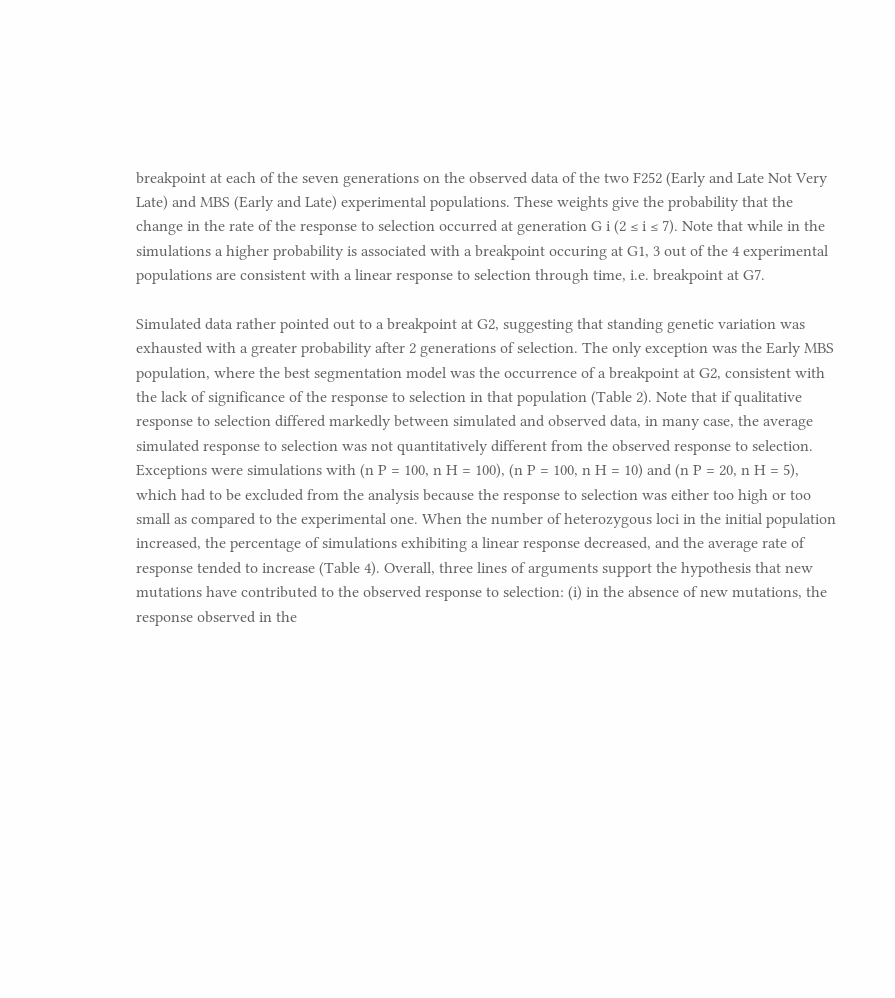breakpoint at each of the seven generations on the observed data of the two F252 (Early and Late Not Very Late) and MBS (Early and Late) experimental populations. These weights give the probability that the change in the rate of the response to selection occurred at generation G i (2 ≤ i ≤ 7). Note that while in the simulations a higher probability is associated with a breakpoint occuring at G1, 3 out of the 4 experimental populations are consistent with a linear response to selection through time, i.e. breakpoint at G7.

Simulated data rather pointed out to a breakpoint at G2, suggesting that standing genetic variation was exhausted with a greater probability after 2 generations of selection. The only exception was the Early MBS population, where the best segmentation model was the occurrence of a breakpoint at G2, consistent with the lack of significance of the response to selection in that population (Table 2). Note that if qualitative response to selection differed markedly between simulated and observed data, in many case, the average simulated response to selection was not quantitatively different from the observed response to selection. Exceptions were simulations with (n P = 100, n H = 100), (n P = 100, n H = 10) and (n P = 20, n H = 5), which had to be excluded from the analysis because the response to selection was either too high or too small as compared to the experimental one. When the number of heterozygous loci in the initial population increased, the percentage of simulations exhibiting a linear response decreased, and the average rate of response tended to increase (Table 4). Overall, three lines of arguments support the hypothesis that new mutations have contributed to the observed response to selection: (i) in the absence of new mutations, the response observed in the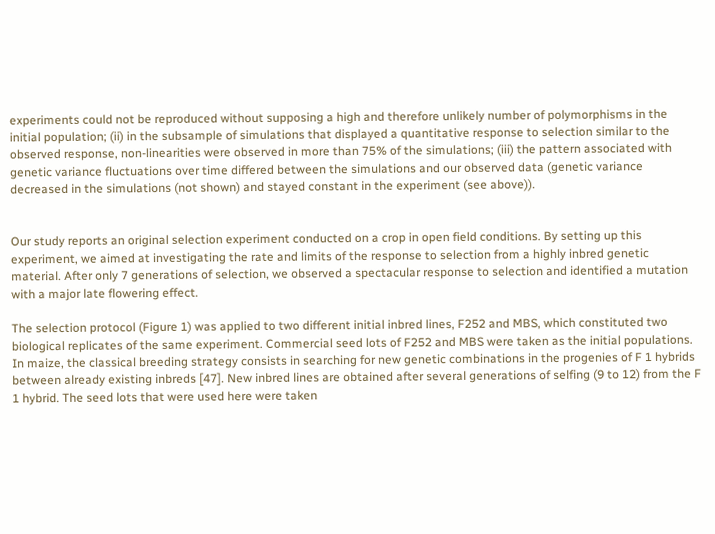experiments could not be reproduced without supposing a high and therefore unlikely number of polymorphisms in the initial population; (ii) in the subsample of simulations that displayed a quantitative response to selection similar to the observed response, non-linearities were observed in more than 75% of the simulations; (iii) the pattern associated with genetic variance fluctuations over time differed between the simulations and our observed data (genetic variance decreased in the simulations (not shown) and stayed constant in the experiment (see above)).


Our study reports an original selection experiment conducted on a crop in open field conditions. By setting up this experiment, we aimed at investigating the rate and limits of the response to selection from a highly inbred genetic material. After only 7 generations of selection, we observed a spectacular response to selection and identified a mutation with a major late flowering effect.

The selection protocol (Figure 1) was applied to two different initial inbred lines, F252 and MBS, which constituted two biological replicates of the same experiment. Commercial seed lots of F252 and MBS were taken as the initial populations. In maize, the classical breeding strategy consists in searching for new genetic combinations in the progenies of F 1 hybrids between already existing inbreds [47]. New inbred lines are obtained after several generations of selfing (9 to 12) from the F 1 hybrid. The seed lots that were used here were taken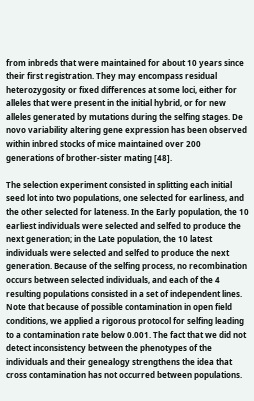from inbreds that were maintained for about 10 years since their first registration. They may encompass residual heterozygosity or fixed differences at some loci, either for alleles that were present in the initial hybrid, or for new alleles generated by mutations during the selfing stages. De novo variability altering gene expression has been observed within inbred stocks of mice maintained over 200 generations of brother-sister mating [48].

The selection experiment consisted in splitting each initial seed lot into two populations, one selected for earliness, and the other selected for lateness. In the Early population, the 10 earliest individuals were selected and selfed to produce the next generation; in the Late population, the 10 latest individuals were selected and selfed to produce the next generation. Because of the selfing process, no recombination occurs between selected individuals, and each of the 4 resulting populations consisted in a set of independent lines. Note that because of possible contamination in open field conditions, we applied a rigorous protocol for selfing leading to a contamination rate below 0.001. The fact that we did not detect inconsistency between the phenotypes of the individuals and their genealogy strengthens the idea that cross contamination has not occurred between populations.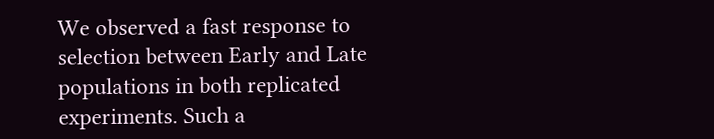We observed a fast response to selection between Early and Late populations in both replicated experiments. Such a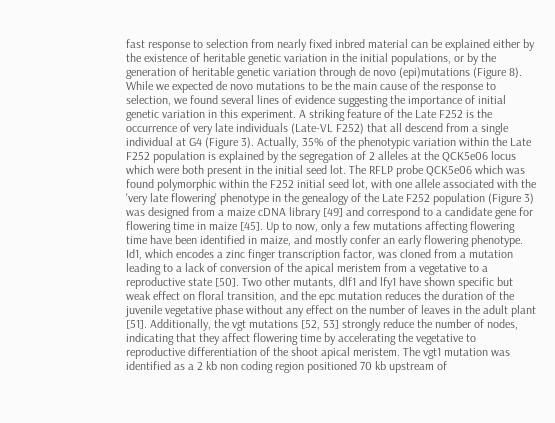fast response to selection from nearly fixed inbred material can be explained either by the existence of heritable genetic variation in the initial populations, or by the generation of heritable genetic variation through de novo (epi)mutations (Figure 8). While we expected de novo mutations to be the main cause of the response to selection, we found several lines of evidence suggesting the importance of initial genetic variation in this experiment. A striking feature of the Late F252 is the occurrence of very late individuals (Late-VL F252) that all descend from a single individual at G4 (Figure 3). Actually, 35% of the phenotypic variation within the Late F252 population is explained by the segregation of 2 alleles at the QCK5e06 locus which were both present in the initial seed lot. The RFLP probe QCK5e06 which was found polymorphic within the F252 initial seed lot, with one allele associated with the 'very late flowering' phenotype in the genealogy of the Late F252 population (Figure 3) was designed from a maize cDNA library [49] and correspond to a candidate gene for flowering time in maize [45]. Up to now, only a few mutations affecting flowering time have been identified in maize, and mostly confer an early flowering phenotype. Id1, which encodes a zinc finger transcription factor, was cloned from a mutation leading to a lack of conversion of the apical meristem from a vegetative to a reproductive state [50]. Two other mutants, dlf1 and lfy1 have shown specific but weak effect on floral transition, and the epc mutation reduces the duration of the juvenile vegetative phase without any effect on the number of leaves in the adult plant [51]. Additionally, the vgt mutations [52, 53] strongly reduce the number of nodes, indicating that they affect flowering time by accelerating the vegetative to reproductive differentiation of the shoot apical meristem. The vgt1 mutation was identified as a 2 kb non coding region positioned 70 kb upstream of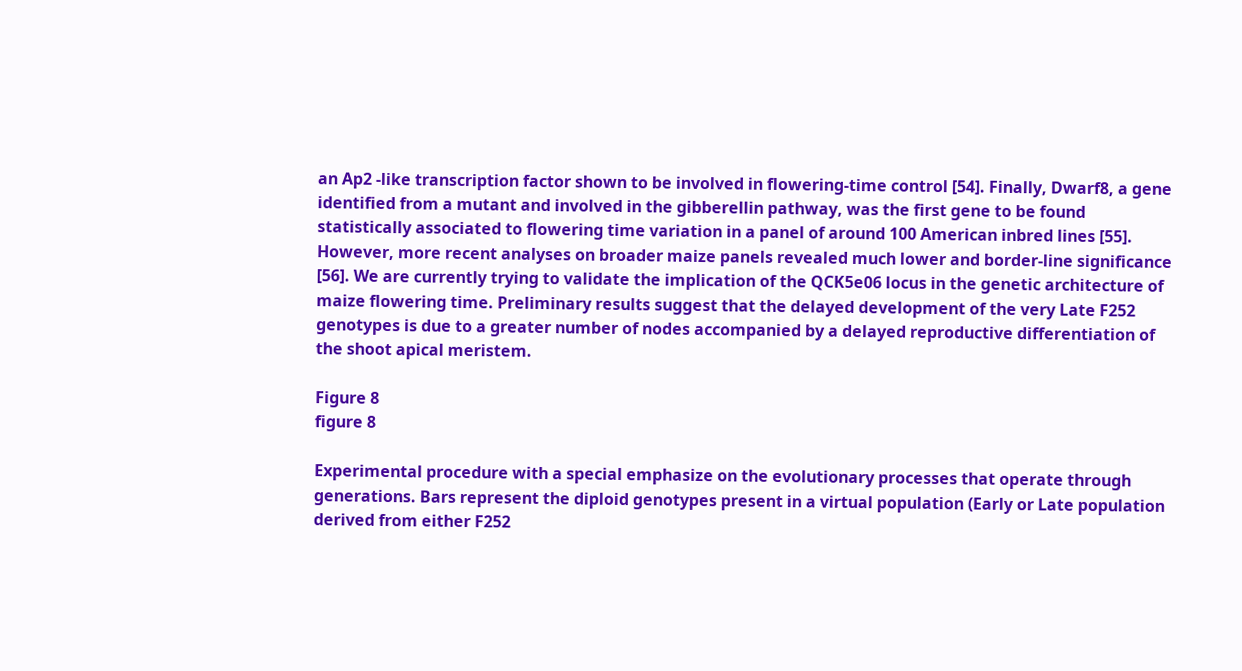an Ap2 -like transcription factor shown to be involved in flowering-time control [54]. Finally, Dwarf8, a gene identified from a mutant and involved in the gibberellin pathway, was the first gene to be found statistically associated to flowering time variation in a panel of around 100 American inbred lines [55]. However, more recent analyses on broader maize panels revealed much lower and border-line significance [56]. We are currently trying to validate the implication of the QCK5e06 locus in the genetic architecture of maize flowering time. Preliminary results suggest that the delayed development of the very Late F252 genotypes is due to a greater number of nodes accompanied by a delayed reproductive differentiation of the shoot apical meristem.

Figure 8
figure 8

Experimental procedure with a special emphasize on the evolutionary processes that operate through generations. Bars represent the diploid genotypes present in a virtual population (Early or Late population derived from either F252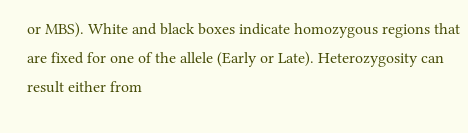or MBS). White and black boxes indicate homozygous regions that are fixed for one of the allele (Early or Late). Heterozygosity can result either from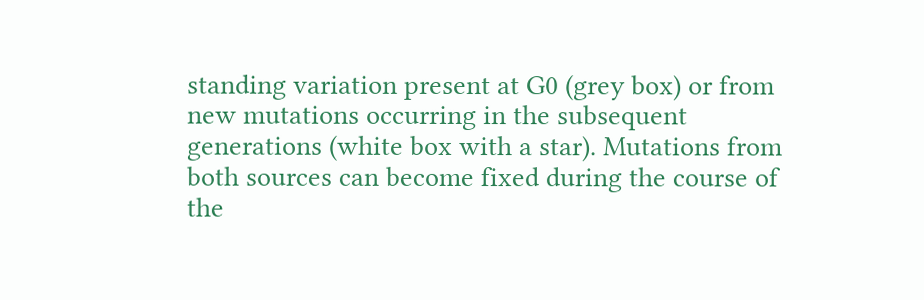standing variation present at G0 (grey box) or from new mutations occurring in the subsequent generations (white box with a star). Mutations from both sources can become fixed during the course of the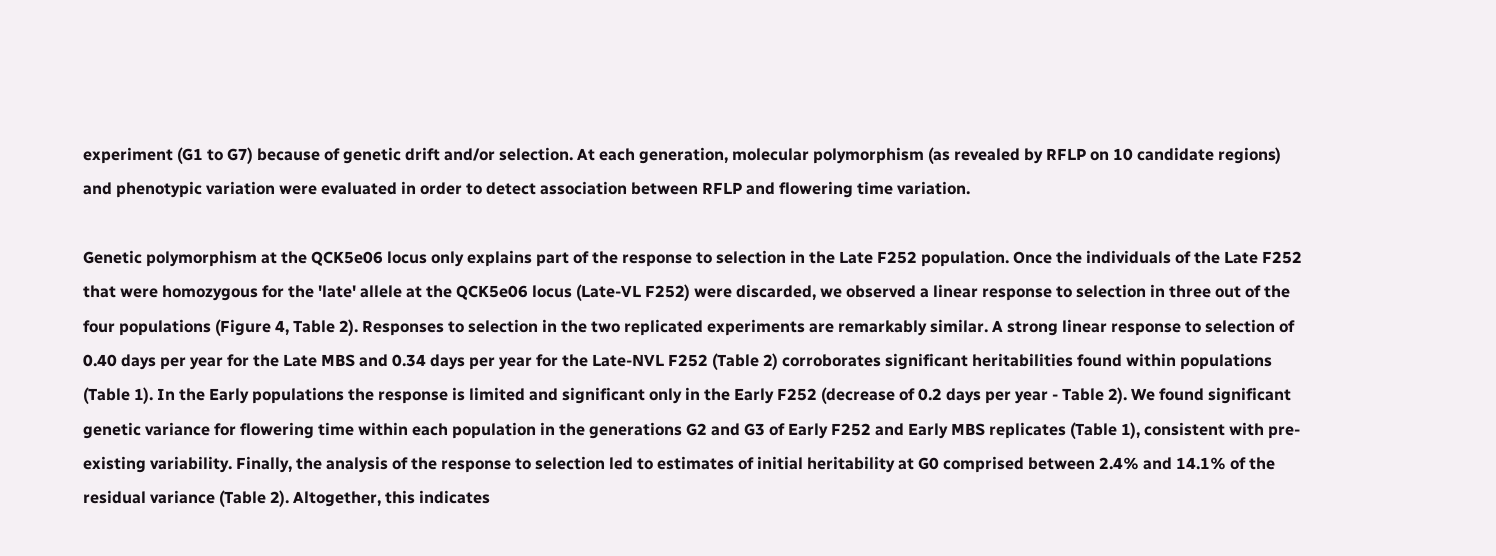experiment (G1 to G7) because of genetic drift and/or selection. At each generation, molecular polymorphism (as revealed by RFLP on 10 candidate regions) and phenotypic variation were evaluated in order to detect association between RFLP and flowering time variation.

Genetic polymorphism at the QCK5e06 locus only explains part of the response to selection in the Late F252 population. Once the individuals of the Late F252 that were homozygous for the 'late' allele at the QCK5e06 locus (Late-VL F252) were discarded, we observed a linear response to selection in three out of the four populations (Figure 4, Table 2). Responses to selection in the two replicated experiments are remarkably similar. A strong linear response to selection of 0.40 days per year for the Late MBS and 0.34 days per year for the Late-NVL F252 (Table 2) corroborates significant heritabilities found within populations (Table 1). In the Early populations the response is limited and significant only in the Early F252 (decrease of 0.2 days per year - Table 2). We found significant genetic variance for flowering time within each population in the generations G2 and G3 of Early F252 and Early MBS replicates (Table 1), consistent with pre-existing variability. Finally, the analysis of the response to selection led to estimates of initial heritability at G0 comprised between 2.4% and 14.1% of the residual variance (Table 2). Altogether, this indicates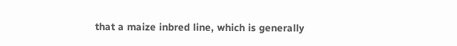that a maize inbred line, which is generally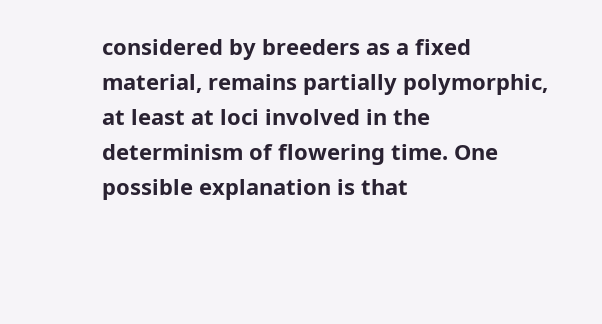considered by breeders as a fixed material, remains partially polymorphic, at least at loci involved in the determinism of flowering time. One possible explanation is that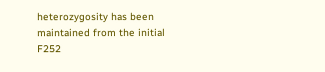heterozygosity has been maintained from the initial F252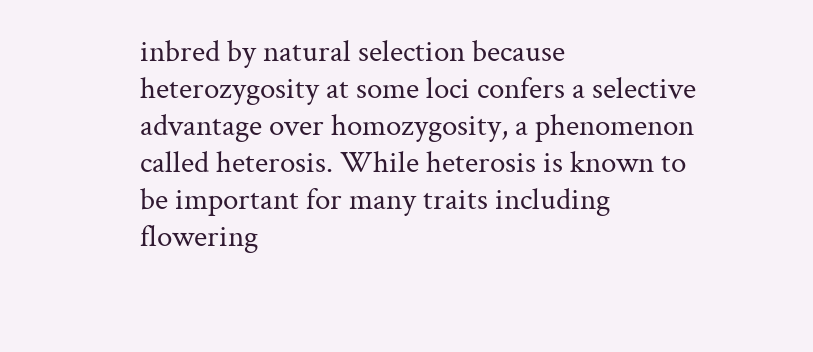inbred by natural selection because heterozygosity at some loci confers a selective advantage over homozygosity, a phenomenon called heterosis. While heterosis is known to be important for many traits including flowering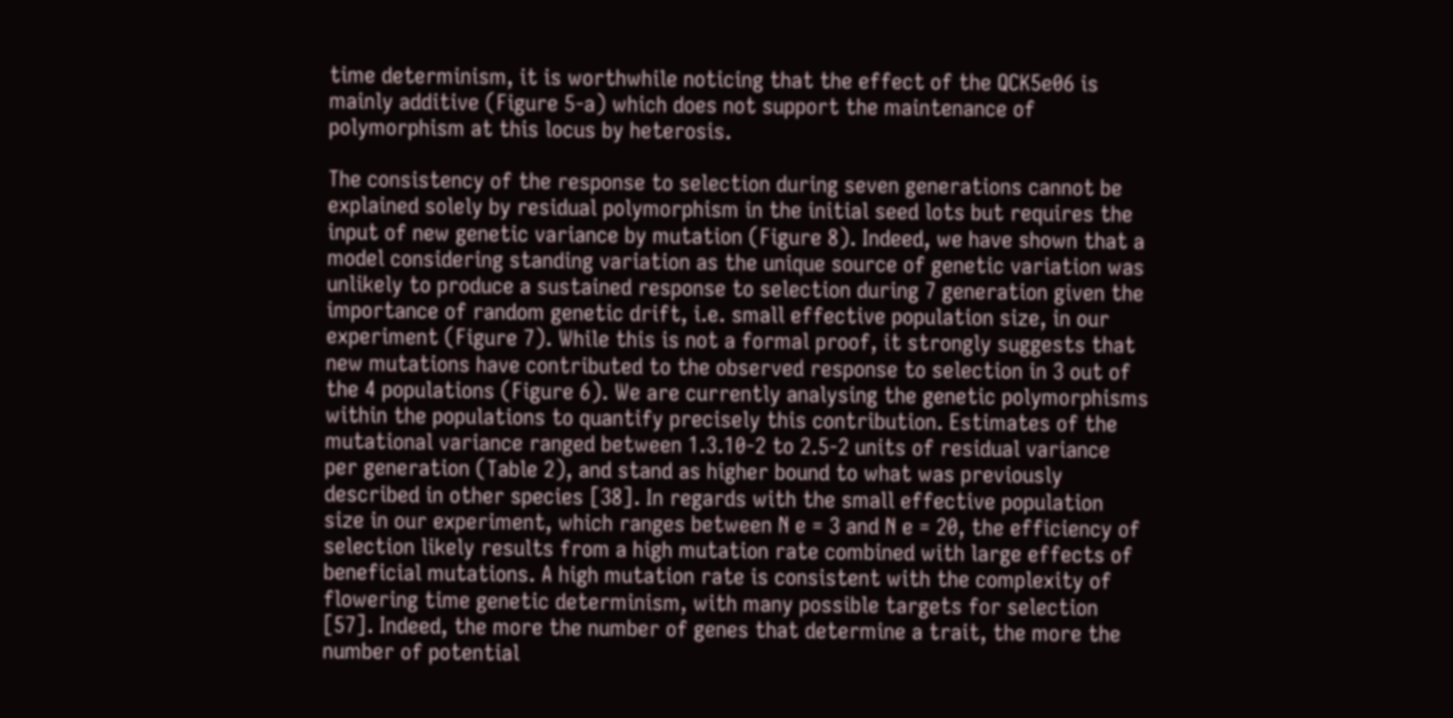time determinism, it is worthwhile noticing that the effect of the QCK5e06 is mainly additive (Figure 5-a) which does not support the maintenance of polymorphism at this locus by heterosis.

The consistency of the response to selection during seven generations cannot be explained solely by residual polymorphism in the initial seed lots but requires the input of new genetic variance by mutation (Figure 8). Indeed, we have shown that a model considering standing variation as the unique source of genetic variation was unlikely to produce a sustained response to selection during 7 generation given the importance of random genetic drift, i.e. small effective population size, in our experiment (Figure 7). While this is not a formal proof, it strongly suggests that new mutations have contributed to the observed response to selection in 3 out of the 4 populations (Figure 6). We are currently analysing the genetic polymorphisms within the populations to quantify precisely this contribution. Estimates of the mutational variance ranged between 1.3.10-2 to 2.5-2 units of residual variance per generation (Table 2), and stand as higher bound to what was previously described in other species [38]. In regards with the small effective population size in our experiment, which ranges between N e = 3 and N e = 20, the efficiency of selection likely results from a high mutation rate combined with large effects of beneficial mutations. A high mutation rate is consistent with the complexity of flowering time genetic determinism, with many possible targets for selection [57]. Indeed, the more the number of genes that determine a trait, the more the number of potential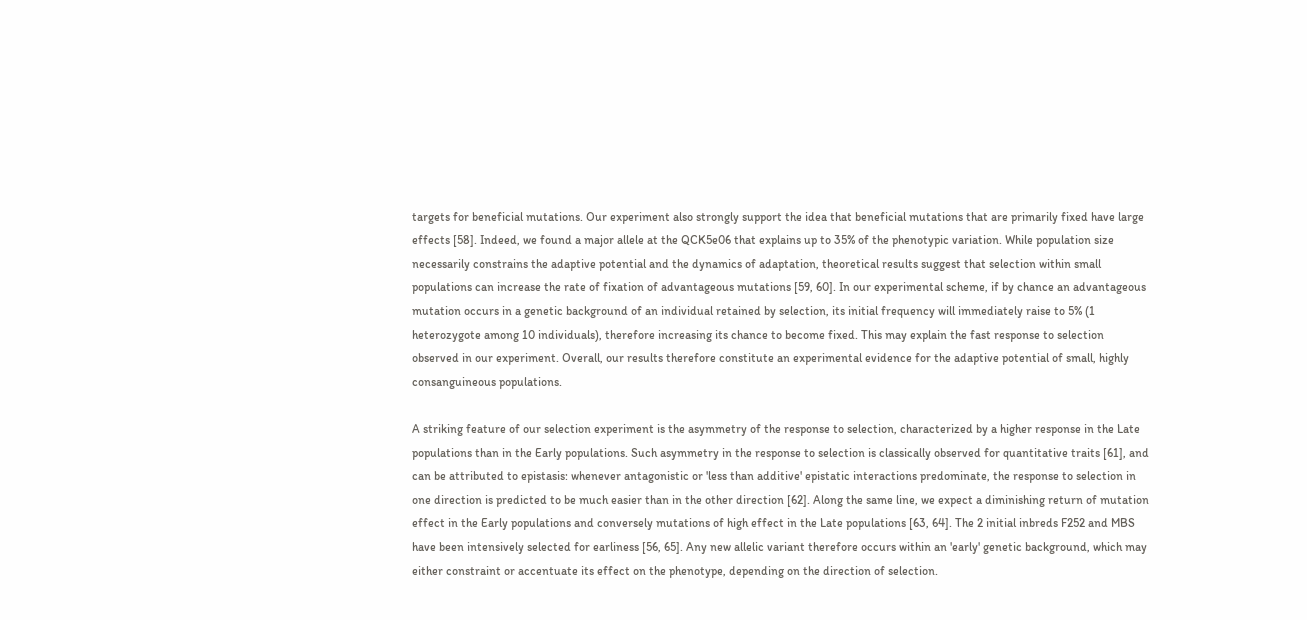targets for beneficial mutations. Our experiment also strongly support the idea that beneficial mutations that are primarily fixed have large effects [58]. Indeed, we found a major allele at the QCK5e06 that explains up to 35% of the phenotypic variation. While population size necessarily constrains the adaptive potential and the dynamics of adaptation, theoretical results suggest that selection within small populations can increase the rate of fixation of advantageous mutations [59, 60]. In our experimental scheme, if by chance an advantageous mutation occurs in a genetic background of an individual retained by selection, its initial frequency will immediately raise to 5% (1 heterozygote among 10 individuals), therefore increasing its chance to become fixed. This may explain the fast response to selection observed in our experiment. Overall, our results therefore constitute an experimental evidence for the adaptive potential of small, highly consanguineous populations.

A striking feature of our selection experiment is the asymmetry of the response to selection, characterized by a higher response in the Late populations than in the Early populations. Such asymmetry in the response to selection is classically observed for quantitative traits [61], and can be attributed to epistasis: whenever antagonistic or 'less than additive' epistatic interactions predominate, the response to selection in one direction is predicted to be much easier than in the other direction [62]. Along the same line, we expect a diminishing return of mutation effect in the Early populations and conversely mutations of high effect in the Late populations [63, 64]. The 2 initial inbreds F252 and MBS have been intensively selected for earliness [56, 65]. Any new allelic variant therefore occurs within an 'early' genetic background, which may either constraint or accentuate its effect on the phenotype, depending on the direction of selection.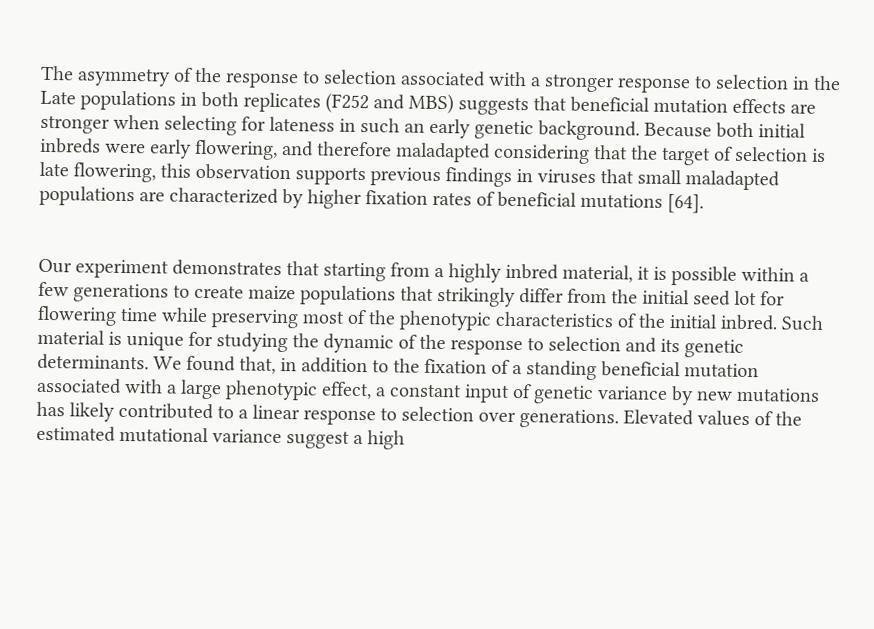The asymmetry of the response to selection associated with a stronger response to selection in the Late populations in both replicates (F252 and MBS) suggests that beneficial mutation effects are stronger when selecting for lateness in such an early genetic background. Because both initial inbreds were early flowering, and therefore maladapted considering that the target of selection is late flowering, this observation supports previous findings in viruses that small maladapted populations are characterized by higher fixation rates of beneficial mutations [64].


Our experiment demonstrates that starting from a highly inbred material, it is possible within a few generations to create maize populations that strikingly differ from the initial seed lot for flowering time while preserving most of the phenotypic characteristics of the initial inbred. Such material is unique for studying the dynamic of the response to selection and its genetic determinants. We found that, in addition to the fixation of a standing beneficial mutation associated with a large phenotypic effect, a constant input of genetic variance by new mutations has likely contributed to a linear response to selection over generations. Elevated values of the estimated mutational variance suggest a high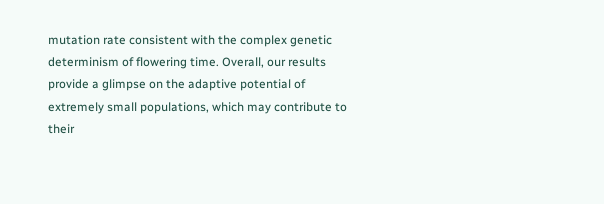mutation rate consistent with the complex genetic determinism of flowering time. Overall, our results provide a glimpse on the adaptive potential of extremely small populations, which may contribute to their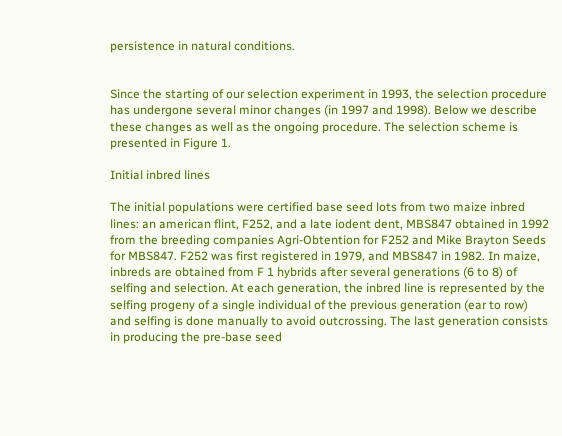persistence in natural conditions.


Since the starting of our selection experiment in 1993, the selection procedure has undergone several minor changes (in 1997 and 1998). Below we describe these changes as well as the ongoing procedure. The selection scheme is presented in Figure 1.

Initial inbred lines

The initial populations were certified base seed lots from two maize inbred lines: an american flint, F252, and a late iodent dent, MBS847 obtained in 1992 from the breeding companies Agri-Obtention for F252 and Mike Brayton Seeds for MBS847. F252 was first registered in 1979, and MBS847 in 1982. In maize, inbreds are obtained from F 1 hybrids after several generations (6 to 8) of selfing and selection. At each generation, the inbred line is represented by the selfing progeny of a single individual of the previous generation (ear to row) and selfing is done manually to avoid outcrossing. The last generation consists in producing the pre-base seed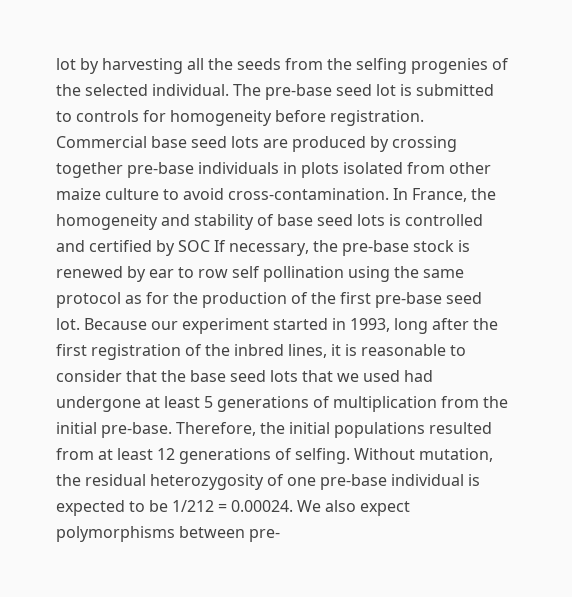lot by harvesting all the seeds from the selfing progenies of the selected individual. The pre-base seed lot is submitted to controls for homogeneity before registration. Commercial base seed lots are produced by crossing together pre-base individuals in plots isolated from other maize culture to avoid cross-contamination. In France, the homogeneity and stability of base seed lots is controlled and certified by SOC If necessary, the pre-base stock is renewed by ear to row self pollination using the same protocol as for the production of the first pre-base seed lot. Because our experiment started in 1993, long after the first registration of the inbred lines, it is reasonable to consider that the base seed lots that we used had undergone at least 5 generations of multiplication from the initial pre-base. Therefore, the initial populations resulted from at least 12 generations of selfing. Without mutation, the residual heterozygosity of one pre-base individual is expected to be 1/212 = 0.00024. We also expect polymorphisms between pre-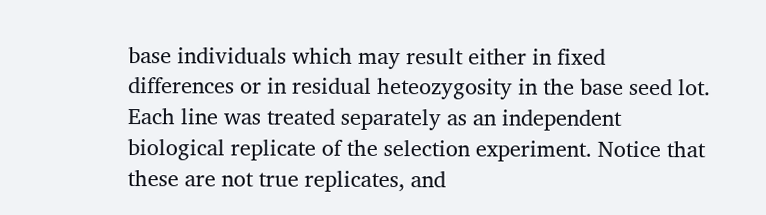base individuals which may result either in fixed differences or in residual heteozygosity in the base seed lot. Each line was treated separately as an independent biological replicate of the selection experiment. Notice that these are not true replicates, and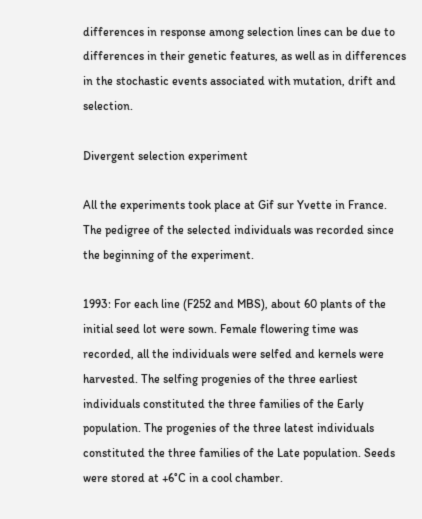differences in response among selection lines can be due to differences in their genetic features, as well as in differences in the stochastic events associated with mutation, drift and selection.

Divergent selection experiment

All the experiments took place at Gif sur Yvette in France. The pedigree of the selected individuals was recorded since the beginning of the experiment.

1993: For each line (F252 and MBS), about 60 plants of the initial seed lot were sown. Female flowering time was recorded, all the individuals were selfed and kernels were harvested. The selfing progenies of the three earliest individuals constituted the three families of the Early population. The progenies of the three latest individuals constituted the three families of the Late population. Seeds were stored at +6°C in a cool chamber.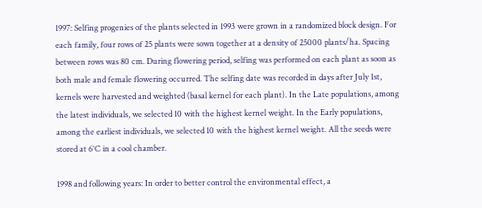1997: Selfing progenies of the plants selected in 1993 were grown in a randomized block design. For each family, four rows of 25 plants were sown together at a density of 25000 plants/ha. Spacing between rows was 80 cm. During flowering period, selfing was performed on each plant as soon as both male and female flowering occurred. The selfing date was recorded in days after July 1st, kernels were harvested and weighted (basal kernel for each plant). In the Late populations, among the latest individuals, we selected 10 with the highest kernel weight. In the Early populations, among the earliest individuals, we selected 10 with the highest kernel weight. All the seeds were stored at 6°C in a cool chamber.

1998 and following years: In order to better control the environmental effect, a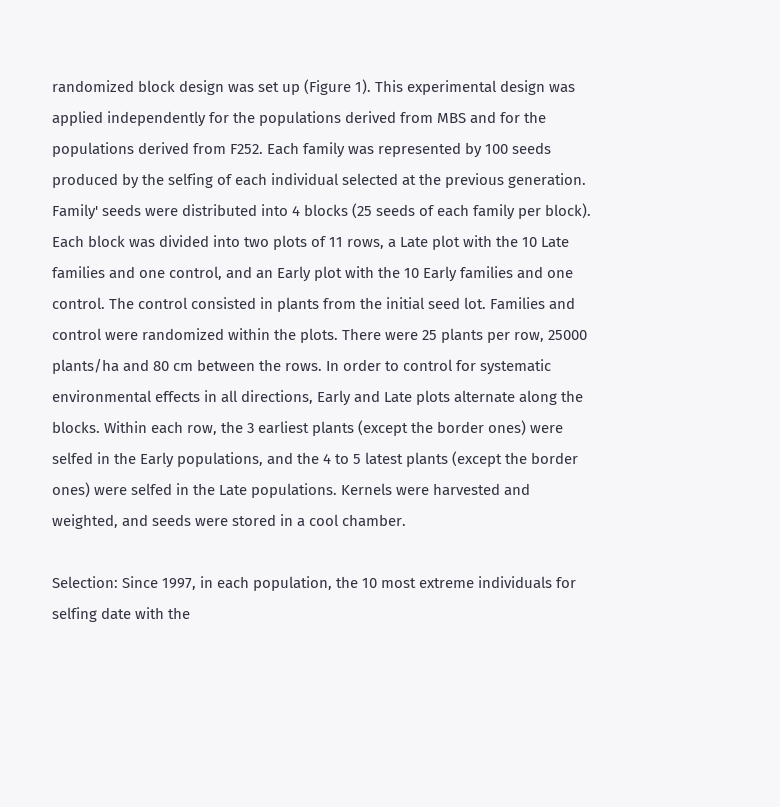randomized block design was set up (Figure 1). This experimental design was applied independently for the populations derived from MBS and for the populations derived from F252. Each family was represented by 100 seeds produced by the selfing of each individual selected at the previous generation. Family' seeds were distributed into 4 blocks (25 seeds of each family per block). Each block was divided into two plots of 11 rows, a Late plot with the 10 Late families and one control, and an Early plot with the 10 Early families and one control. The control consisted in plants from the initial seed lot. Families and control were randomized within the plots. There were 25 plants per row, 25000 plants/ha and 80 cm between the rows. In order to control for systematic environmental effects in all directions, Early and Late plots alternate along the blocks. Within each row, the 3 earliest plants (except the border ones) were selfed in the Early populations, and the 4 to 5 latest plants (except the border ones) were selfed in the Late populations. Kernels were harvested and weighted, and seeds were stored in a cool chamber.

Selection: Since 1997, in each population, the 10 most extreme individuals for selfing date with the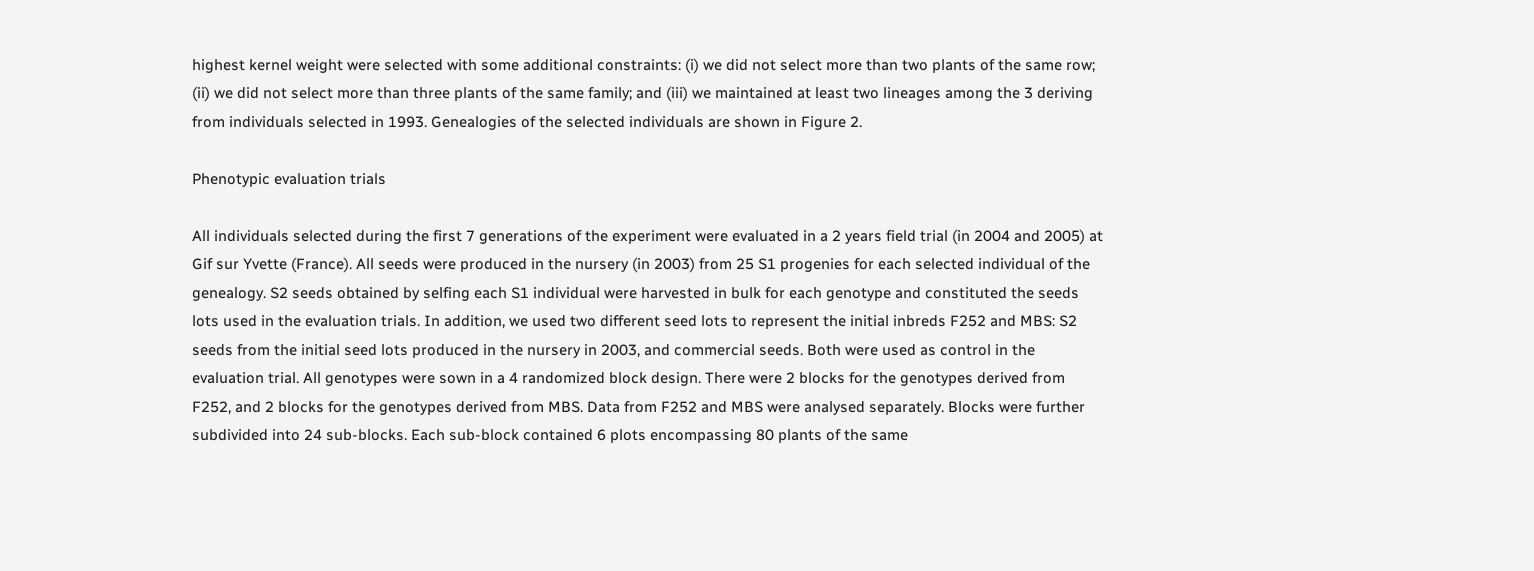highest kernel weight were selected with some additional constraints: (i) we did not select more than two plants of the same row; (ii) we did not select more than three plants of the same family; and (iii) we maintained at least two lineages among the 3 deriving from individuals selected in 1993. Genealogies of the selected individuals are shown in Figure 2.

Phenotypic evaluation trials

All individuals selected during the first 7 generations of the experiment were evaluated in a 2 years field trial (in 2004 and 2005) at Gif sur Yvette (France). All seeds were produced in the nursery (in 2003) from 25 S1 progenies for each selected individual of the genealogy. S2 seeds obtained by selfing each S1 individual were harvested in bulk for each genotype and constituted the seeds lots used in the evaluation trials. In addition, we used two different seed lots to represent the initial inbreds F252 and MBS: S2 seeds from the initial seed lots produced in the nursery in 2003, and commercial seeds. Both were used as control in the evaluation trial. All genotypes were sown in a 4 randomized block design. There were 2 blocks for the genotypes derived from F252, and 2 blocks for the genotypes derived from MBS. Data from F252 and MBS were analysed separately. Blocks were further subdivided into 24 sub-blocks. Each sub-block contained 6 plots encompassing 80 plants of the same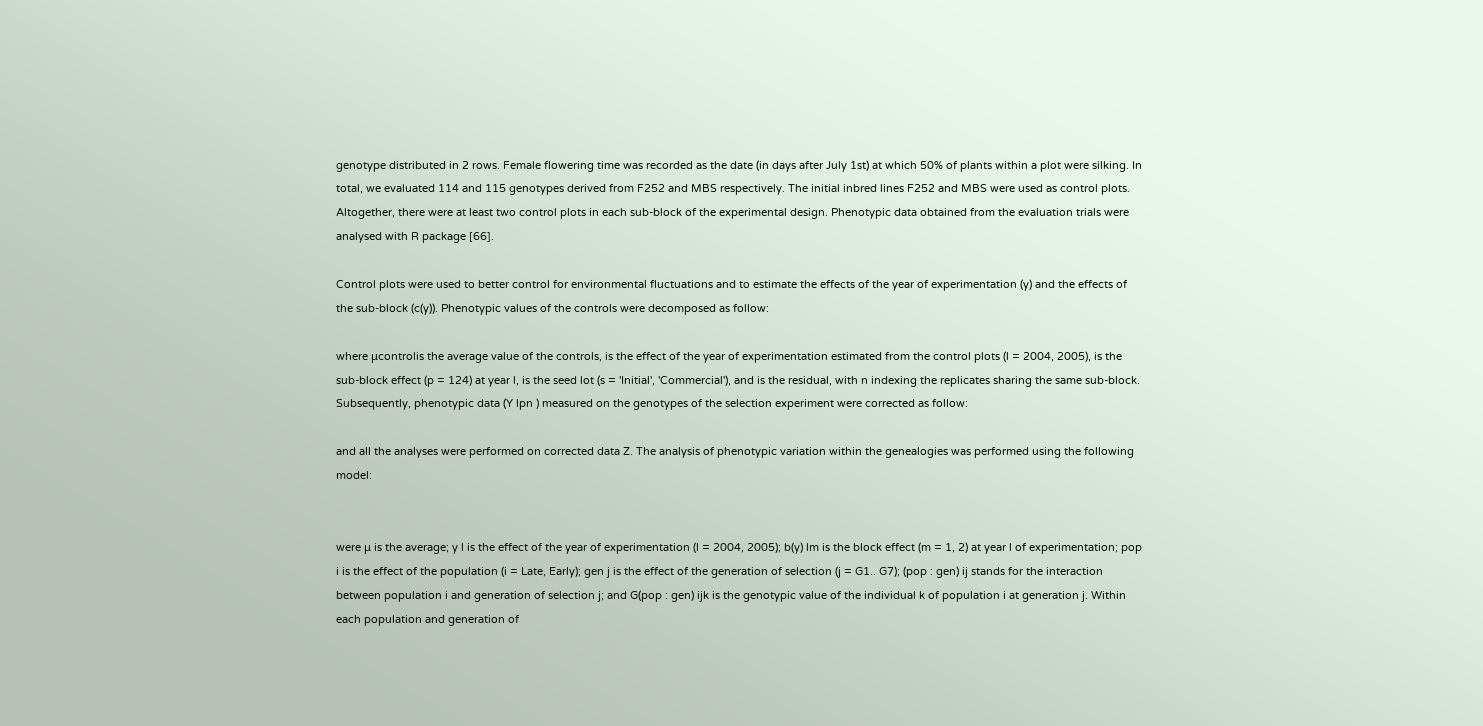genotype distributed in 2 rows. Female flowering time was recorded as the date (in days after July 1st) at which 50% of plants within a plot were silking. In total, we evaluated 114 and 115 genotypes derived from F252 and MBS respectively. The initial inbred lines F252 and MBS were used as control plots. Altogether, there were at least two control plots in each sub-block of the experimental design. Phenotypic data obtained from the evaluation trials were analysed with R package [66].

Control plots were used to better control for environmental fluctuations and to estimate the effects of the year of experimentation (y) and the effects of the sub-block (c(y)). Phenotypic values of the controls were decomposed as follow:

where μcontrolis the average value of the controls, is the effect of the year of experimentation estimated from the control plots (l = 2004, 2005), is the sub-block effect (p = 124) at year l, is the seed lot (s = 'Initial', 'Commercial'), and is the residual, with n indexing the replicates sharing the same sub-block. Subsequently, phenotypic data (Y lpn ) measured on the genotypes of the selection experiment were corrected as follow:

and all the analyses were performed on corrected data Z. The analysis of phenotypic variation within the genealogies was performed using the following model:


were μ is the average; y l is the effect of the year of experimentation (l = 2004, 2005); b(y) lm is the block effect (m = 1, 2) at year l of experimentation; pop i is the effect of the population (i = Late, Early); gen j is the effect of the generation of selection (j = G1.. G7); (pop : gen) ij stands for the interaction between population i and generation of selection j; and G(pop : gen) ijk is the genotypic value of the individual k of population i at generation j. Within each population and generation of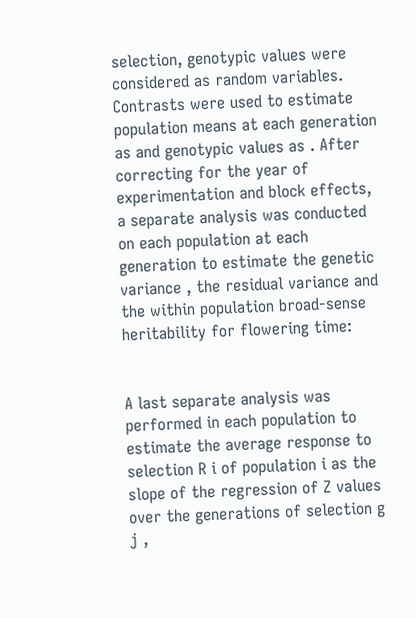selection, genotypic values were considered as random variables. Contrasts were used to estimate population means at each generation as and genotypic values as . After correcting for the year of experimentation and block effects, a separate analysis was conducted on each population at each generation to estimate the genetic variance , the residual variance and the within population broad-sense heritability for flowering time:


A last separate analysis was performed in each population to estimate the average response to selection R i of population i as the slope of the regression of Z values over the generations of selection g j ,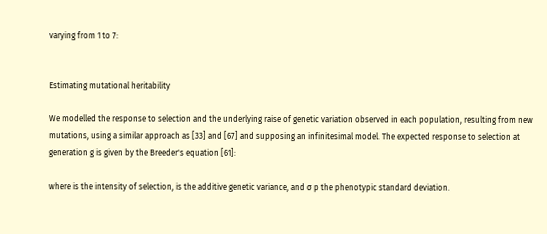varying from 1 to 7:


Estimating mutational heritability

We modelled the response to selection and the underlying raise of genetic variation observed in each population, resulting from new mutations, using a similar approach as [33] and [67] and supposing an infinitesimal model. The expected response to selection at generation g is given by the Breeder's equation [61]:

where is the intensity of selection, is the additive genetic variance, and σ p the phenotypic standard deviation.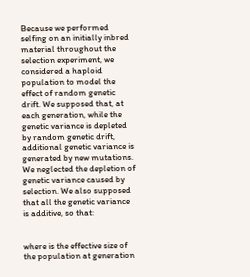Because we performed selfing on an initially inbred material throughout the selection experiment, we considered a haploid population to model the effect of random genetic drift. We supposed that, at each generation, while the genetic variance is depleted by random genetic drift, additional genetic variance is generated by new mutations. We neglected the depletion of genetic variance caused by selection. We also supposed that all the genetic variance is additive, so that:


where is the effective size of the population at generation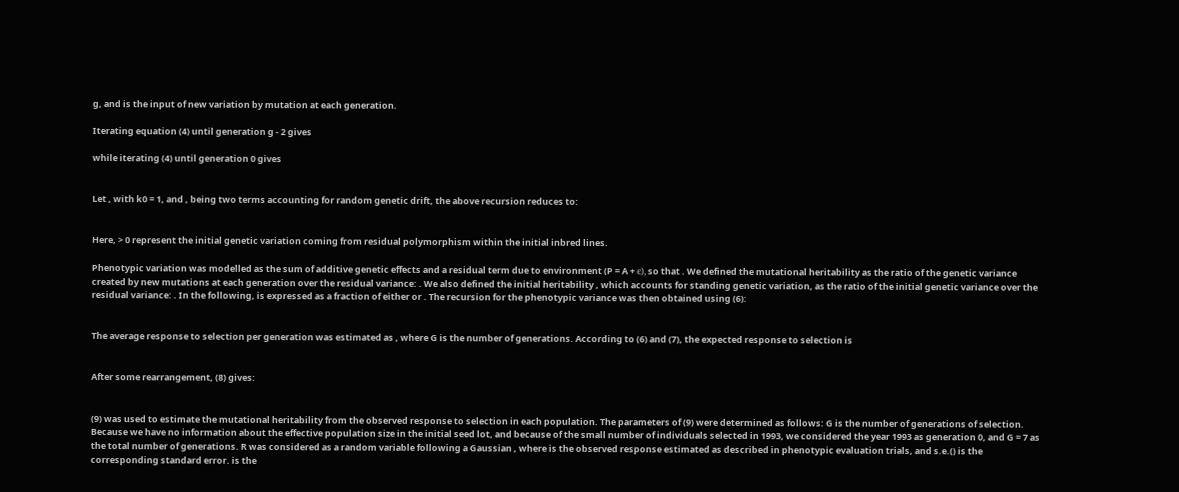g, and is the input of new variation by mutation at each generation.

Iterating equation (4) until generation g - 2 gives

while iterating (4) until generation 0 gives


Let , with k0 = 1, and , being two terms accounting for random genetic drift, the above recursion reduces to:


Here, > 0 represent the initial genetic variation coming from residual polymorphism within the initial inbred lines.

Phenotypic variation was modelled as the sum of additive genetic effects and a residual term due to environment (P = A + ϵ), so that . We defined the mutational heritability as the ratio of the genetic variance created by new mutations at each generation over the residual variance: . We also defined the initial heritability , which accounts for standing genetic variation, as the ratio of the initial genetic variance over the residual variance: . In the following, is expressed as a fraction of either or . The recursion for the phenotypic variance was then obtained using (6):


The average response to selection per generation was estimated as , where G is the number of generations. According to (6) and (7), the expected response to selection is


After some rearrangement, (8) gives:


(9) was used to estimate the mutational heritability from the observed response to selection in each population. The parameters of (9) were determined as follows: G is the number of generations of selection. Because we have no information about the effective population size in the initial seed lot, and because of the small number of individuals selected in 1993, we considered the year 1993 as generation 0, and G = 7 as the total number of generations. R was considered as a random variable following a Gaussian , where is the observed response estimated as described in phenotypic evaluation trials, and s.e.() is the corresponding standard error. is the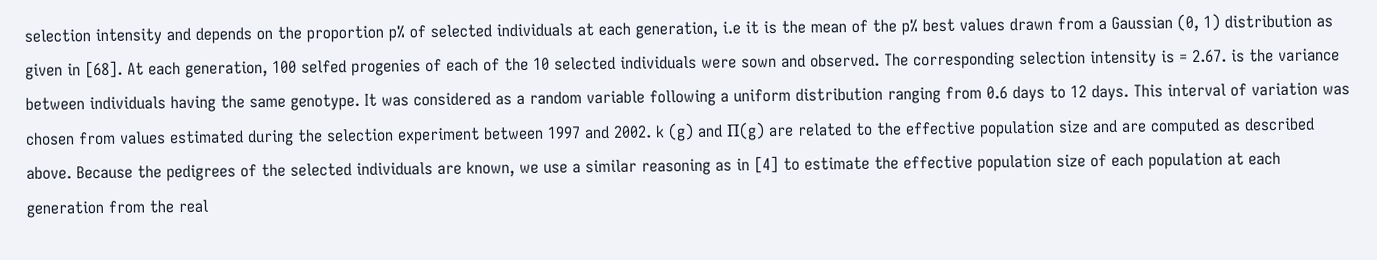selection intensity and depends on the proportion p% of selected individuals at each generation, i.e it is the mean of the p% best values drawn from a Gaussian (0, 1) distribution as given in [68]. At each generation, 100 selfed progenies of each of the 10 selected individuals were sown and observed. The corresponding selection intensity is = 2.67. is the variance between individuals having the same genotype. It was considered as a random variable following a uniform distribution ranging from 0.6 days to 12 days. This interval of variation was chosen from values estimated during the selection experiment between 1997 and 2002. k (g) and Π(g) are related to the effective population size and are computed as described above. Because the pedigrees of the selected individuals are known, we use a similar reasoning as in [4] to estimate the effective population size of each population at each generation from the real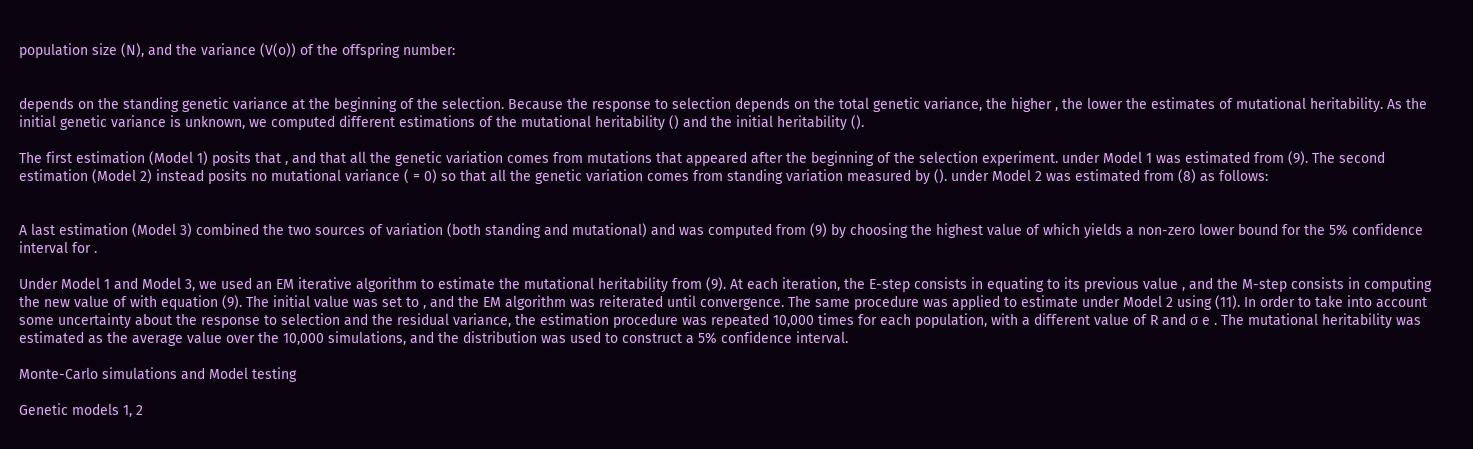population size (N), and the variance (V(o)) of the offspring number:


depends on the standing genetic variance at the beginning of the selection. Because the response to selection depends on the total genetic variance, the higher , the lower the estimates of mutational heritability. As the initial genetic variance is unknown, we computed different estimations of the mutational heritability () and the initial heritability ().

The first estimation (Model 1) posits that , and that all the genetic variation comes from mutations that appeared after the beginning of the selection experiment. under Model 1 was estimated from (9). The second estimation (Model 2) instead posits no mutational variance ( = 0) so that all the genetic variation comes from standing variation measured by (). under Model 2 was estimated from (8) as follows:


A last estimation (Model 3) combined the two sources of variation (both standing and mutational) and was computed from (9) by choosing the highest value of which yields a non-zero lower bound for the 5% confidence interval for .

Under Model 1 and Model 3, we used an EM iterative algorithm to estimate the mutational heritability from (9). At each iteration, the E-step consists in equating to its previous value , and the M-step consists in computing the new value of with equation (9). The initial value was set to , and the EM algorithm was reiterated until convergence. The same procedure was applied to estimate under Model 2 using (11). In order to take into account some uncertainty about the response to selection and the residual variance, the estimation procedure was repeated 10,000 times for each population, with a different value of R and σ e . The mutational heritability was estimated as the average value over the 10,000 simulations, and the distribution was used to construct a 5% confidence interval.

Monte-Carlo simulations and Model testing

Genetic models 1, 2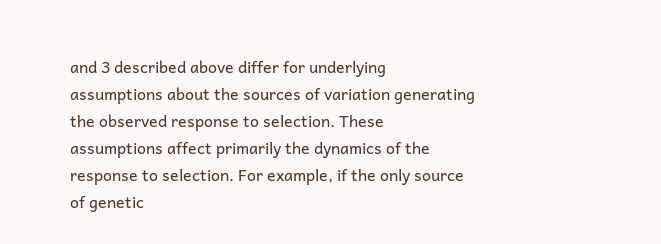and 3 described above differ for underlying assumptions about the sources of variation generating the observed response to selection. These assumptions affect primarily the dynamics of the response to selection. For example, if the only source of genetic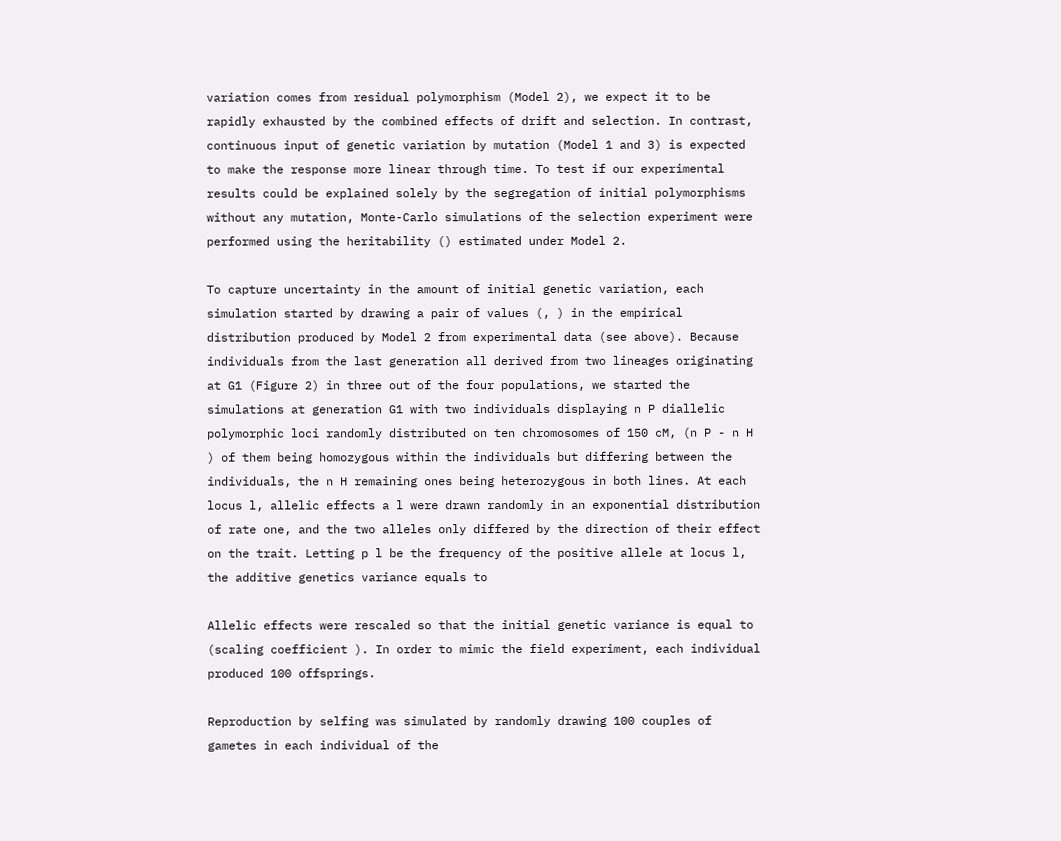variation comes from residual polymorphism (Model 2), we expect it to be rapidly exhausted by the combined effects of drift and selection. In contrast, continuous input of genetic variation by mutation (Model 1 and 3) is expected to make the response more linear through time. To test if our experimental results could be explained solely by the segregation of initial polymorphisms without any mutation, Monte-Carlo simulations of the selection experiment were performed using the heritability () estimated under Model 2.

To capture uncertainty in the amount of initial genetic variation, each simulation started by drawing a pair of values (, ) in the empirical distribution produced by Model 2 from experimental data (see above). Because individuals from the last generation all derived from two lineages originating at G1 (Figure 2) in three out of the four populations, we started the simulations at generation G1 with two individuals displaying n P diallelic polymorphic loci randomly distributed on ten chromosomes of 150 cM, (n P - n H ) of them being homozygous within the individuals but differing between the individuals, the n H remaining ones being heterozygous in both lines. At each locus l, allelic effects a l were drawn randomly in an exponential distribution of rate one, and the two alleles only differed by the direction of their effect on the trait. Letting p l be the frequency of the positive allele at locus l, the additive genetics variance equals to

Allelic effects were rescaled so that the initial genetic variance is equal to (scaling coefficient ). In order to mimic the field experiment, each individual produced 100 offsprings.

Reproduction by selfing was simulated by randomly drawing 100 couples of gametes in each individual of the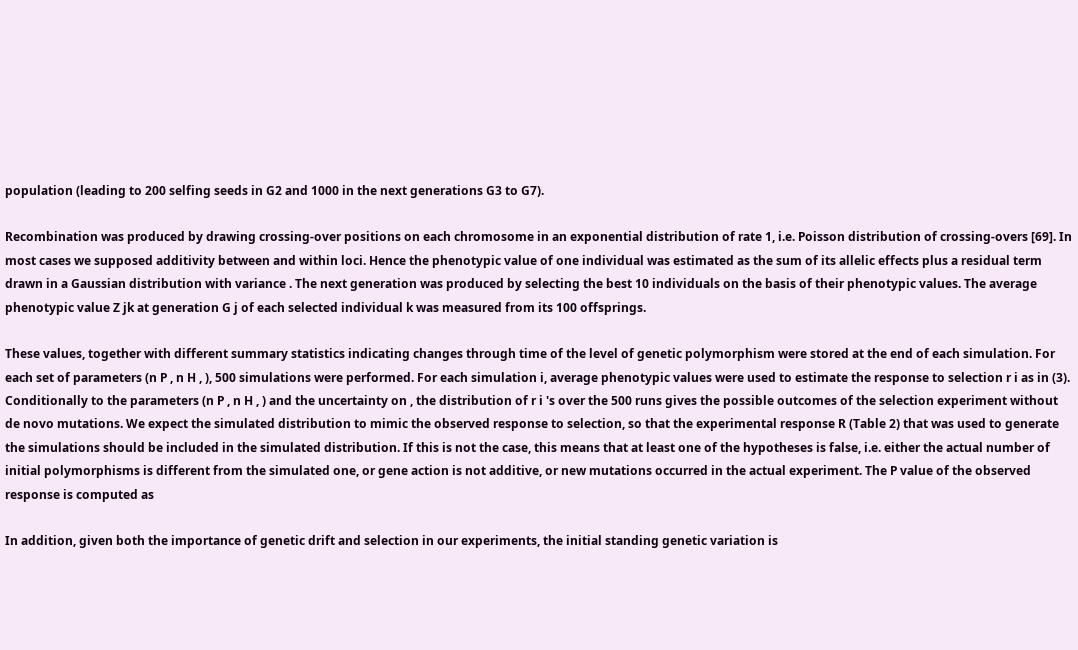population (leading to 200 selfing seeds in G2 and 1000 in the next generations G3 to G7).

Recombination was produced by drawing crossing-over positions on each chromosome in an exponential distribution of rate 1, i.e. Poisson distribution of crossing-overs [69]. In most cases we supposed additivity between and within loci. Hence the phenotypic value of one individual was estimated as the sum of its allelic effects plus a residual term drawn in a Gaussian distribution with variance . The next generation was produced by selecting the best 10 individuals on the basis of their phenotypic values. The average phenotypic value Z jk at generation G j of each selected individual k was measured from its 100 offsprings.

These values, together with different summary statistics indicating changes through time of the level of genetic polymorphism were stored at the end of each simulation. For each set of parameters (n P , n H , ), 500 simulations were performed. For each simulation i, average phenotypic values were used to estimate the response to selection r i as in (3). Conditionally to the parameters (n P , n H , ) and the uncertainty on , the distribution of r i 's over the 500 runs gives the possible outcomes of the selection experiment without de novo mutations. We expect the simulated distribution to mimic the observed response to selection, so that the experimental response R (Table 2) that was used to generate the simulations should be included in the simulated distribution. If this is not the case, this means that at least one of the hypotheses is false, i.e. either the actual number of initial polymorphisms is different from the simulated one, or gene action is not additive, or new mutations occurred in the actual experiment. The P value of the observed response is computed as

In addition, given both the importance of genetic drift and selection in our experiments, the initial standing genetic variation is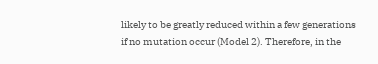likely to be greatly reduced within a few generations if no mutation occur (Model 2). Therefore, in the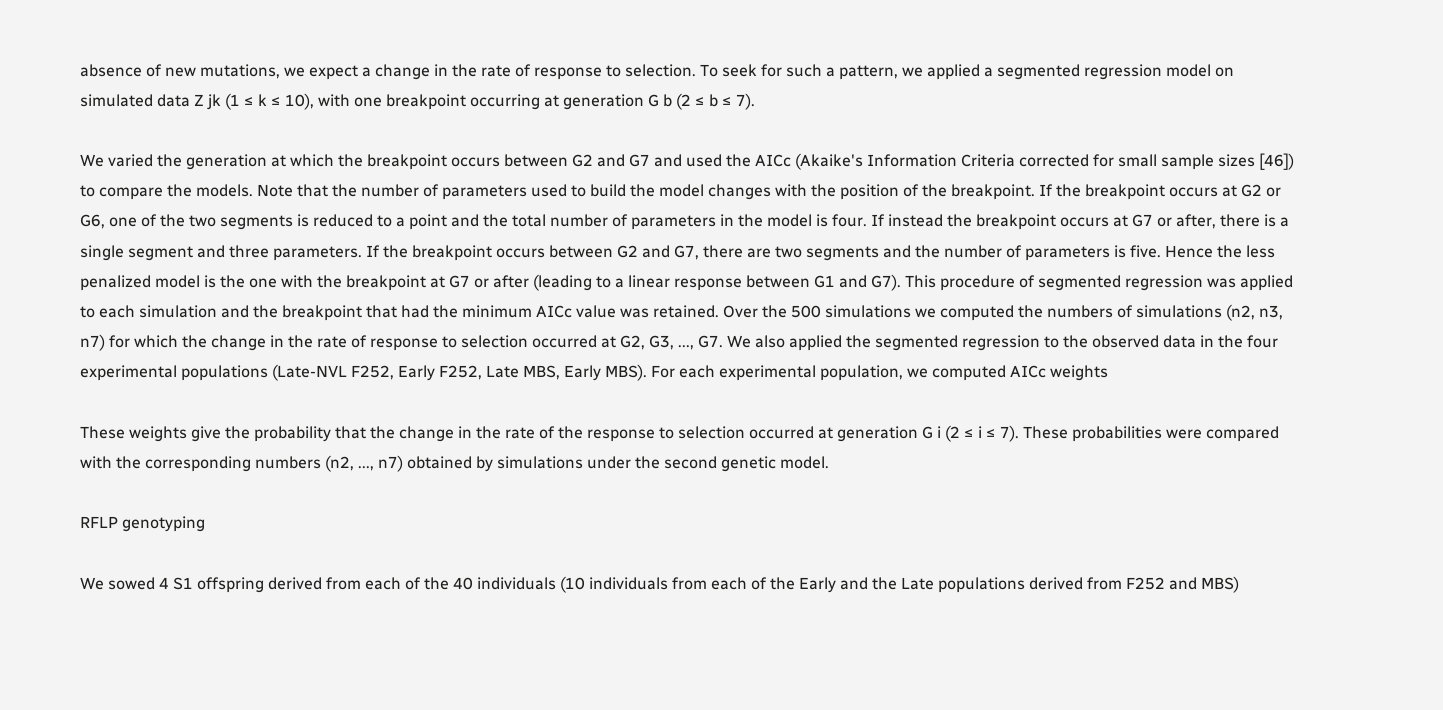absence of new mutations, we expect a change in the rate of response to selection. To seek for such a pattern, we applied a segmented regression model on simulated data Z jk (1 ≤ k ≤ 10), with one breakpoint occurring at generation G b (2 ≤ b ≤ 7).

We varied the generation at which the breakpoint occurs between G2 and G7 and used the AICc (Akaike's Information Criteria corrected for small sample sizes [46]) to compare the models. Note that the number of parameters used to build the model changes with the position of the breakpoint. If the breakpoint occurs at G2 or G6, one of the two segments is reduced to a point and the total number of parameters in the model is four. If instead the breakpoint occurs at G7 or after, there is a single segment and three parameters. If the breakpoint occurs between G2 and G7, there are two segments and the number of parameters is five. Hence the less penalized model is the one with the breakpoint at G7 or after (leading to a linear response between G1 and G7). This procedure of segmented regression was applied to each simulation and the breakpoint that had the minimum AICc value was retained. Over the 500 simulations we computed the numbers of simulations (n2, n3, n7) for which the change in the rate of response to selection occurred at G2, G3, ..., G7. We also applied the segmented regression to the observed data in the four experimental populations (Late-NVL F252, Early F252, Late MBS, Early MBS). For each experimental population, we computed AICc weights

These weights give the probability that the change in the rate of the response to selection occurred at generation G i (2 ≤ i ≤ 7). These probabilities were compared with the corresponding numbers (n2, ..., n7) obtained by simulations under the second genetic model.

RFLP genotyping

We sowed 4 S1 offspring derived from each of the 40 individuals (10 individuals from each of the Early and the Late populations derived from F252 and MBS)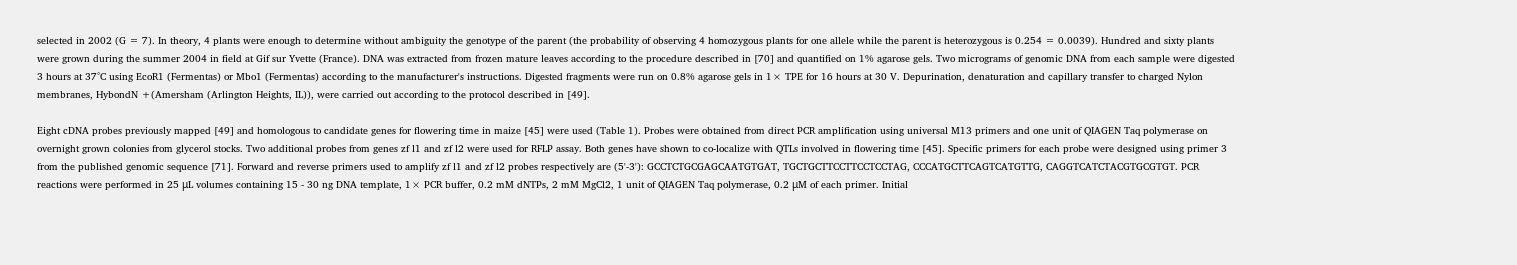selected in 2002 (G = 7). In theory, 4 plants were enough to determine without ambiguity the genotype of the parent (the probability of observing 4 homozygous plants for one allele while the parent is heterozygous is 0.254 = 0.0039). Hundred and sixty plants were grown during the summer 2004 in field at Gif sur Yvette (France). DNA was extracted from frozen mature leaves according to the procedure described in [70] and quantified on 1% agarose gels. Two micrograms of genomic DNA from each sample were digested 3 hours at 37°C using EcoR1 (Fermentas) or Mbo1 (Fermentas) according to the manufacturer's instructions. Digested fragments were run on 0.8% agarose gels in 1× TPE for 16 hours at 30 V. Depurination, denaturation and capillary transfer to charged Nylon membranes, HybondN +(Amersham (Arlington Heights, IL)), were carried out according to the protocol described in [49].

Eight cDNA probes previously mapped [49] and homologous to candidate genes for flowering time in maize [45] were used (Table 1). Probes were obtained from direct PCR amplification using universal M13 primers and one unit of QIAGEN Taq polymerase on overnight grown colonies from glycerol stocks. Two additional probes from genes zf l1 and zf l2 were used for RFLP assay. Both genes have shown to co-localize with QTLs involved in flowering time [45]. Specific primers for each probe were designed using primer 3 from the published genomic sequence [71]. Forward and reverse primers used to amplify zf l1 and zf l2 probes respectively are (5'-3'): GCCTCTGCGAGCAATGTGAT, TGCTGCTTCCTTCCTCCTAG, CCCATGCTTCAGTCATGTTG, CAGGTCATCTACGTGCGTGT. PCR reactions were performed in 25 μL volumes containing 15 - 30 ng DNA template, 1× PCR buffer, 0.2 mM dNTPs, 2 mM MgCl2, 1 unit of QIAGEN Taq polymerase, 0.2 μM of each primer. Initial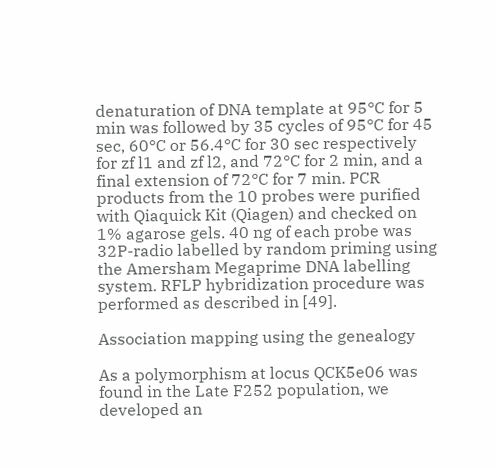denaturation of DNA template at 95°C for 5 min was followed by 35 cycles of 95°C for 45 sec, 60°C or 56.4°C for 30 sec respectively for zf l1 and zf l2, and 72°C for 2 min, and a final extension of 72°C for 7 min. PCR products from the 10 probes were purified with Qiaquick Kit (Qiagen) and checked on 1% agarose gels. 40 ng of each probe was 32P-radio labelled by random priming using the Amersham Megaprime DNA labelling system. RFLP hybridization procedure was performed as described in [49].

Association mapping using the genealogy

As a polymorphism at locus QCK5e06 was found in the Late F252 population, we developed an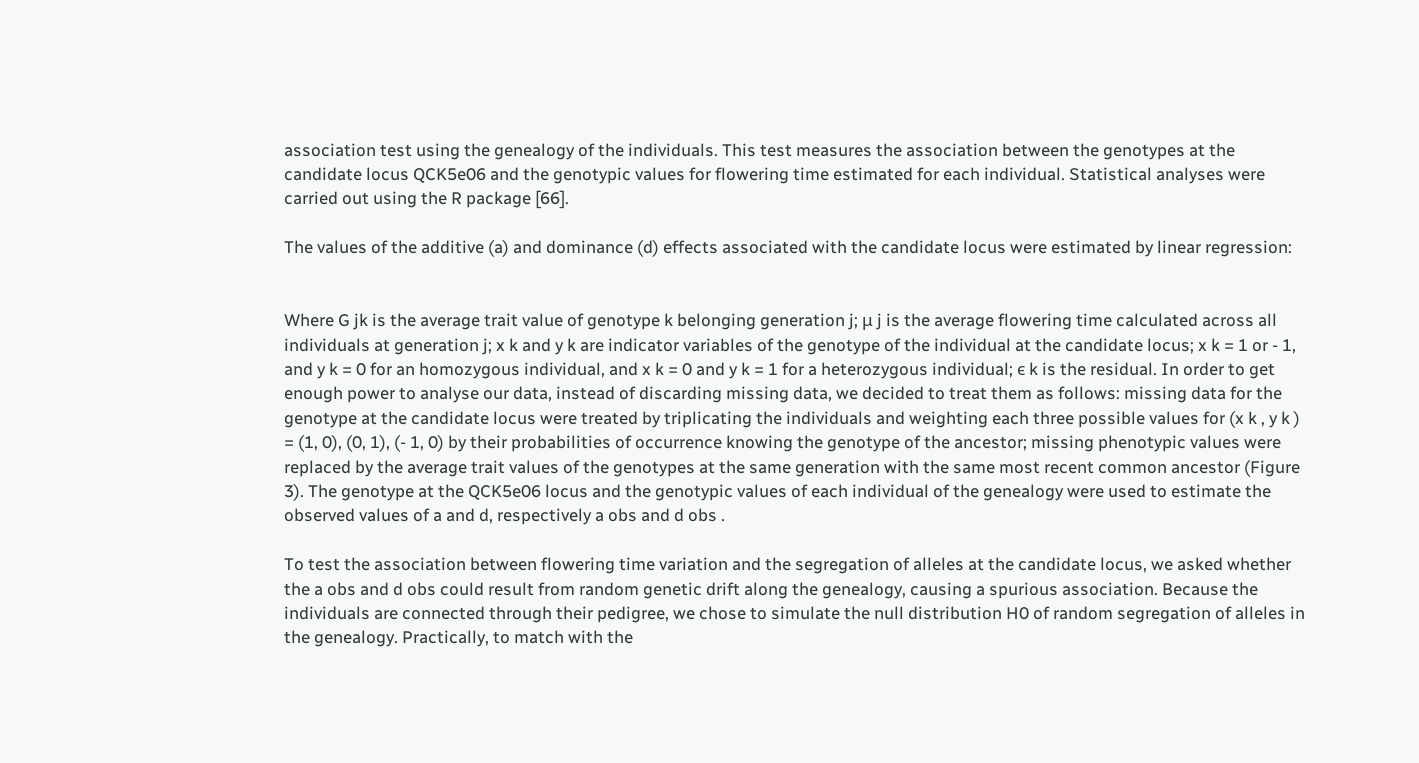association test using the genealogy of the individuals. This test measures the association between the genotypes at the candidate locus QCK5e06 and the genotypic values for flowering time estimated for each individual. Statistical analyses were carried out using the R package [66].

The values of the additive (a) and dominance (d) effects associated with the candidate locus were estimated by linear regression:


Where G jk is the average trait value of genotype k belonging generation j; μ j is the average flowering time calculated across all individuals at generation j; x k and y k are indicator variables of the genotype of the individual at the candidate locus; x k = 1 or - 1, and y k = 0 for an homozygous individual, and x k = 0 and y k = 1 for a heterozygous individual; ϵ k is the residual. In order to get enough power to analyse our data, instead of discarding missing data, we decided to treat them as follows: missing data for the genotype at the candidate locus were treated by triplicating the individuals and weighting each three possible values for (x k , y k ) = (1, 0), (0, 1), (- 1, 0) by their probabilities of occurrence knowing the genotype of the ancestor; missing phenotypic values were replaced by the average trait values of the genotypes at the same generation with the same most recent common ancestor (Figure 3). The genotype at the QCK5e06 locus and the genotypic values of each individual of the genealogy were used to estimate the observed values of a and d, respectively a obs and d obs .

To test the association between flowering time variation and the segregation of alleles at the candidate locus, we asked whether the a obs and d obs could result from random genetic drift along the genealogy, causing a spurious association. Because the individuals are connected through their pedigree, we chose to simulate the null distribution H0 of random segregation of alleles in the genealogy. Practically, to match with the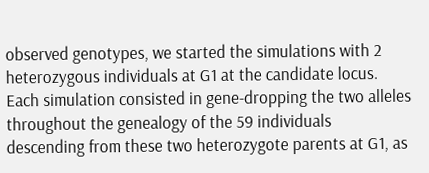observed genotypes, we started the simulations with 2 heterozygous individuals at G1 at the candidate locus. Each simulation consisted in gene-dropping the two alleles throughout the genealogy of the 59 individuals descending from these two heterozygote parents at G1, as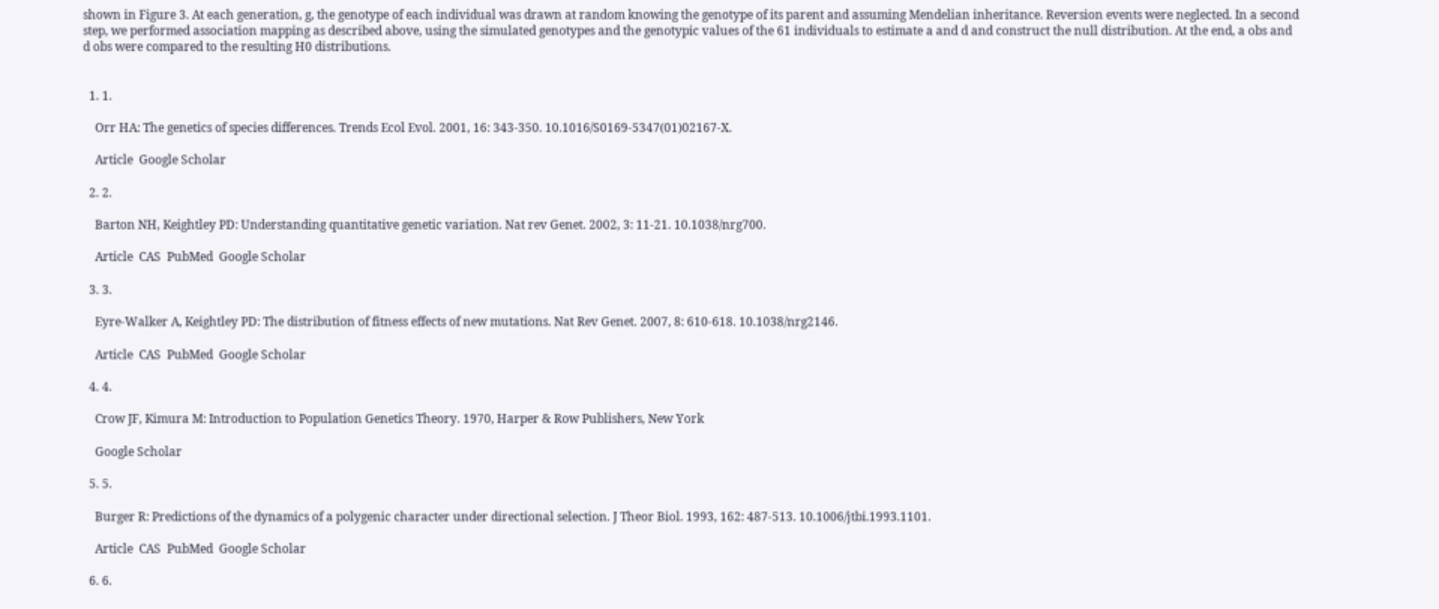shown in Figure 3. At each generation, g, the genotype of each individual was drawn at random knowing the genotype of its parent and assuming Mendelian inheritance. Reversion events were neglected. In a second step, we performed association mapping as described above, using the simulated genotypes and the genotypic values of the 61 individuals to estimate a and d and construct the null distribution. At the end, a obs and d obs were compared to the resulting H0 distributions.


  1. 1.

    Orr HA: The genetics of species differences. Trends Ecol Evol. 2001, 16: 343-350. 10.1016/S0169-5347(01)02167-X.

    Article  Google Scholar

  2. 2.

    Barton NH, Keightley PD: Understanding quantitative genetic variation. Nat rev Genet. 2002, 3: 11-21. 10.1038/nrg700.

    Article  CAS  PubMed  Google Scholar

  3. 3.

    Eyre-Walker A, Keightley PD: The distribution of fitness effects of new mutations. Nat Rev Genet. 2007, 8: 610-618. 10.1038/nrg2146.

    Article  CAS  PubMed  Google Scholar

  4. 4.

    Crow JF, Kimura M: Introduction to Population Genetics Theory. 1970, Harper & Row Publishers, New York

    Google Scholar

  5. 5.

    Burger R: Predictions of the dynamics of a polygenic character under directional selection. J Theor Biol. 1993, 162: 487-513. 10.1006/jtbi.1993.1101.

    Article  CAS  PubMed  Google Scholar

  6. 6.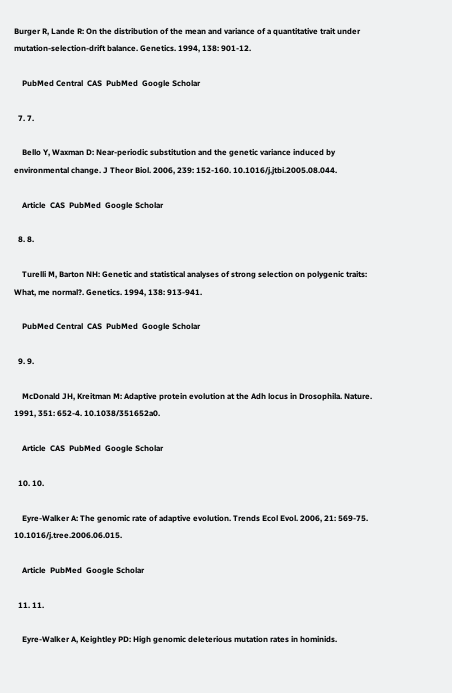Burger R, Lande R: On the distribution of the mean and variance of a quantitative trait under mutation-selection-drift balance. Genetics. 1994, 138: 901-12.

    PubMed Central  CAS  PubMed  Google Scholar

  7. 7.

    Bello Y, Waxman D: Near-periodic substitution and the genetic variance induced by environmental change. J Theor Biol. 2006, 239: 152-160. 10.1016/j.jtbi.2005.08.044.

    Article  CAS  PubMed  Google Scholar

  8. 8.

    Turelli M, Barton NH: Genetic and statistical analyses of strong selection on polygenic traits: What, me normal?. Genetics. 1994, 138: 913-941.

    PubMed Central  CAS  PubMed  Google Scholar

  9. 9.

    McDonald JH, Kreitman M: Adaptive protein evolution at the Adh locus in Drosophila. Nature. 1991, 351: 652-4. 10.1038/351652a0.

    Article  CAS  PubMed  Google Scholar

  10. 10.

    Eyre-Walker A: The genomic rate of adaptive evolution. Trends Ecol Evol. 2006, 21: 569-75. 10.1016/j.tree.2006.06.015.

    Article  PubMed  Google Scholar

  11. 11.

    Eyre-Walker A, Keightley PD: High genomic deleterious mutation rates in hominids.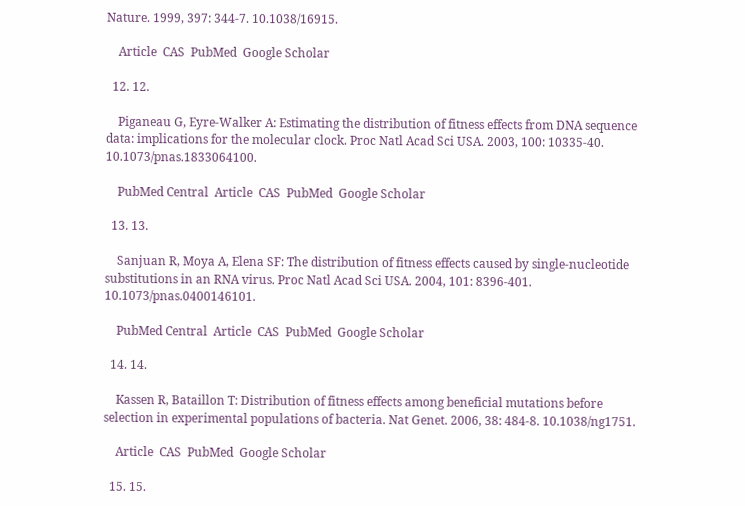Nature. 1999, 397: 344-7. 10.1038/16915.

    Article  CAS  PubMed  Google Scholar

  12. 12.

    Piganeau G, Eyre-Walker A: Estimating the distribution of fitness effects from DNA sequence data: implications for the molecular clock. Proc Natl Acad Sci USA. 2003, 100: 10335-40. 10.1073/pnas.1833064100.

    PubMed Central  Article  CAS  PubMed  Google Scholar

  13. 13.

    Sanjuan R, Moya A, Elena SF: The distribution of fitness effects caused by single-nucleotide substitutions in an RNA virus. Proc Natl Acad Sci USA. 2004, 101: 8396-401. 10.1073/pnas.0400146101.

    PubMed Central  Article  CAS  PubMed  Google Scholar

  14. 14.

    Kassen R, Bataillon T: Distribution of fitness effects among beneficial mutations before selection in experimental populations of bacteria. Nat Genet. 2006, 38: 484-8. 10.1038/ng1751.

    Article  CAS  PubMed  Google Scholar

  15. 15.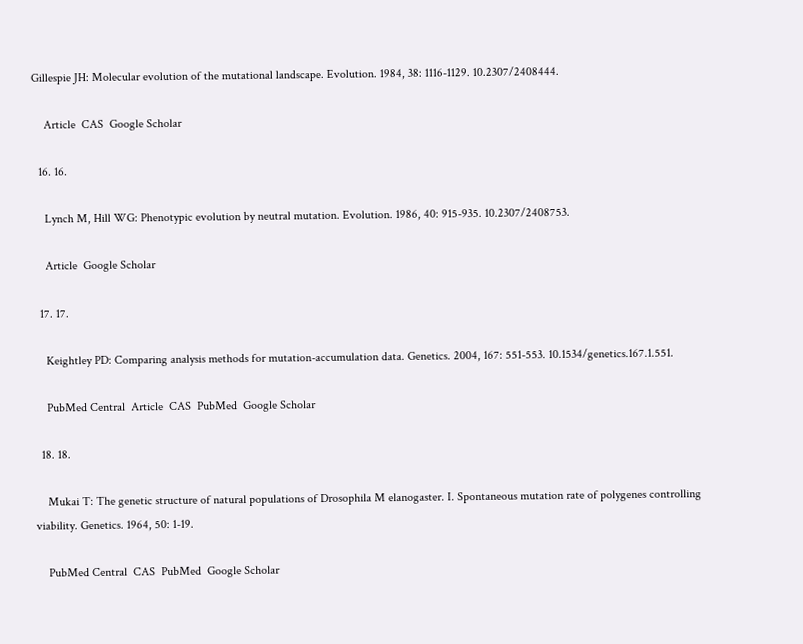Gillespie JH: Molecular evolution of the mutational landscape. Evolution. 1984, 38: 1116-1129. 10.2307/2408444.

    Article  CAS  Google Scholar

  16. 16.

    Lynch M, Hill WG: Phenotypic evolution by neutral mutation. Evolution. 1986, 40: 915-935. 10.2307/2408753.

    Article  Google Scholar

  17. 17.

    Keightley PD: Comparing analysis methods for mutation-accumulation data. Genetics. 2004, 167: 551-553. 10.1534/genetics.167.1.551.

    PubMed Central  Article  CAS  PubMed  Google Scholar

  18. 18.

    Mukai T: The genetic structure of natural populations of Drosophila M elanogaster. I. Spontaneous mutation rate of polygenes controlling viability. Genetics. 1964, 50: 1-19.

    PubMed Central  CAS  PubMed  Google Scholar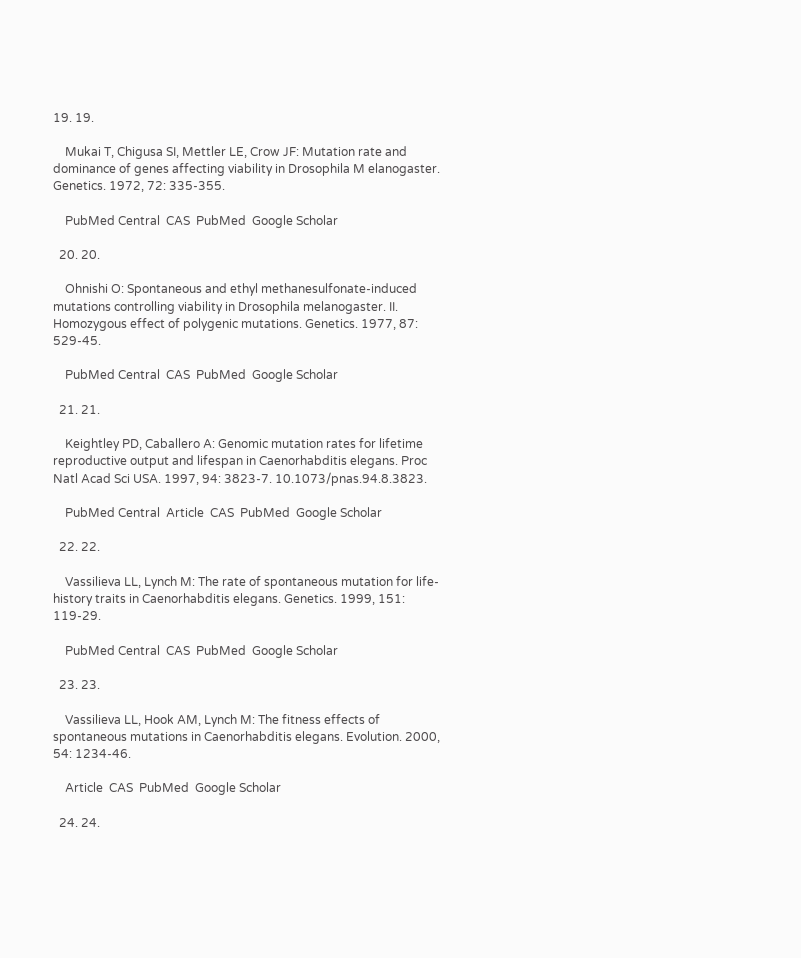19. 19.

    Mukai T, Chigusa SI, Mettler LE, Crow JF: Mutation rate and dominance of genes affecting viability in Drosophila M elanogaster. Genetics. 1972, 72: 335-355.

    PubMed Central  CAS  PubMed  Google Scholar

  20. 20.

    Ohnishi O: Spontaneous and ethyl methanesulfonate-induced mutations controlling viability in Drosophila melanogaster. II. Homozygous effect of polygenic mutations. Genetics. 1977, 87: 529-45.

    PubMed Central  CAS  PubMed  Google Scholar

  21. 21.

    Keightley PD, Caballero A: Genomic mutation rates for lifetime reproductive output and lifespan in Caenorhabditis elegans. Proc Natl Acad Sci USA. 1997, 94: 3823-7. 10.1073/pnas.94.8.3823.

    PubMed Central  Article  CAS  PubMed  Google Scholar

  22. 22.

    Vassilieva LL, Lynch M: The rate of spontaneous mutation for life-history traits in Caenorhabditis elegans. Genetics. 1999, 151: 119-29.

    PubMed Central  CAS  PubMed  Google Scholar

  23. 23.

    Vassilieva LL, Hook AM, Lynch M: The fitness effects of spontaneous mutations in Caenorhabditis elegans. Evolution. 2000, 54: 1234-46.

    Article  CAS  PubMed  Google Scholar

  24. 24.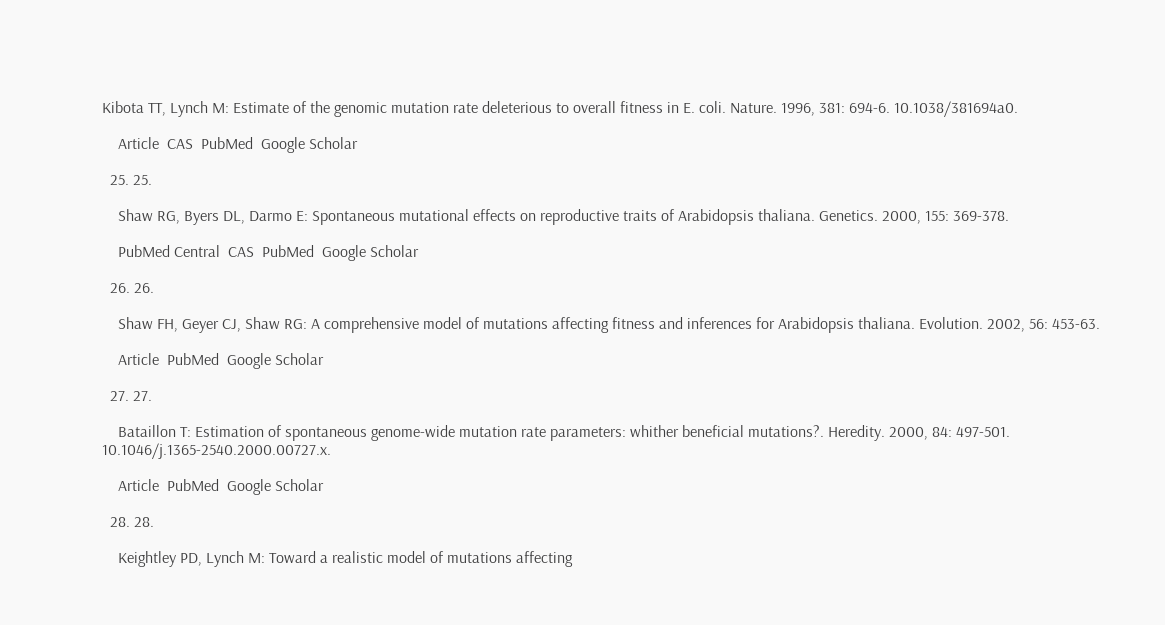Kibota TT, Lynch M: Estimate of the genomic mutation rate deleterious to overall fitness in E. coli. Nature. 1996, 381: 694-6. 10.1038/381694a0.

    Article  CAS  PubMed  Google Scholar

  25. 25.

    Shaw RG, Byers DL, Darmo E: Spontaneous mutational effects on reproductive traits of Arabidopsis thaliana. Genetics. 2000, 155: 369-378.

    PubMed Central  CAS  PubMed  Google Scholar

  26. 26.

    Shaw FH, Geyer CJ, Shaw RG: A comprehensive model of mutations affecting fitness and inferences for Arabidopsis thaliana. Evolution. 2002, 56: 453-63.

    Article  PubMed  Google Scholar

  27. 27.

    Bataillon T: Estimation of spontaneous genome-wide mutation rate parameters: whither beneficial mutations?. Heredity. 2000, 84: 497-501. 10.1046/j.1365-2540.2000.00727.x.

    Article  PubMed  Google Scholar

  28. 28.

    Keightley PD, Lynch M: Toward a realistic model of mutations affecting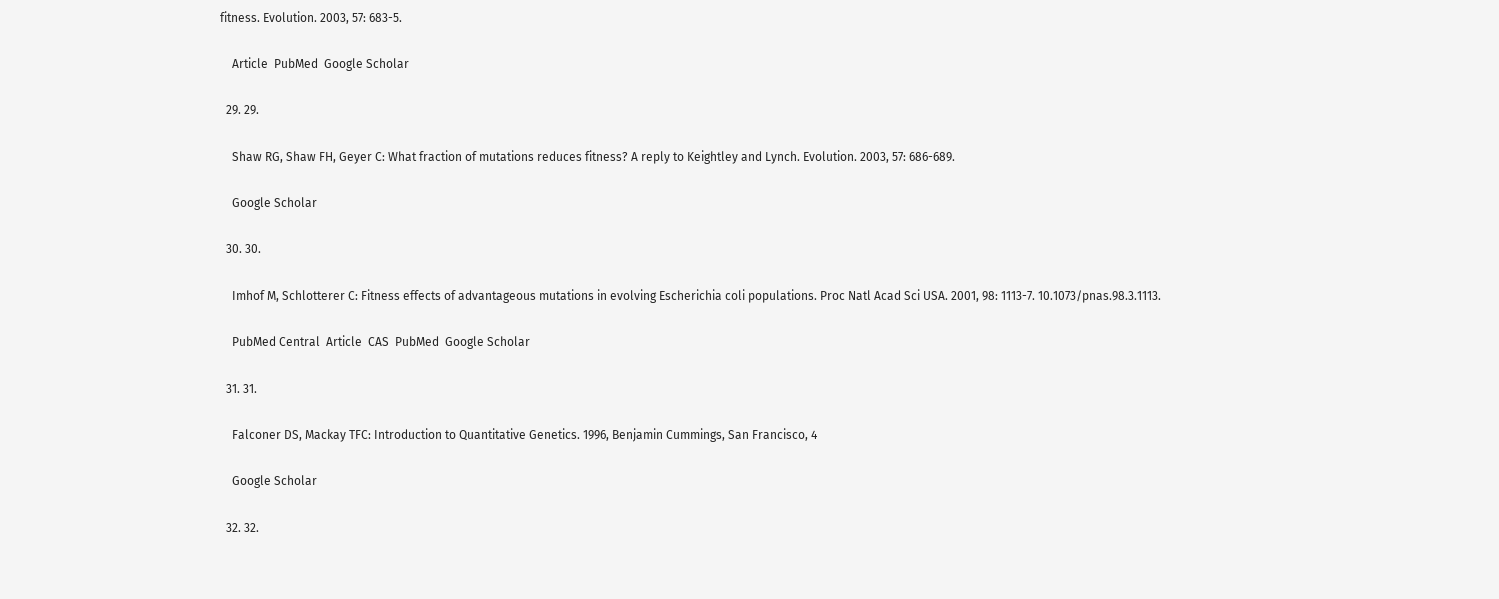fitness. Evolution. 2003, 57: 683-5.

    Article  PubMed  Google Scholar

  29. 29.

    Shaw RG, Shaw FH, Geyer C: What fraction of mutations reduces fitness? A reply to Keightley and Lynch. Evolution. 2003, 57: 686-689.

    Google Scholar

  30. 30.

    Imhof M, Schlotterer C: Fitness effects of advantageous mutations in evolving Escherichia coli populations. Proc Natl Acad Sci USA. 2001, 98: 1113-7. 10.1073/pnas.98.3.1113.

    PubMed Central  Article  CAS  PubMed  Google Scholar

  31. 31.

    Falconer DS, Mackay TFC: Introduction to Quantitative Genetics. 1996, Benjamin Cummings, San Francisco, 4

    Google Scholar

  32. 32.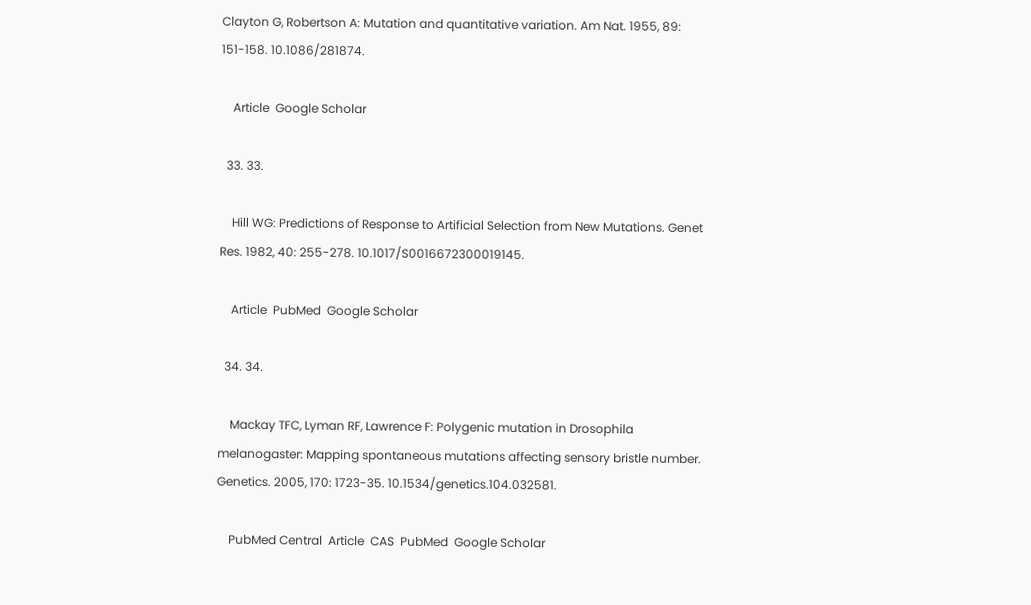Clayton G, Robertson A: Mutation and quantitative variation. Am Nat. 1955, 89: 151-158. 10.1086/281874.

    Article  Google Scholar

  33. 33.

    Hill WG: Predictions of Response to Artificial Selection from New Mutations. Genet Res. 1982, 40: 255-278. 10.1017/S0016672300019145.

    Article  PubMed  Google Scholar

  34. 34.

    Mackay TFC, Lyman RF, Lawrence F: Polygenic mutation in Drosophila melanogaster: Mapping spontaneous mutations affecting sensory bristle number. Genetics. 2005, 170: 1723-35. 10.1534/genetics.104.032581.

    PubMed Central  Article  CAS  PubMed  Google Scholar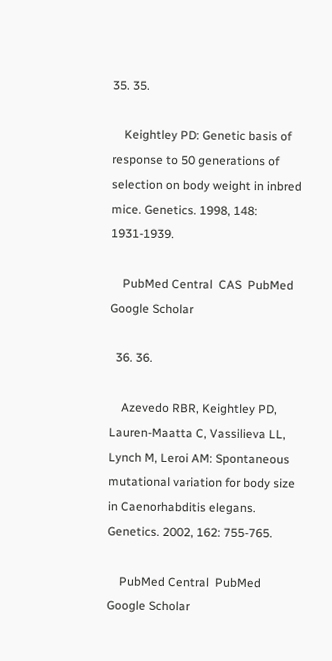35. 35.

    Keightley PD: Genetic basis of response to 50 generations of selection on body weight in inbred mice. Genetics. 1998, 148: 1931-1939.

    PubMed Central  CAS  PubMed  Google Scholar

  36. 36.

    Azevedo RBR, Keightley PD, Lauren-Maatta C, Vassilieva LL, Lynch M, Leroi AM: Spontaneous mutational variation for body size in Caenorhabditis elegans. Genetics. 2002, 162: 755-765.

    PubMed Central  PubMed  Google Scholar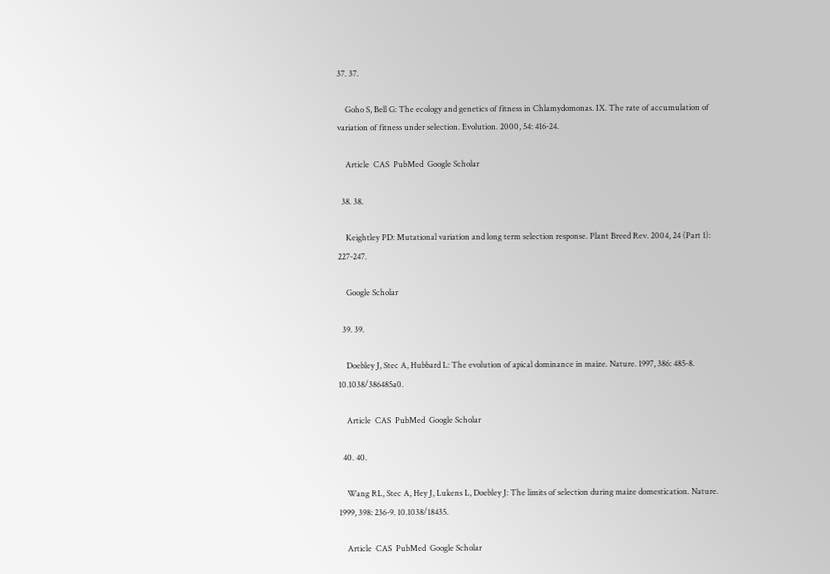37. 37.

    Goho S, Bell G: The ecology and genetics of fitness in Chlamydomonas. IX. The rate of accumulation of variation of fitness under selection. Evolution. 2000, 54: 416-24.

    Article  CAS  PubMed  Google Scholar

  38. 38.

    Keightley PD: Mutational variation and long term selection response. Plant Breed Rev. 2004, 24 (Part 1): 227-247.

    Google Scholar

  39. 39.

    Doebley J, Stec A, Hubbard L: The evolution of apical dominance in maize. Nature. 1997, 386: 485-8. 10.1038/386485a0.

    Article  CAS  PubMed  Google Scholar

  40. 40.

    Wang RL, Stec A, Hey J, Lukens L, Doebley J: The limits of selection during maize domestication. Nature. 1999, 398: 236-9. 10.1038/18435.

    Article  CAS  PubMed  Google Scholar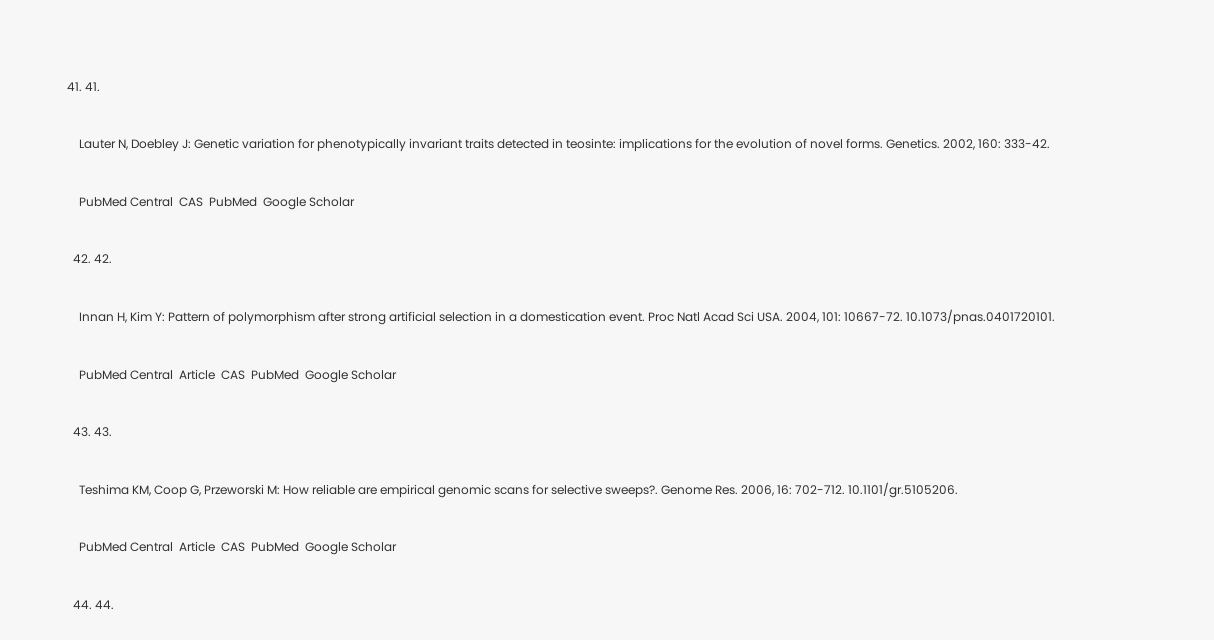41. 41.

    Lauter N, Doebley J: Genetic variation for phenotypically invariant traits detected in teosinte: implications for the evolution of novel forms. Genetics. 2002, 160: 333-42.

    PubMed Central  CAS  PubMed  Google Scholar

  42. 42.

    Innan H, Kim Y: Pattern of polymorphism after strong artificial selection in a domestication event. Proc Natl Acad Sci USA. 2004, 101: 10667-72. 10.1073/pnas.0401720101.

    PubMed Central  Article  CAS  PubMed  Google Scholar

  43. 43.

    Teshima KM, Coop G, Przeworski M: How reliable are empirical genomic scans for selective sweeps?. Genome Res. 2006, 16: 702-712. 10.1101/gr.5105206.

    PubMed Central  Article  CAS  PubMed  Google Scholar

  44. 44.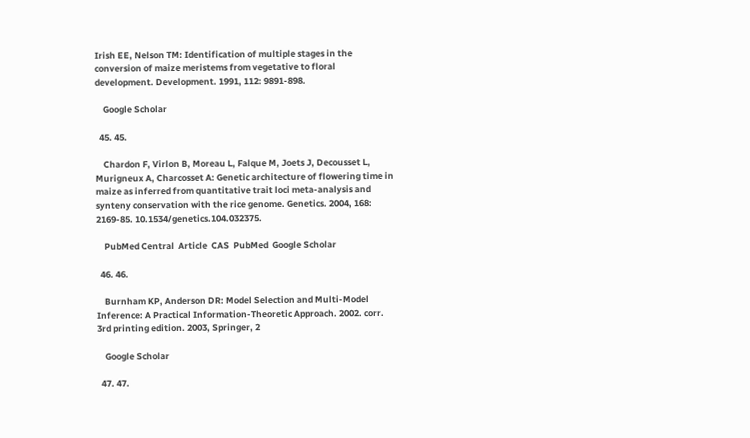Irish EE, Nelson TM: Identification of multiple stages in the conversion of maize meristems from vegetative to floral development. Development. 1991, 112: 9891-898.

    Google Scholar

  45. 45.

    Chardon F, Virlon B, Moreau L, Falque M, Joets J, Decousset L, Murigneux A, Charcosset A: Genetic architecture of flowering time in maize as inferred from quantitative trait loci meta-analysis and synteny conservation with the rice genome. Genetics. 2004, 168: 2169-85. 10.1534/genetics.104.032375.

    PubMed Central  Article  CAS  PubMed  Google Scholar

  46. 46.

    Burnham KP, Anderson DR: Model Selection and Multi-Model Inference: A Practical Information-Theoretic Approach. 2002. corr. 3rd printing edition. 2003, Springer, 2

    Google Scholar

  47. 47.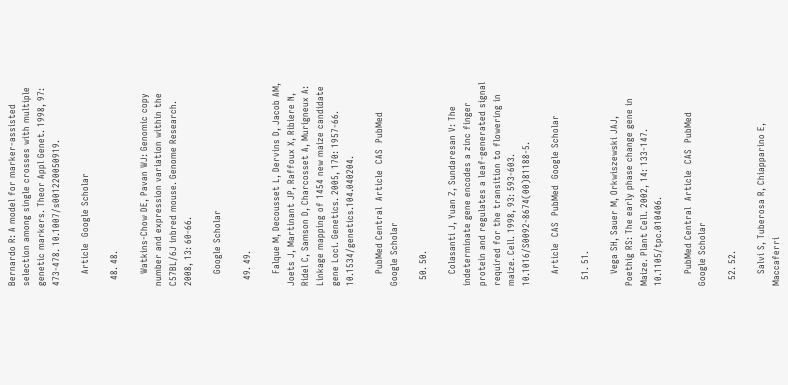Bernardo R: A model for marker-assisted selection among single crosses with multiple genetic markers. Theor Appl Genet. 1998, 97: 473-478. 10.1007/s001220050919.

    Article  Google Scholar

  48. 48.

    Watkins-Chow DE, Pavan WJ: Genomic copy number and expression variation within the C57BL/6J inbred mouse. Genome Research. 2008, 13: 60-66.

    Google Scholar

  49. 49.

    Falque M, Decousset L, Dervins D, Jacob AM, Joets J, Martinant JP, Raffoux X, Ribiere N, Ridel C, Samson D, Charcosset A, Murigneux A: Linkage mapping of 1454 new maize candidate gene Loci. Genetics. 2005, 170: 1957-66. 10.1534/genetics.104.040204.

    PubMed Central  Article  CAS  PubMed  Google Scholar

  50. 50.

    Colasanti J, Yuan Z, Sundaresan V: The indeterminate gene encodes a zinc finger protein and regulates a leaf-generated signal required for the transition to flowering in maize. Cell. 1998, 93: 593-603. 10.1016/S0092-8674(00)81188-5.

    Article  CAS  PubMed  Google Scholar

  51. 51.

    Vega SH, Sauer M, Orkwiszewski JAJ, Poethig RS: The early phase change gene in Maize. Plant Cell. 2002, 14: 133-147. 10.1105/tpc.010406.

    PubMed Central  Article  CAS  PubMed  Google Scholar

  52. 52.

    Salvi S, Tuberosa R, Chiapparino E, Maccaferri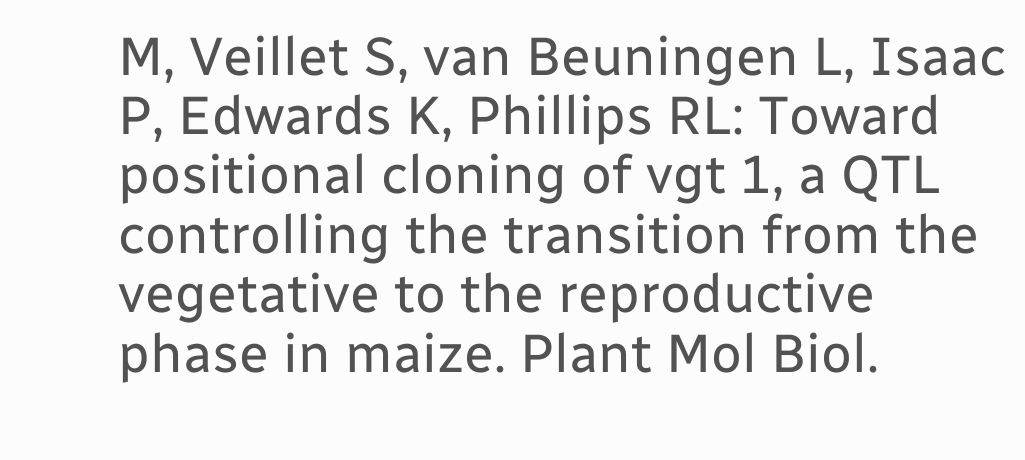M, Veillet S, van Beuningen L, Isaac P, Edwards K, Phillips RL: Toward positional cloning of vgt 1, a QTL controlling the transition from the vegetative to the reproductive phase in maize. Plant Mol Biol.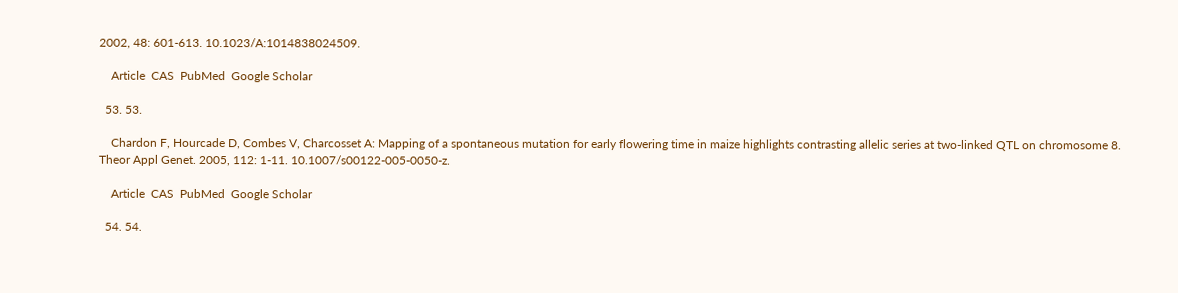2002, 48: 601-613. 10.1023/A:1014838024509.

    Article  CAS  PubMed  Google Scholar

  53. 53.

    Chardon F, Hourcade D, Combes V, Charcosset A: Mapping of a spontaneous mutation for early flowering time in maize highlights contrasting allelic series at two-linked QTL on chromosome 8. Theor Appl Genet. 2005, 112: 1-11. 10.1007/s00122-005-0050-z.

    Article  CAS  PubMed  Google Scholar

  54. 54.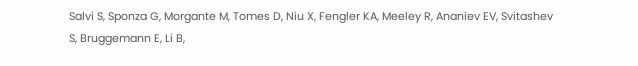Salvi S, Sponza G, Morgante M, Tomes D, Niu X, Fengler KA, Meeley R, Ananiev EV, Svitashev S, Bruggemann E, Li B,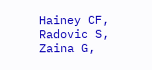Hainey CF, Radovic S, Zaina G,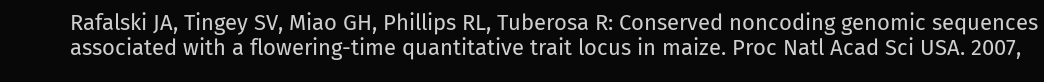Rafalski JA, Tingey SV, Miao GH, Phillips RL, Tuberosa R: Conserved noncoding genomic sequences associated with a flowering-time quantitative trait locus in maize. Proc Natl Acad Sci USA. 2007,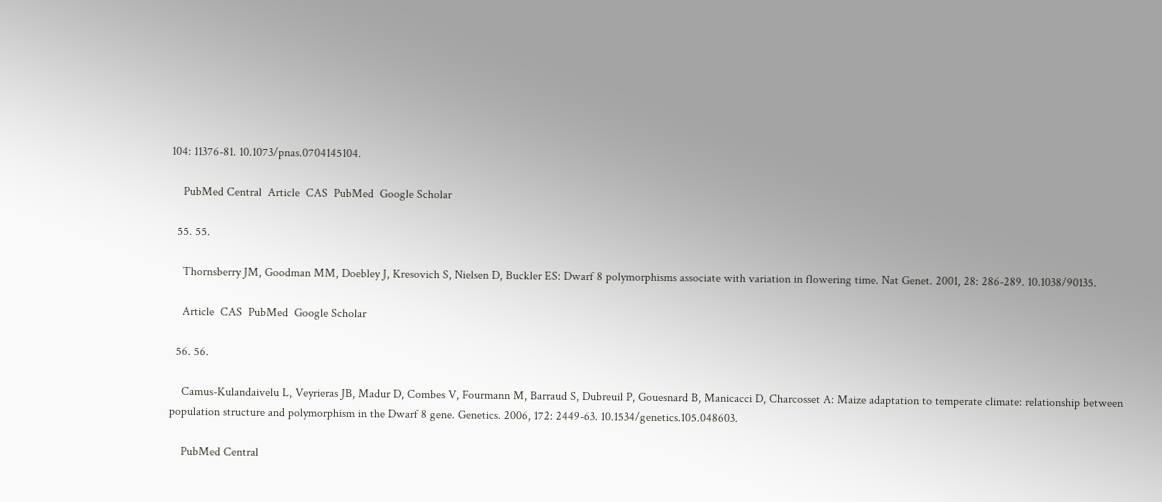104: 11376-81. 10.1073/pnas.0704145104.

    PubMed Central  Article  CAS  PubMed  Google Scholar

  55. 55.

    Thornsberry JM, Goodman MM, Doebley J, Kresovich S, Nielsen D, Buckler ES: Dwarf 8 polymorphisms associate with variation in flowering time. Nat Genet. 2001, 28: 286-289. 10.1038/90135.

    Article  CAS  PubMed  Google Scholar

  56. 56.

    Camus-Kulandaivelu L, Veyrieras JB, Madur D, Combes V, Fourmann M, Barraud S, Dubreuil P, Gouesnard B, Manicacci D, Charcosset A: Maize adaptation to temperate climate: relationship between population structure and polymorphism in the Dwarf 8 gene. Genetics. 2006, 172: 2449-63. 10.1534/genetics.105.048603.

    PubMed Central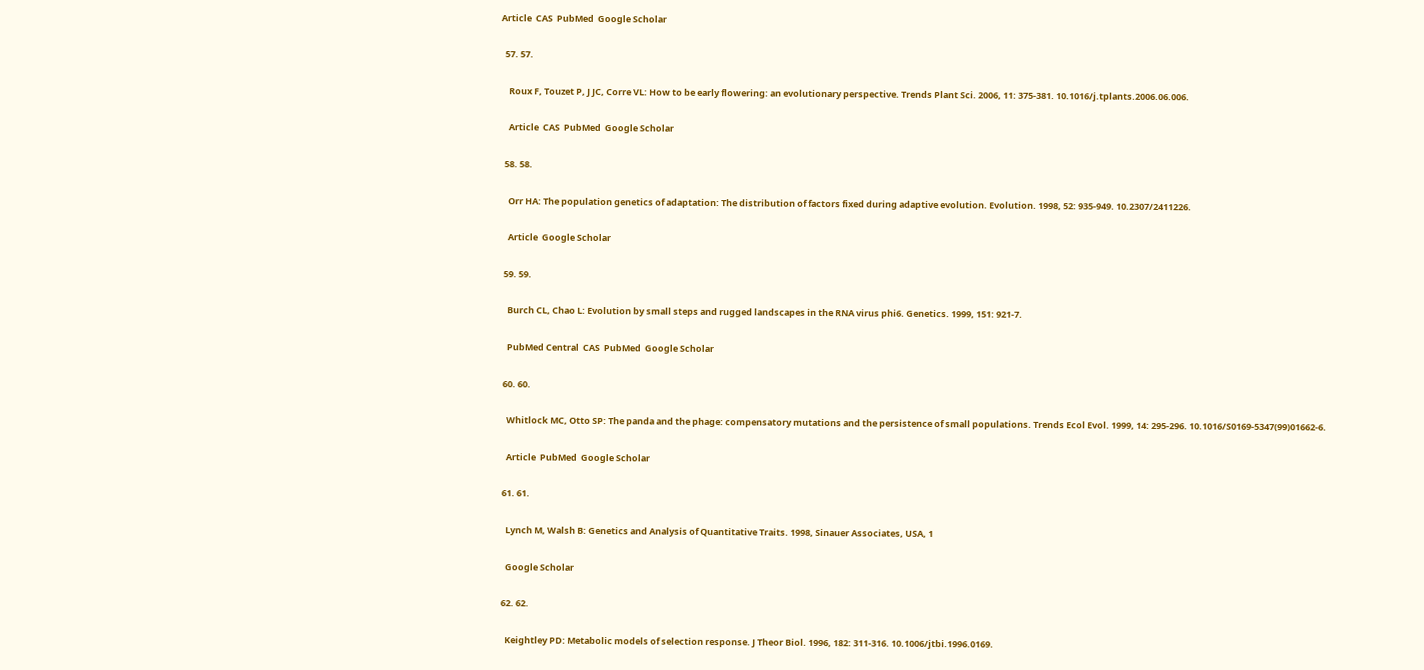Article  CAS  PubMed  Google Scholar

  57. 57.

    Roux F, Touzet P, J JC, Corre VL: How to be early flowering: an evolutionary perspective. Trends Plant Sci. 2006, 11: 375-381. 10.1016/j.tplants.2006.06.006.

    Article  CAS  PubMed  Google Scholar

  58. 58.

    Orr HA: The population genetics of adaptation: The distribution of factors fixed during adaptive evolution. Evolution. 1998, 52: 935-949. 10.2307/2411226.

    Article  Google Scholar

  59. 59.

    Burch CL, Chao L: Evolution by small steps and rugged landscapes in the RNA virus phi6. Genetics. 1999, 151: 921-7.

    PubMed Central  CAS  PubMed  Google Scholar

  60. 60.

    Whitlock MC, Otto SP: The panda and the phage: compensatory mutations and the persistence of small populations. Trends Ecol Evol. 1999, 14: 295-296. 10.1016/S0169-5347(99)01662-6.

    Article  PubMed  Google Scholar

  61. 61.

    Lynch M, Walsh B: Genetics and Analysis of Quantitative Traits. 1998, Sinauer Associates, USA, 1

    Google Scholar

  62. 62.

    Keightley PD: Metabolic models of selection response. J Theor Biol. 1996, 182: 311-316. 10.1006/jtbi.1996.0169.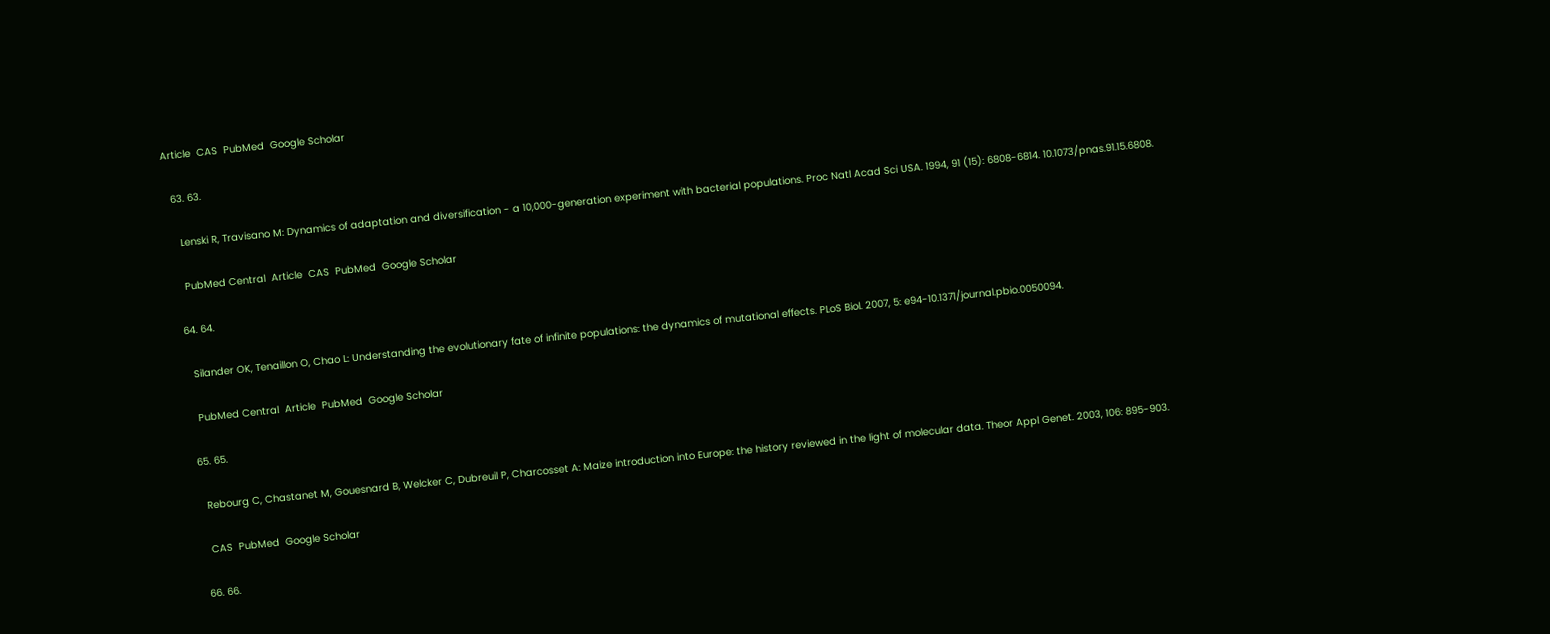Article  CAS  PubMed  Google Scholar

  63. 63.

    Lenski R, Travisano M: Dynamics of adaptation and diversification - a 10,000-generation experiment with bacterial populations. Proc Natl Acad Sci USA. 1994, 91 (15): 6808-6814. 10.1073/pnas.91.15.6808.

    PubMed Central  Article  CAS  PubMed  Google Scholar

  64. 64.

    Silander OK, Tenaillon O, Chao L: Understanding the evolutionary fate of infinite populations: the dynamics of mutational effects. PLoS Biol. 2007, 5: e94-10.1371/journal.pbio.0050094.

    PubMed Central  Article  PubMed  Google Scholar

  65. 65.

    Rebourg C, Chastanet M, Gouesnard B, Welcker C, Dubreuil P, Charcosset A: Maize introduction into Europe: the history reviewed in the light of molecular data. Theor Appl Genet. 2003, 106: 895-903.

    CAS  PubMed  Google Scholar

  66. 66.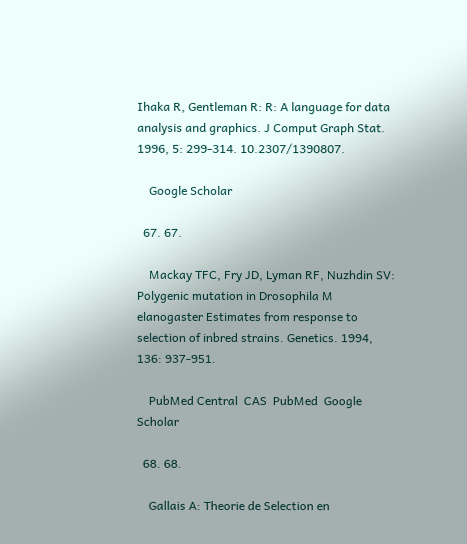Ihaka R, Gentleman R: R: A language for data analysis and graphics. J Comput Graph Stat. 1996, 5: 299-314. 10.2307/1390807.

    Google Scholar

  67. 67.

    Mackay TFC, Fry JD, Lyman RF, Nuzhdin SV: Polygenic mutation in Drosophila M elanogaster Estimates from response to selection of inbred strains. Genetics. 1994, 136: 937-951.

    PubMed Central  CAS  PubMed  Google Scholar

  68. 68.

    Gallais A: Theorie de Selection en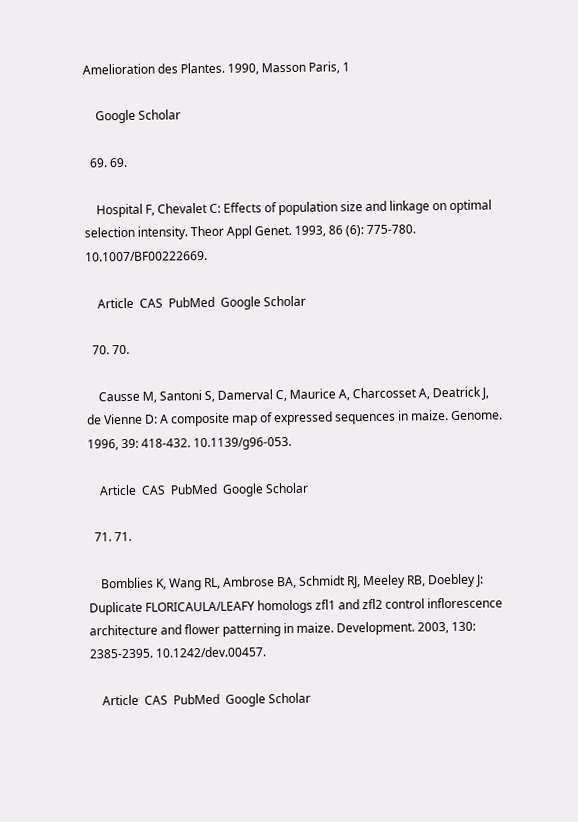Amelioration des Plantes. 1990, Masson Paris, 1

    Google Scholar

  69. 69.

    Hospital F, Chevalet C: Effects of population size and linkage on optimal selection intensity. Theor Appl Genet. 1993, 86 (6): 775-780. 10.1007/BF00222669.

    Article  CAS  PubMed  Google Scholar

  70. 70.

    Causse M, Santoni S, Damerval C, Maurice A, Charcosset A, Deatrick J, de Vienne D: A composite map of expressed sequences in maize. Genome. 1996, 39: 418-432. 10.1139/g96-053.

    Article  CAS  PubMed  Google Scholar

  71. 71.

    Bomblies K, Wang RL, Ambrose BA, Schmidt RJ, Meeley RB, Doebley J: Duplicate FLORICAULA/LEAFY homologs zfl1 and zfl2 control inflorescence architecture and flower patterning in maize. Development. 2003, 130: 2385-2395. 10.1242/dev.00457.

    Article  CAS  PubMed  Google Scholar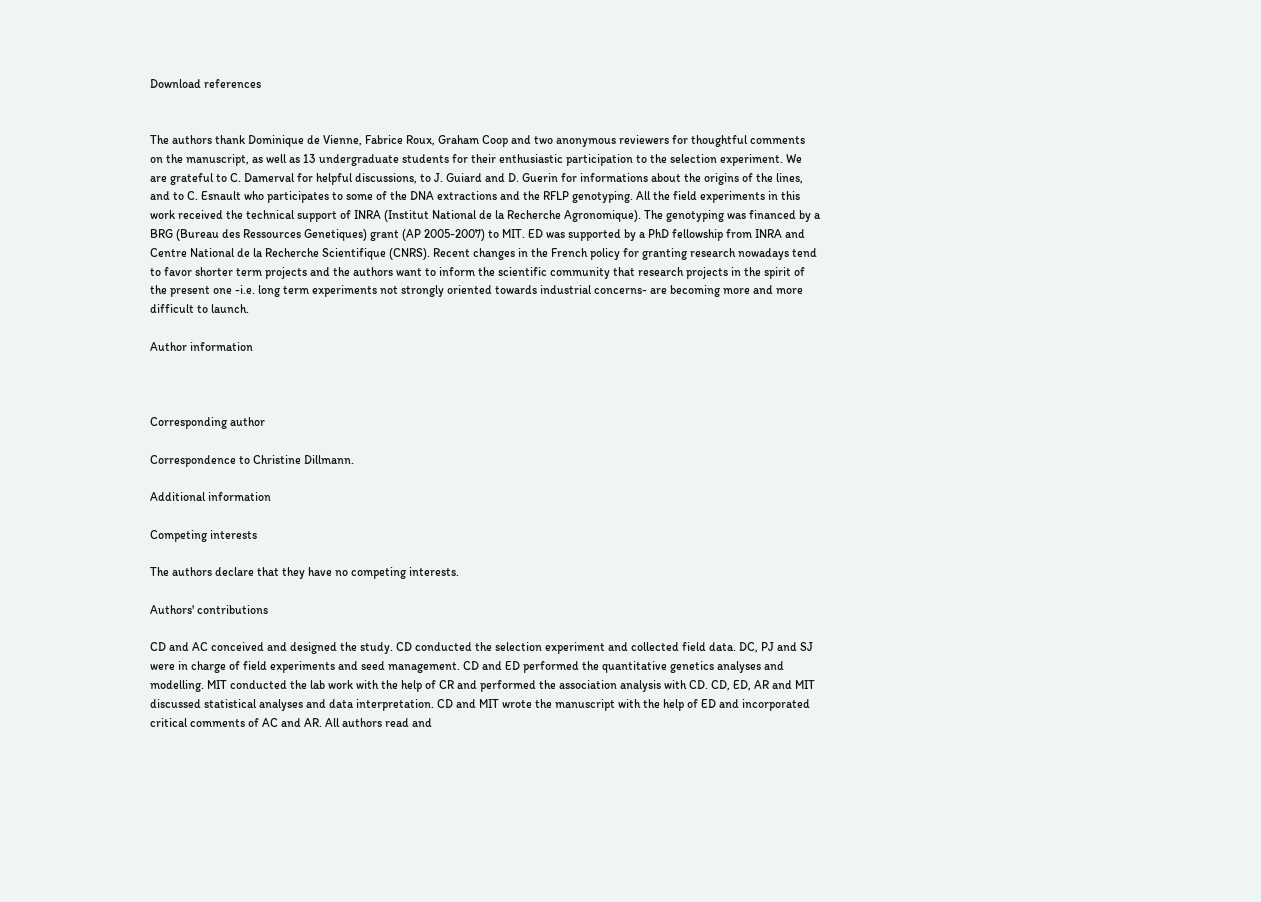Download references


The authors thank Dominique de Vienne, Fabrice Roux, Graham Coop and two anonymous reviewers for thoughtful comments on the manuscript, as well as 13 undergraduate students for their enthusiastic participation to the selection experiment. We are grateful to C. Damerval for helpful discussions, to J. Guiard and D. Guerin for informations about the origins of the lines, and to C. Esnault who participates to some of the DNA extractions and the RFLP genotyping. All the field experiments in this work received the technical support of INRA (Institut National de la Recherche Agronomique). The genotyping was financed by a BRG (Bureau des Ressources Genetiques) grant (AP 2005-2007) to MIT. ED was supported by a PhD fellowship from INRA and Centre National de la Recherche Scientifique (CNRS). Recent changes in the French policy for granting research nowadays tend to favor shorter term projects and the authors want to inform the scientific community that research projects in the spirit of the present one -i.e. long term experiments not strongly oriented towards industrial concerns- are becoming more and more difficult to launch.

Author information



Corresponding author

Correspondence to Christine Dillmann.

Additional information

Competing interests

The authors declare that they have no competing interests.

Authors' contributions

CD and AC conceived and designed the study. CD conducted the selection experiment and collected field data. DC, PJ and SJ were in charge of field experiments and seed management. CD and ED performed the quantitative genetics analyses and modelling. MIT conducted the lab work with the help of CR and performed the association analysis with CD. CD, ED, AR and MIT discussed statistical analyses and data interpretation. CD and MIT wrote the manuscript with the help of ED and incorporated critical comments of AC and AR. All authors read and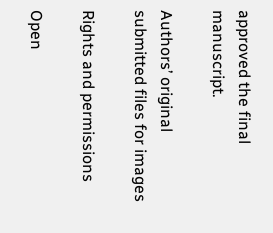approved the final manuscript.

Authors’ original submitted files for images

Rights and permissions

Open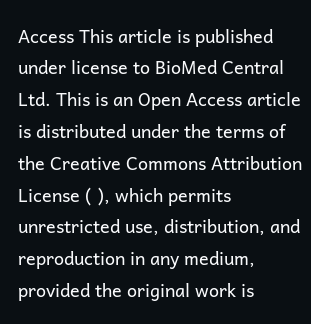Access This article is published under license to BioMed Central Ltd. This is an Open Access article is distributed under the terms of the Creative Commons Attribution License ( ), which permits unrestricted use, distribution, and reproduction in any medium, provided the original work is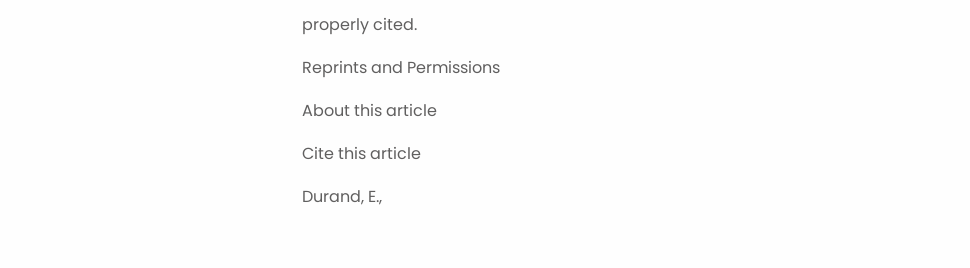properly cited.

Reprints and Permissions

About this article

Cite this article

Durand, E.,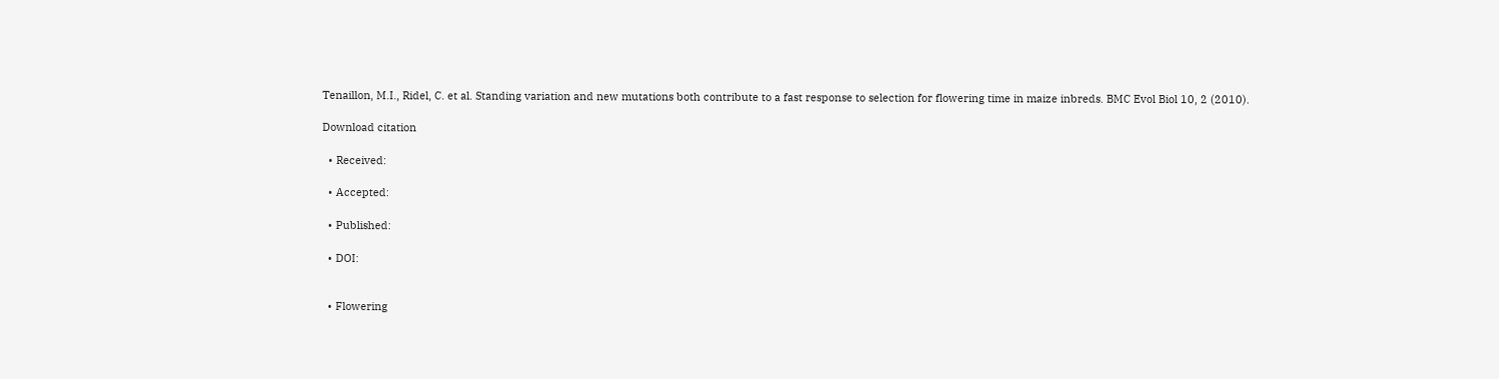Tenaillon, M.I., Ridel, C. et al. Standing variation and new mutations both contribute to a fast response to selection for flowering time in maize inbreds. BMC Evol Biol 10, 2 (2010).

Download citation

  • Received:

  • Accepted:

  • Published:

  • DOI:


  • Flowering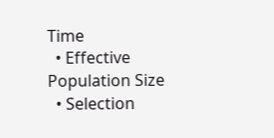Time
  • Effective Population Size
  • Selection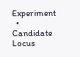Experiment
  • Candidate Locus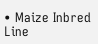• Maize Inbred Line